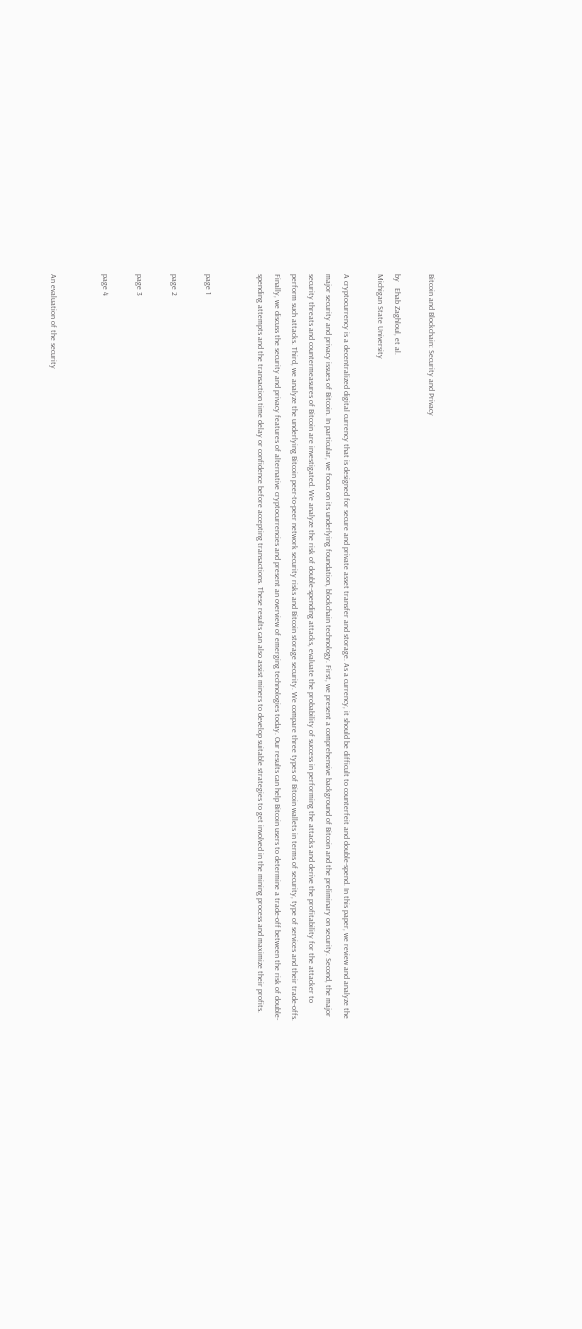Bitcoin and Blockchain: Security and Privacy

by   Ehab Zaghloul, et al.
Michigan State University

A cryptocurrency is a decentralized digital currency that is designed for secure and private asset transfer and storage. As a currency, it should be difficult to counterfeit and double-spend. In this paper, we review and analyze the major security and privacy issues of Bitcoin. In particular, we focus on its underlying foundation, blockchain technology. First, we present a comprehensive background of Bitcoin and the preliminary on security. Second, the major security threats and countermeasures of Bitcoin are investigated. We analyze the risk of double-spending attacks, evaluate the probability of success in performing the attacks and derive the profitability for the attacker to perform such attacks. Third, we analyze the underlying Bitcoin peer-to-peer network security risks and Bitcoin storage security. We compare three types of Bitcoin wallets in terms of security, type of services and their trade-offs. Finally, we discuss the security and privacy features of alternative cryptocurrencies and present an overview of emerging technologies today. Our results can help Bitcoin users to determine a trade-off between the risk of double-spending attempts and the transaction time delay or confidence before accepting transactions. These results can also assist miners to develop suitable strategies to get involved in the mining process and maximize their profits.


page 1

page 2

page 3

page 4


An evaluation of the security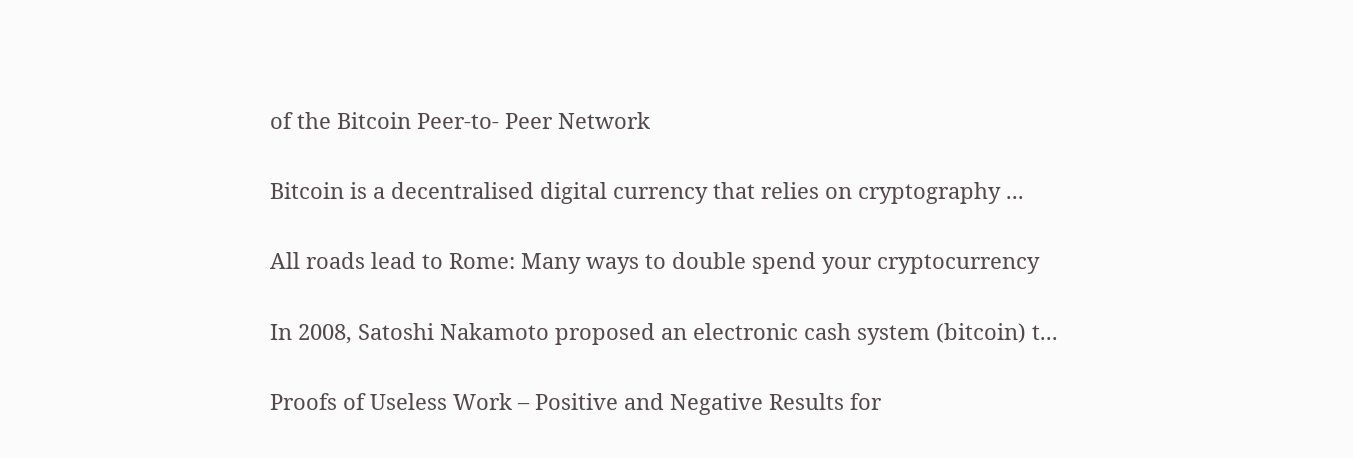of the Bitcoin Peer-to- Peer Network

Bitcoin is a decentralised digital currency that relies on cryptography ...

All roads lead to Rome: Many ways to double spend your cryptocurrency

In 2008, Satoshi Nakamoto proposed an electronic cash system (bitcoin) t...

Proofs of Useless Work – Positive and Negative Results for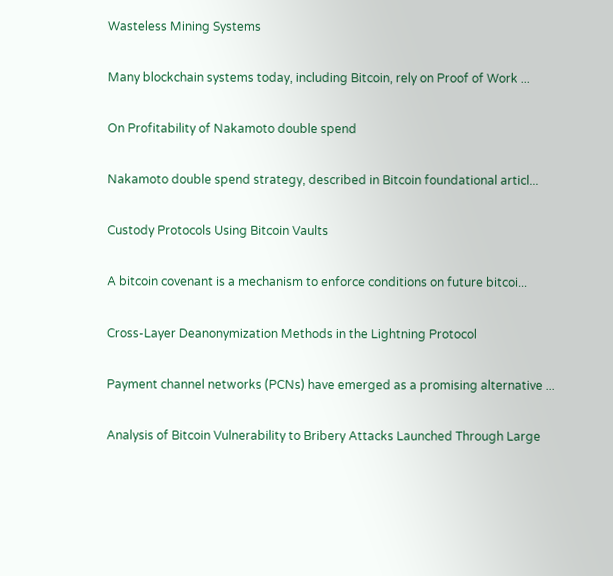Wasteless Mining Systems

Many blockchain systems today, including Bitcoin, rely on Proof of Work ...

On Profitability of Nakamoto double spend

Nakamoto double spend strategy, described in Bitcoin foundational articl...

Custody Protocols Using Bitcoin Vaults

A bitcoin covenant is a mechanism to enforce conditions on future bitcoi...

Cross-Layer Deanonymization Methods in the Lightning Protocol

Payment channel networks (PCNs) have emerged as a promising alternative ...

Analysis of Bitcoin Vulnerability to Bribery Attacks Launched Through Large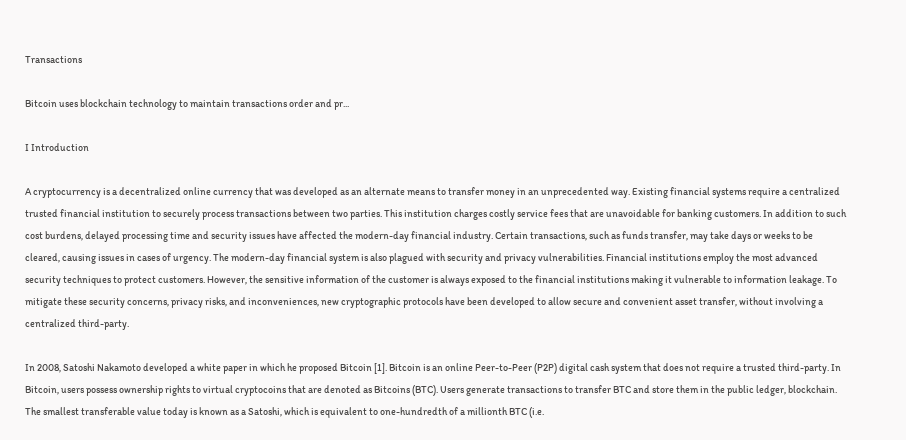Transactions

Bitcoin uses blockchain technology to maintain transactions order and pr...

I Introduction

A cryptocurrency is a decentralized online currency that was developed as an alternate means to transfer money in an unprecedented way. Existing financial systems require a centralized trusted financial institution to securely process transactions between two parties. This institution charges costly service fees that are unavoidable for banking customers. In addition to such cost burdens, delayed processing time and security issues have affected the modern-day financial industry. Certain transactions, such as funds transfer, may take days or weeks to be cleared, causing issues in cases of urgency. The modern-day financial system is also plagued with security and privacy vulnerabilities. Financial institutions employ the most advanced security techniques to protect customers. However, the sensitive information of the customer is always exposed to the financial institutions making it vulnerable to information leakage. To mitigate these security concerns, privacy risks, and inconveniences, new cryptographic protocols have been developed to allow secure and convenient asset transfer, without involving a centralized third-party.

In 2008, Satoshi Nakamoto developed a white paper in which he proposed Bitcoin [1]. Bitcoin is an online Peer-to-Peer (P2P) digital cash system that does not require a trusted third-party. In Bitcoin, users possess ownership rights to virtual cryptocoins that are denoted as Bitcoins (BTC). Users generate transactions to transfer BTC and store them in the public ledger, blockchain. The smallest transferable value today is known as a Satoshi, which is equivalent to one-hundredth of a millionth BTC (i.e.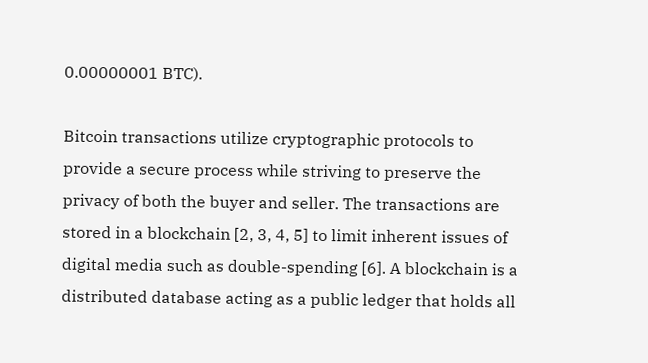0.00000001 BTC).

Bitcoin transactions utilize cryptographic protocols to provide a secure process while striving to preserve the privacy of both the buyer and seller. The transactions are stored in a blockchain [2, 3, 4, 5] to limit inherent issues of digital media such as double-spending [6]. A blockchain is a distributed database acting as a public ledger that holds all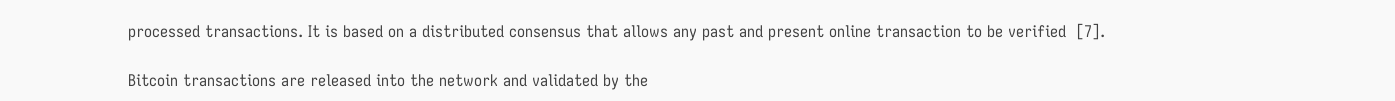processed transactions. It is based on a distributed consensus that allows any past and present online transaction to be verified  [7].

Bitcoin transactions are released into the network and validated by the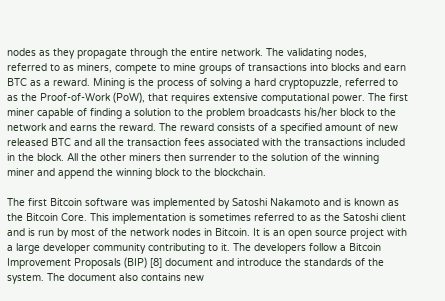nodes as they propagate through the entire network. The validating nodes, referred to as miners, compete to mine groups of transactions into blocks and earn BTC as a reward. Mining is the process of solving a hard cryptopuzzle, referred to as the Proof-of-Work (PoW), that requires extensive computational power. The first miner capable of finding a solution to the problem broadcasts his/her block to the network and earns the reward. The reward consists of a specified amount of new released BTC and all the transaction fees associated with the transactions included in the block. All the other miners then surrender to the solution of the winning miner and append the winning block to the blockchain.

The first Bitcoin software was implemented by Satoshi Nakamoto and is known as the Bitcoin Core. This implementation is sometimes referred to as the Satoshi client and is run by most of the network nodes in Bitcoin. It is an open source project with a large developer community contributing to it. The developers follow a Bitcoin Improvement Proposals (BIP) [8] document and introduce the standards of the system. The document also contains new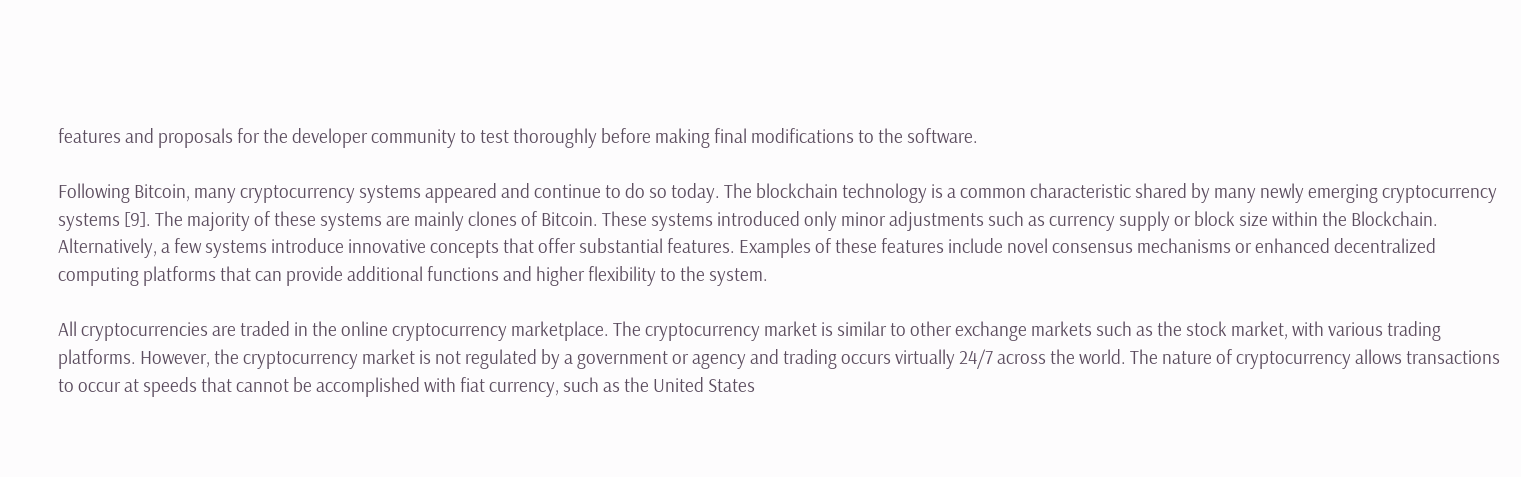features and proposals for the developer community to test thoroughly before making final modifications to the software.

Following Bitcoin, many cryptocurrency systems appeared and continue to do so today. The blockchain technology is a common characteristic shared by many newly emerging cryptocurrency systems [9]. The majority of these systems are mainly clones of Bitcoin. These systems introduced only minor adjustments such as currency supply or block size within the Blockchain. Alternatively, a few systems introduce innovative concepts that offer substantial features. Examples of these features include novel consensus mechanisms or enhanced decentralized computing platforms that can provide additional functions and higher flexibility to the system.

All cryptocurrencies are traded in the online cryptocurrency marketplace. The cryptocurrency market is similar to other exchange markets such as the stock market, with various trading platforms. However, the cryptocurrency market is not regulated by a government or agency and trading occurs virtually 24/7 across the world. The nature of cryptocurrency allows transactions to occur at speeds that cannot be accomplished with fiat currency, such as the United States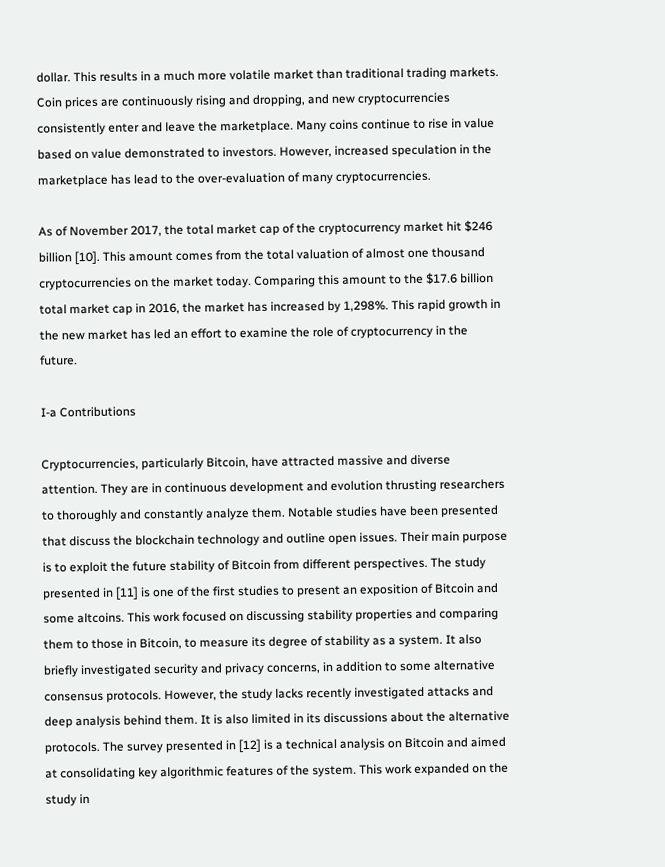dollar. This results in a much more volatile market than traditional trading markets. Coin prices are continuously rising and dropping, and new cryptocurrencies consistently enter and leave the marketplace. Many coins continue to rise in value based on value demonstrated to investors. However, increased speculation in the marketplace has lead to the over-evaluation of many cryptocurrencies.

As of November 2017, the total market cap of the cryptocurrency market hit $246 billion [10]. This amount comes from the total valuation of almost one thousand cryptocurrencies on the market today. Comparing this amount to the $17.6 billion total market cap in 2016, the market has increased by 1,298%. This rapid growth in the new market has led an effort to examine the role of cryptocurrency in the future.

I-a Contributions

Cryptocurrencies, particularly Bitcoin, have attracted massive and diverse attention. They are in continuous development and evolution thrusting researchers to thoroughly and constantly analyze them. Notable studies have been presented that discuss the blockchain technology and outline open issues. Their main purpose is to exploit the future stability of Bitcoin from different perspectives. The study presented in [11] is one of the first studies to present an exposition of Bitcoin and some altcoins. This work focused on discussing stability properties and comparing them to those in Bitcoin, to measure its degree of stability as a system. It also briefly investigated security and privacy concerns, in addition to some alternative consensus protocols. However, the study lacks recently investigated attacks and deep analysis behind them. It is also limited in its discussions about the alternative protocols. The survey presented in [12] is a technical analysis on Bitcoin and aimed at consolidating key algorithmic features of the system. This work expanded on the study in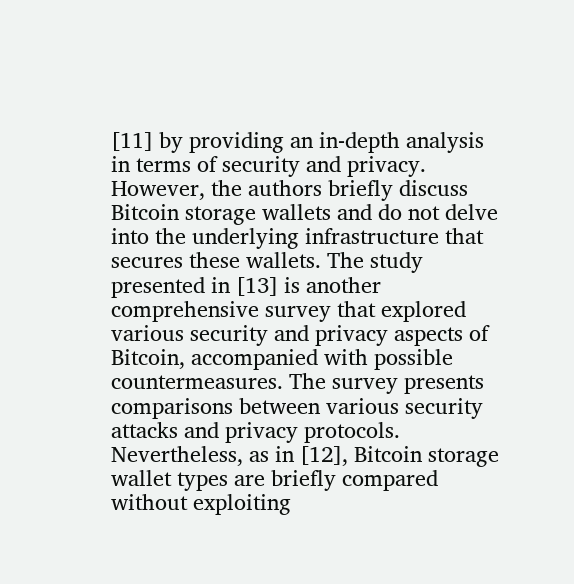[11] by providing an in-depth analysis in terms of security and privacy. However, the authors briefly discuss Bitcoin storage wallets and do not delve into the underlying infrastructure that secures these wallets. The study presented in [13] is another comprehensive survey that explored various security and privacy aspects of Bitcoin, accompanied with possible countermeasures. The survey presents comparisons between various security attacks and privacy protocols. Nevertheless, as in [12], Bitcoin storage wallet types are briefly compared without exploiting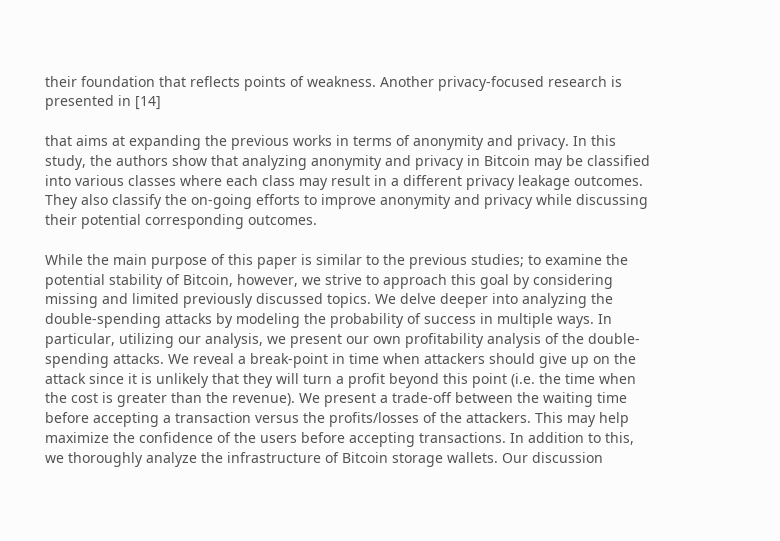their foundation that reflects points of weakness. Another privacy-focused research is presented in [14]

that aims at expanding the previous works in terms of anonymity and privacy. In this study, the authors show that analyzing anonymity and privacy in Bitcoin may be classified into various classes where each class may result in a different privacy leakage outcomes. They also classify the on-going efforts to improve anonymity and privacy while discussing their potential corresponding outcomes.

While the main purpose of this paper is similar to the previous studies; to examine the potential stability of Bitcoin, however, we strive to approach this goal by considering missing and limited previously discussed topics. We delve deeper into analyzing the double-spending attacks by modeling the probability of success in multiple ways. In particular, utilizing our analysis, we present our own profitability analysis of the double-spending attacks. We reveal a break-point in time when attackers should give up on the attack since it is unlikely that they will turn a profit beyond this point (i.e. the time when the cost is greater than the revenue). We present a trade-off between the waiting time before accepting a transaction versus the profits/losses of the attackers. This may help maximize the confidence of the users before accepting transactions. In addition to this, we thoroughly analyze the infrastructure of Bitcoin storage wallets. Our discussion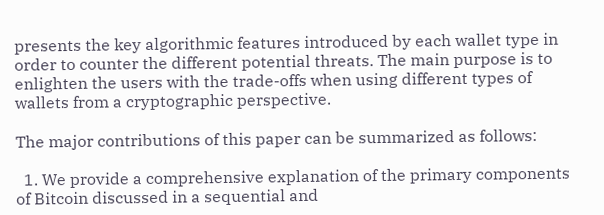presents the key algorithmic features introduced by each wallet type in order to counter the different potential threats. The main purpose is to enlighten the users with the trade-offs when using different types of wallets from a cryptographic perspective.

The major contributions of this paper can be summarized as follows:

  1. We provide a comprehensive explanation of the primary components of Bitcoin discussed in a sequential and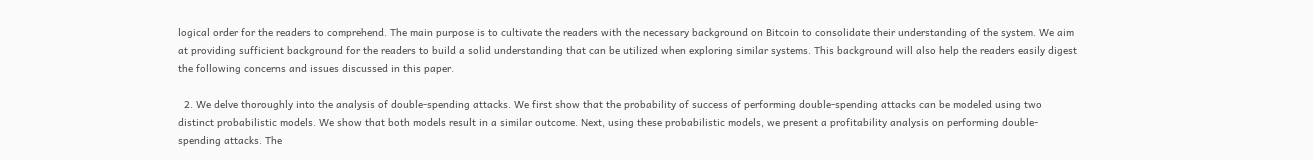logical order for the readers to comprehend. The main purpose is to cultivate the readers with the necessary background on Bitcoin to consolidate their understanding of the system. We aim at providing sufficient background for the readers to build a solid understanding that can be utilized when exploring similar systems. This background will also help the readers easily digest the following concerns and issues discussed in this paper.

  2. We delve thoroughly into the analysis of double-spending attacks. We first show that the probability of success of performing double-spending attacks can be modeled using two distinct probabilistic models. We show that both models result in a similar outcome. Next, using these probabilistic models, we present a profitability analysis on performing double-spending attacks. The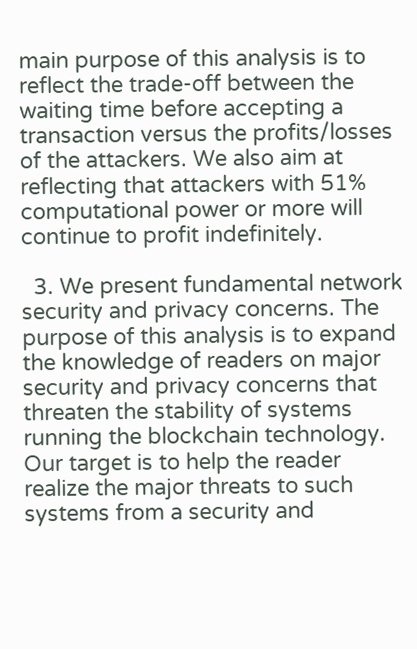main purpose of this analysis is to reflect the trade-off between the waiting time before accepting a transaction versus the profits/losses of the attackers. We also aim at reflecting that attackers with 51% computational power or more will continue to profit indefinitely.

  3. We present fundamental network security and privacy concerns. The purpose of this analysis is to expand the knowledge of readers on major security and privacy concerns that threaten the stability of systems running the blockchain technology. Our target is to help the reader realize the major threats to such systems from a security and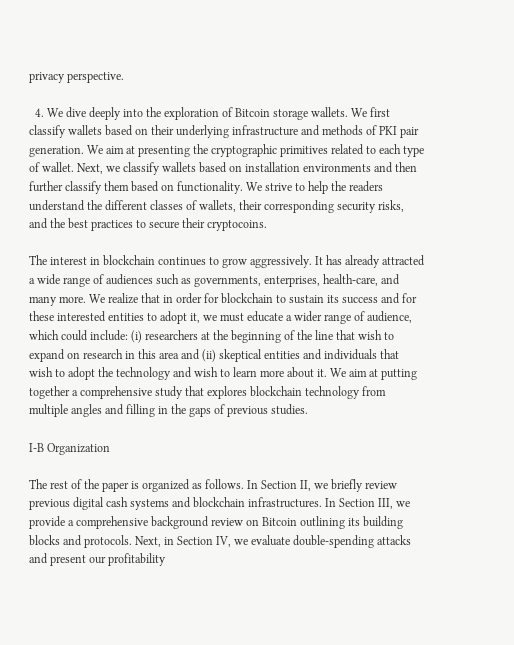privacy perspective.

  4. We dive deeply into the exploration of Bitcoin storage wallets. We first classify wallets based on their underlying infrastructure and methods of PKI pair generation. We aim at presenting the cryptographic primitives related to each type of wallet. Next, we classify wallets based on installation environments and then further classify them based on functionality. We strive to help the readers understand the different classes of wallets, their corresponding security risks, and the best practices to secure their cryptocoins.

The interest in blockchain continues to grow aggressively. It has already attracted a wide range of audiences such as governments, enterprises, health-care, and many more. We realize that in order for blockchain to sustain its success and for these interested entities to adopt it, we must educate a wider range of audience, which could include: (i) researchers at the beginning of the line that wish to expand on research in this area and (ii) skeptical entities and individuals that wish to adopt the technology and wish to learn more about it. We aim at putting together a comprehensive study that explores blockchain technology from multiple angles and filling in the gaps of previous studies.

I-B Organization

The rest of the paper is organized as follows. In Section II, we briefly review previous digital cash systems and blockchain infrastructures. In Section III, we provide a comprehensive background review on Bitcoin outlining its building blocks and protocols. Next, in Section IV, we evaluate double-spending attacks and present our profitability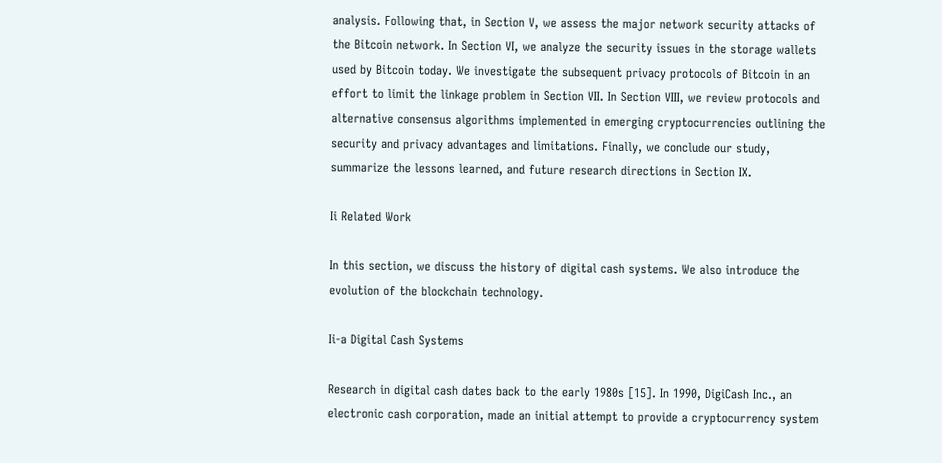analysis. Following that, in Section V, we assess the major network security attacks of the Bitcoin network. In Section VI, we analyze the security issues in the storage wallets used by Bitcoin today. We investigate the subsequent privacy protocols of Bitcoin in an effort to limit the linkage problem in Section VII. In Section VIII, we review protocols and alternative consensus algorithms implemented in emerging cryptocurrencies outlining the security and privacy advantages and limitations. Finally, we conclude our study, summarize the lessons learned, and future research directions in Section IX.

Ii Related Work

In this section, we discuss the history of digital cash systems. We also introduce the evolution of the blockchain technology.

Ii-a Digital Cash Systems

Research in digital cash dates back to the early 1980s [15]. In 1990, DigiCash Inc., an electronic cash corporation, made an initial attempt to provide a cryptocurrency system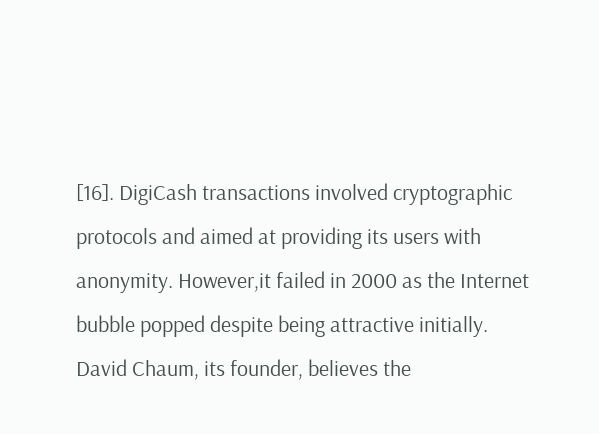[16]. DigiCash transactions involved cryptographic protocols and aimed at providing its users with anonymity. However,it failed in 2000 as the Internet bubble popped despite being attractive initially. David Chaum, its founder, believes the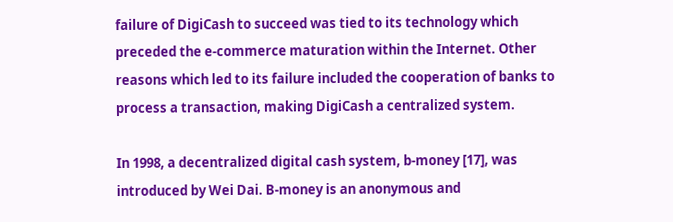failure of DigiCash to succeed was tied to its technology which preceded the e-commerce maturation within the Internet. Other reasons which led to its failure included the cooperation of banks to process a transaction, making DigiCash a centralized system.

In 1998, a decentralized digital cash system, b-money [17], was introduced by Wei Dai. B-money is an anonymous and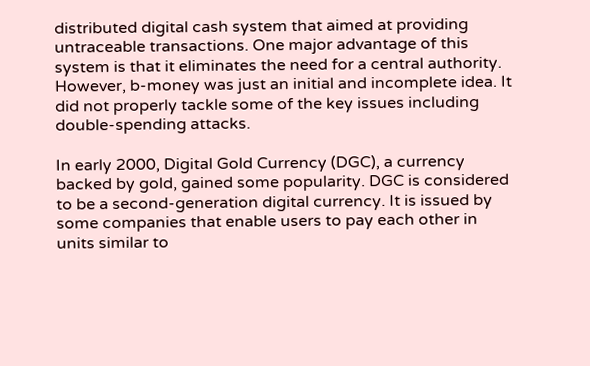distributed digital cash system that aimed at providing untraceable transactions. One major advantage of this system is that it eliminates the need for a central authority. However, b-money was just an initial and incomplete idea. It did not properly tackle some of the key issues including double-spending attacks.

In early 2000, Digital Gold Currency (DGC), a currency backed by gold, gained some popularity. DGC is considered to be a second-generation digital currency. It is issued by some companies that enable users to pay each other in units similar to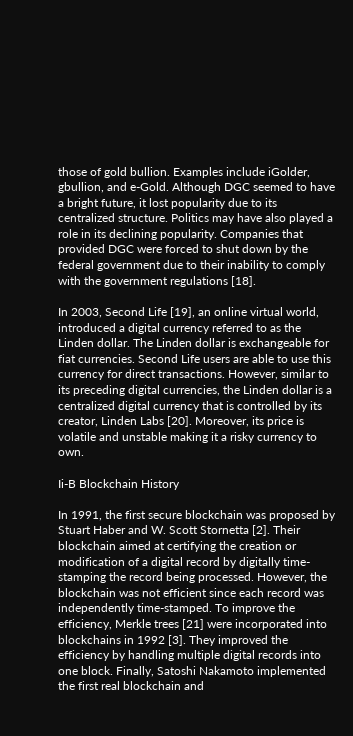those of gold bullion. Examples include iGolder, gbullion, and e-Gold. Although DGC seemed to have a bright future, it lost popularity due to its centralized structure. Politics may have also played a role in its declining popularity. Companies that provided DGC were forced to shut down by the federal government due to their inability to comply with the government regulations [18].

In 2003, Second Life [19], an online virtual world, introduced a digital currency referred to as the Linden dollar. The Linden dollar is exchangeable for fiat currencies. Second Life users are able to use this currency for direct transactions. However, similar to its preceding digital currencies, the Linden dollar is a centralized digital currency that is controlled by its creator, Linden Labs [20]. Moreover, its price is volatile and unstable making it a risky currency to own.

Ii-B Blockchain History

In 1991, the first secure blockchain was proposed by Stuart Haber and W. Scott Stornetta [2]. Their blockchain aimed at certifying the creation or modification of a digital record by digitally time-stamping the record being processed. However, the blockchain was not efficient since each record was independently time-stamped. To improve the efficiency, Merkle trees [21] were incorporated into blockchains in 1992 [3]. They improved the efficiency by handling multiple digital records into one block. Finally, Satoshi Nakamoto implemented the first real blockchain and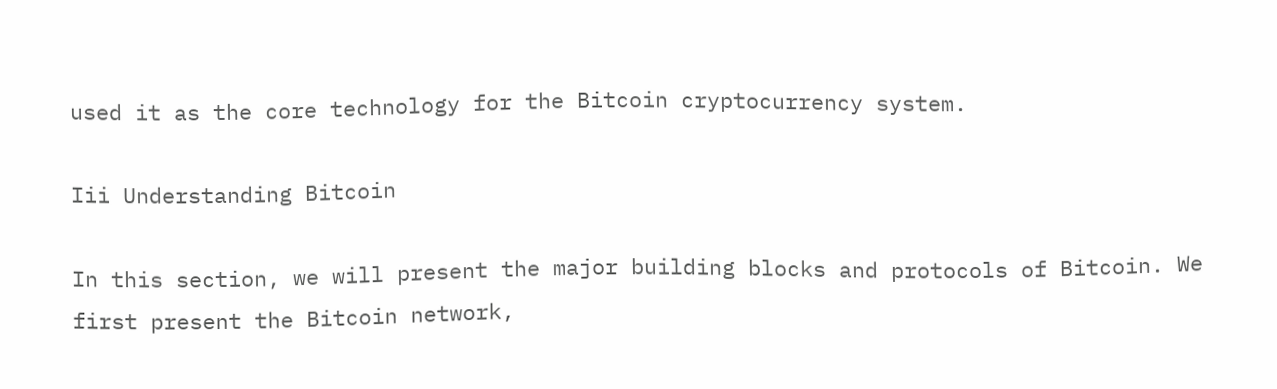used it as the core technology for the Bitcoin cryptocurrency system.

Iii Understanding Bitcoin

In this section, we will present the major building blocks and protocols of Bitcoin. We first present the Bitcoin network,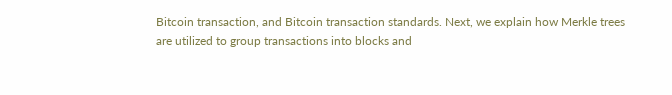Bitcoin transaction, and Bitcoin transaction standards. Next, we explain how Merkle trees are utilized to group transactions into blocks and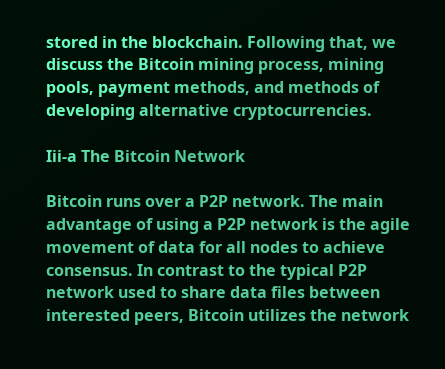stored in the blockchain. Following that, we discuss the Bitcoin mining process, mining pools, payment methods, and methods of developing alternative cryptocurrencies.

Iii-a The Bitcoin Network

Bitcoin runs over a P2P network. The main advantage of using a P2P network is the agile movement of data for all nodes to achieve consensus. In contrast to the typical P2P network used to share data files between interested peers, Bitcoin utilizes the network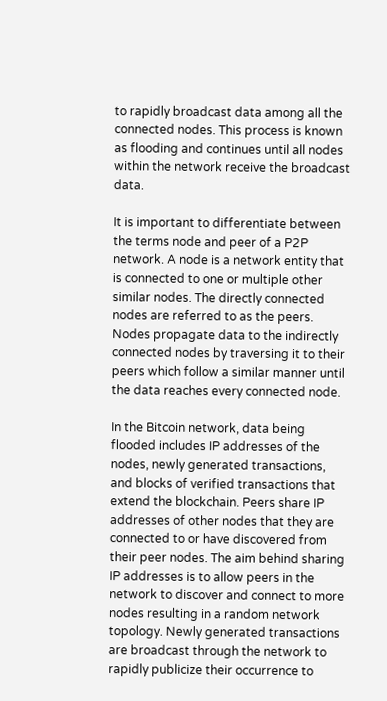to rapidly broadcast data among all the connected nodes. This process is known as flooding and continues until all nodes within the network receive the broadcast data.

It is important to differentiate between the terms node and peer of a P2P network. A node is a network entity that is connected to one or multiple other similar nodes. The directly connected nodes are referred to as the peers. Nodes propagate data to the indirectly connected nodes by traversing it to their peers which follow a similar manner until the data reaches every connected node.

In the Bitcoin network, data being flooded includes IP addresses of the nodes, newly generated transactions, and blocks of verified transactions that extend the blockchain. Peers share IP addresses of other nodes that they are connected to or have discovered from their peer nodes. The aim behind sharing IP addresses is to allow peers in the network to discover and connect to more nodes resulting in a random network topology. Newly generated transactions are broadcast through the network to rapidly publicize their occurrence to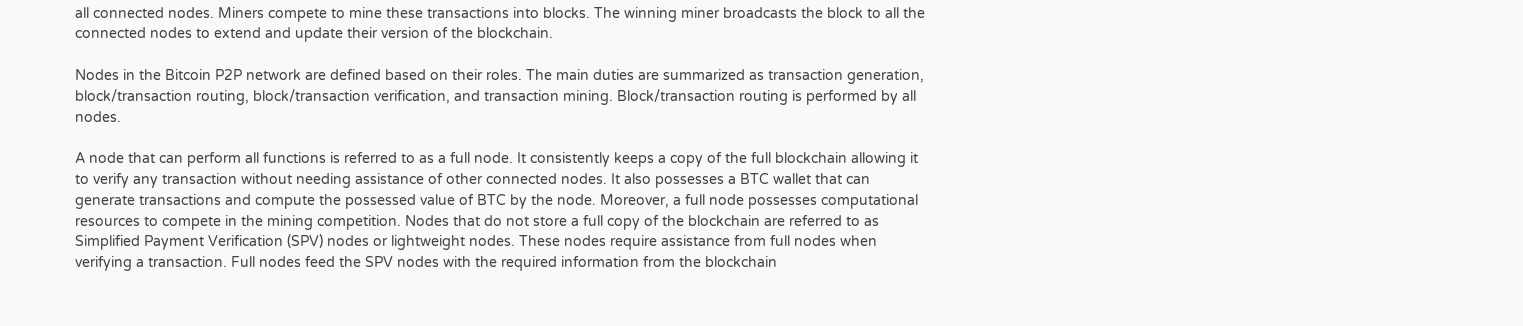all connected nodes. Miners compete to mine these transactions into blocks. The winning miner broadcasts the block to all the connected nodes to extend and update their version of the blockchain.

Nodes in the Bitcoin P2P network are defined based on their roles. The main duties are summarized as transaction generation, block/transaction routing, block/transaction verification, and transaction mining. Block/transaction routing is performed by all nodes.

A node that can perform all functions is referred to as a full node. It consistently keeps a copy of the full blockchain allowing it to verify any transaction without needing assistance of other connected nodes. It also possesses a BTC wallet that can generate transactions and compute the possessed value of BTC by the node. Moreover, a full node possesses computational resources to compete in the mining competition. Nodes that do not store a full copy of the blockchain are referred to as Simplified Payment Verification (SPV) nodes or lightweight nodes. These nodes require assistance from full nodes when verifying a transaction. Full nodes feed the SPV nodes with the required information from the blockchain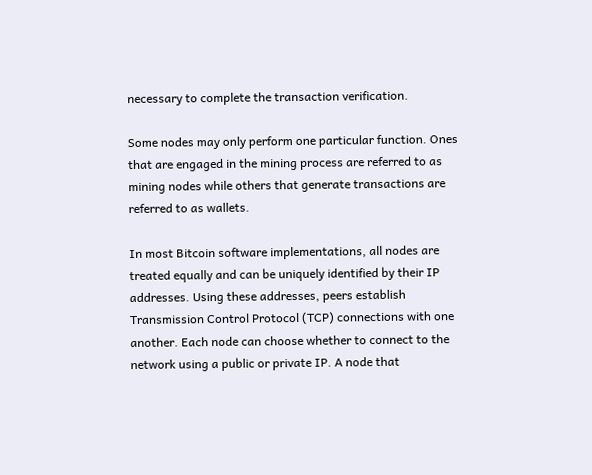necessary to complete the transaction verification.

Some nodes may only perform one particular function. Ones that are engaged in the mining process are referred to as mining nodes while others that generate transactions are referred to as wallets.

In most Bitcoin software implementations, all nodes are treated equally and can be uniquely identified by their IP addresses. Using these addresses, peers establish Transmission Control Protocol (TCP) connections with one another. Each node can choose whether to connect to the network using a public or private IP. A node that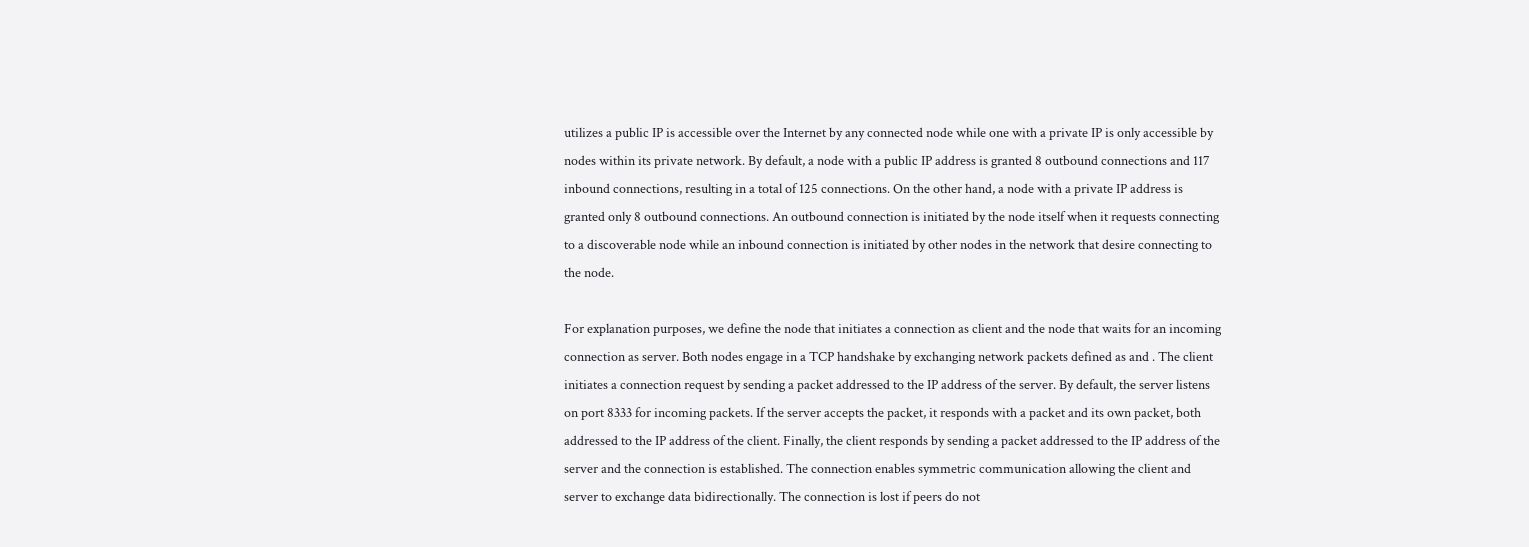utilizes a public IP is accessible over the Internet by any connected node while one with a private IP is only accessible by nodes within its private network. By default, a node with a public IP address is granted 8 outbound connections and 117 inbound connections, resulting in a total of 125 connections. On the other hand, a node with a private IP address is granted only 8 outbound connections. An outbound connection is initiated by the node itself when it requests connecting to a discoverable node while an inbound connection is initiated by other nodes in the network that desire connecting to the node.

For explanation purposes, we define the node that initiates a connection as client and the node that waits for an incoming connection as server. Both nodes engage in a TCP handshake by exchanging network packets defined as and . The client initiates a connection request by sending a packet addressed to the IP address of the server. By default, the server listens on port 8333 for incoming packets. If the server accepts the packet, it responds with a packet and its own packet, both addressed to the IP address of the client. Finally, the client responds by sending a packet addressed to the IP address of the server and the connection is established. The connection enables symmetric communication allowing the client and server to exchange data bidirectionally. The connection is lost if peers do not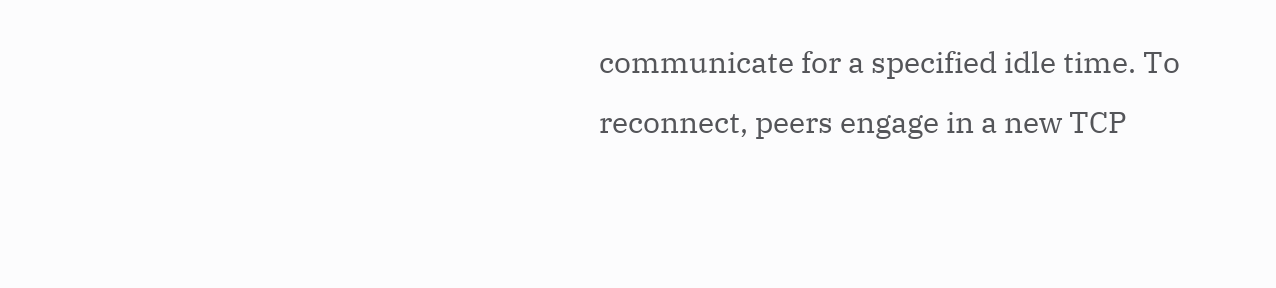communicate for a specified idle time. To reconnect, peers engage in a new TCP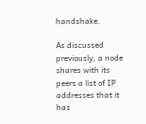handshake.

As discussed previously, a node shares with its peers a list of IP addresses that it has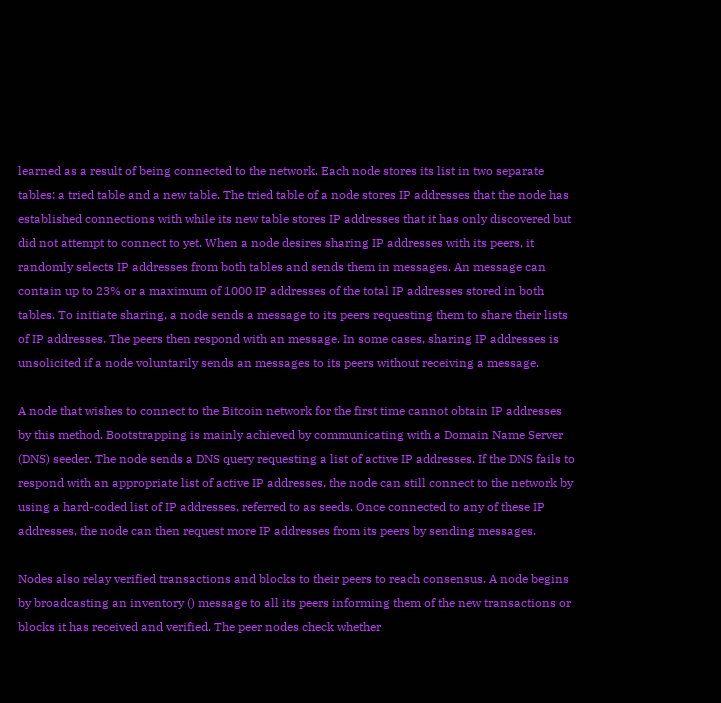learned as a result of being connected to the network. Each node stores its list in two separate tables: a tried table and a new table. The tried table of a node stores IP addresses that the node has established connections with while its new table stores IP addresses that it has only discovered but did not attempt to connect to yet. When a node desires sharing IP addresses with its peers, it randomly selects IP addresses from both tables and sends them in messages. An message can contain up to 23% or a maximum of 1000 IP addresses of the total IP addresses stored in both tables. To initiate sharing, a node sends a message to its peers requesting them to share their lists of IP addresses. The peers then respond with an message. In some cases, sharing IP addresses is unsolicited if a node voluntarily sends an messages to its peers without receiving a message.

A node that wishes to connect to the Bitcoin network for the first time cannot obtain IP addresses by this method. Bootstrapping is mainly achieved by communicating with a Domain Name Server (DNS) seeder. The node sends a DNS query requesting a list of active IP addresses. If the DNS fails to respond with an appropriate list of active IP addresses, the node can still connect to the network by using a hard-coded list of IP addresses, referred to as seeds. Once connected to any of these IP addresses, the node can then request more IP addresses from its peers by sending messages.

Nodes also relay verified transactions and blocks to their peers to reach consensus. A node begins by broadcasting an inventory () message to all its peers informing them of the new transactions or blocks it has received and verified. The peer nodes check whether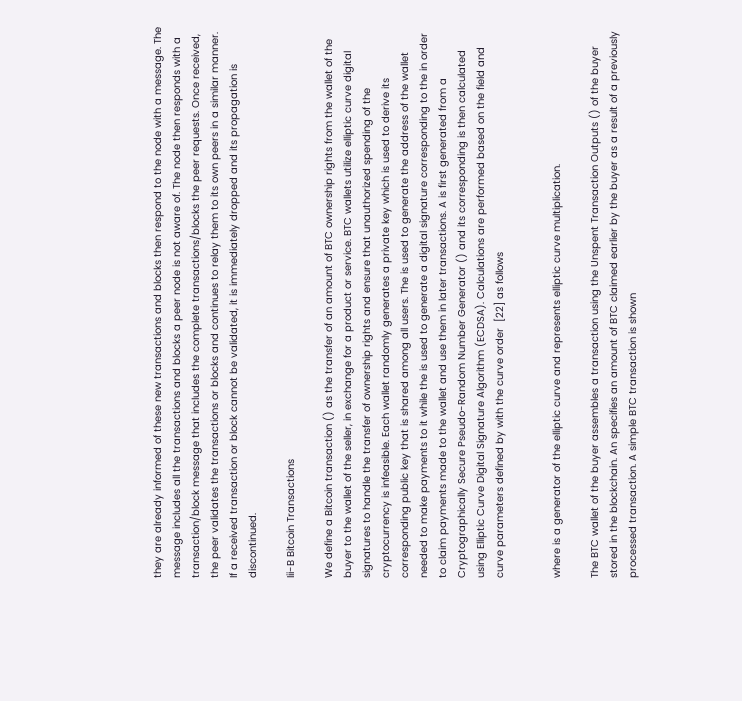they are already informed of these new transactions and blocks then respond to the node with a message. The message includes all the transactions and blocks a peer node is not aware of. The node then responds with a transaction/block message that includes the complete transactions/blocks the peer requests. Once received, the peer validates the transactions or blocks and continues to relay them to its own peers in a similar manner. If a received transaction or block cannot be validated, it is immediately dropped and its propagation is discontinued.

Iii-B Bitcoin Transactions

We define a Bitcoin transaction () as the transfer of an amount of BTC ownership rights from the wallet of the buyer to the wallet of the seller, in exchange for a product or service. BTC wallets utilize elliptic curve digital signatures to handle the transfer of ownership rights and ensure that unauthorized spending of the cryptocurrency is infeasible. Each wallet randomly generates a private key which is used to derive its corresponding public key that is shared among all users. The is used to generate the address of the wallet needed to make payments to it while the is used to generate a digital signature corresponding to the in order to claim payments made to the wallet and use them in later transactions. A is first generated from a Cryptographically Secure Pseudo-Random Number Generator () and its corresponding is then calculated using Elliptic Curve Digital Signature Algorithm (ECDSA). Calculations are performed based on the field and curve parameters defined by with the curve order  [22] as follows


where is a generator of the elliptic curve and represents elliptic curve multiplication.

The BTC wallet of the buyer assembles a transaction using the Unspent Transaction Outputs () of the buyer stored in the blockchain. An specifies an amount of BTC claimed earlier by the buyer as a result of a previously processed transaction. A simple BTC transaction is shown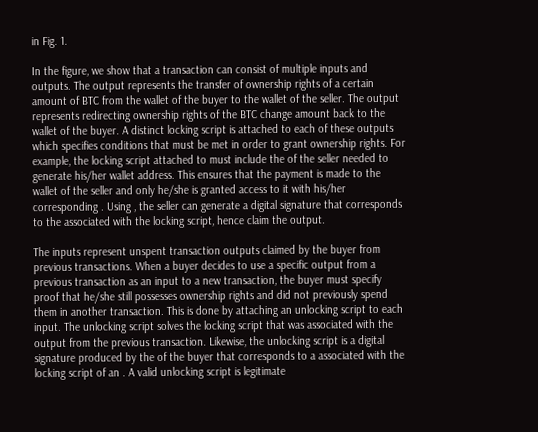in Fig. 1.

In the figure, we show that a transaction can consist of multiple inputs and outputs. The output represents the transfer of ownership rights of a certain amount of BTC from the wallet of the buyer to the wallet of the seller. The output represents redirecting ownership rights of the BTC change amount back to the wallet of the buyer. A distinct locking script is attached to each of these outputs which specifies conditions that must be met in order to grant ownership rights. For example, the locking script attached to must include the of the seller needed to generate his/her wallet address. This ensures that the payment is made to the wallet of the seller and only he/she is granted access to it with his/her corresponding . Using , the seller can generate a digital signature that corresponds to the associated with the locking script, hence claim the output.

The inputs represent unspent transaction outputs claimed by the buyer from previous transactions. When a buyer decides to use a specific output from a previous transaction as an input to a new transaction, the buyer must specify proof that he/she still possesses ownership rights and did not previously spend them in another transaction. This is done by attaching an unlocking script to each input. The unlocking script solves the locking script that was associated with the output from the previous transaction. Likewise, the unlocking script is a digital signature produced by the of the buyer that corresponds to a associated with the locking script of an . A valid unlocking script is legitimate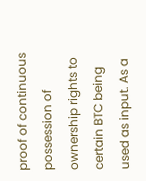proof of continuous possession of ownership rights to certain BTC being used as input. As a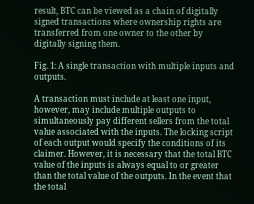result, BTC can be viewed as a chain of digitally signed transactions where ownership rights are transferred from one owner to the other by digitally signing them.

Fig. 1: A single transaction with multiple inputs and outputs.

A transaction must include at least one input, however, may include multiple outputs to simultaneously pay different sellers from the total value associated with the inputs. The locking script of each output would specify the conditions of its claimer. However, it is necessary that the total BTC value of the inputs is always equal to or greater than the total value of the outputs. In the event that the total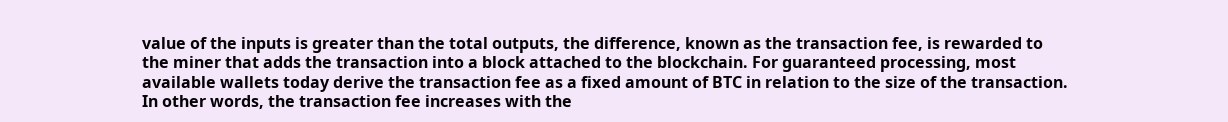value of the inputs is greater than the total outputs, the difference, known as the transaction fee, is rewarded to the miner that adds the transaction into a block attached to the blockchain. For guaranteed processing, most available wallets today derive the transaction fee as a fixed amount of BTC in relation to the size of the transaction. In other words, the transaction fee increases with the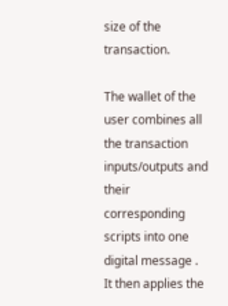size of the transaction.

The wallet of the user combines all the transaction inputs/outputs and their corresponding scripts into one digital message . It then applies the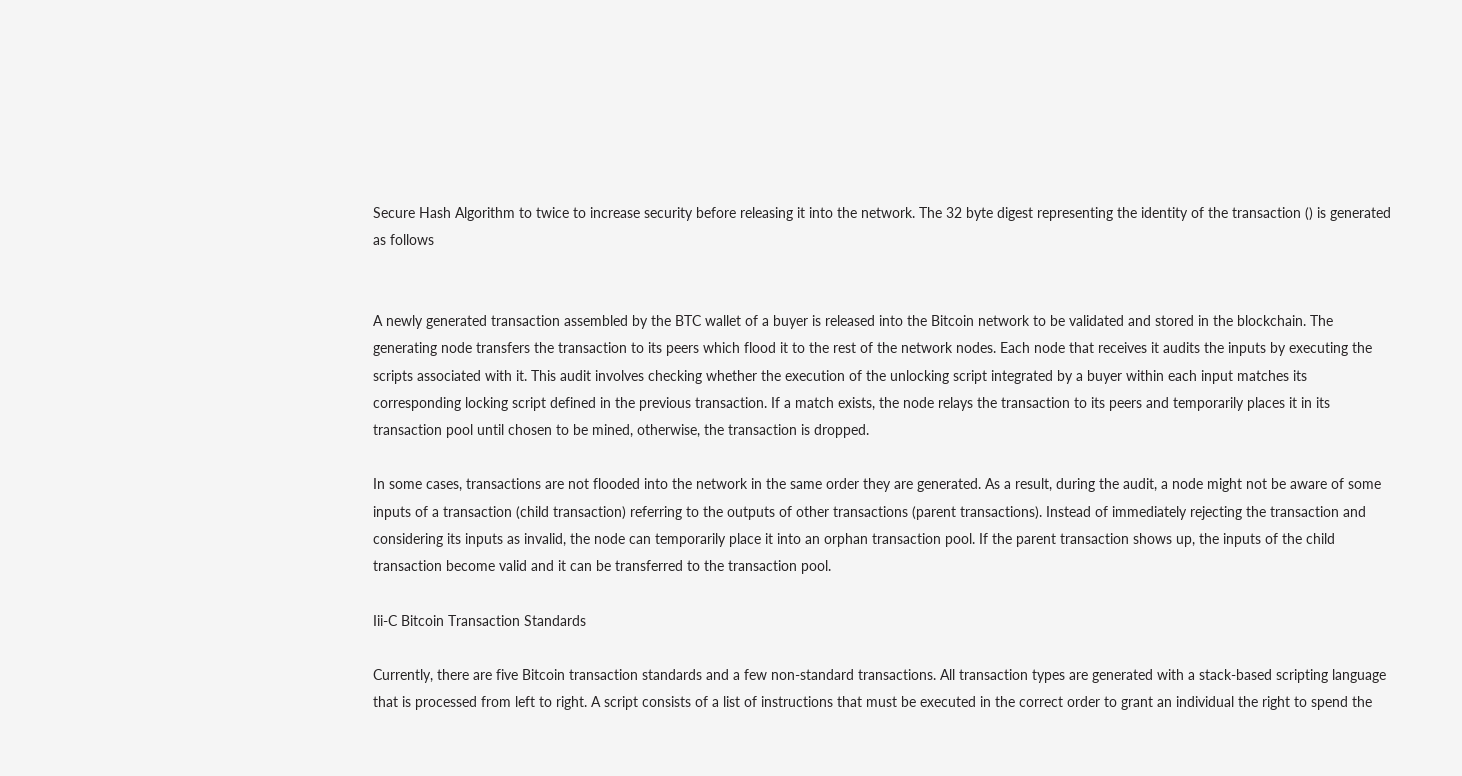Secure Hash Algorithm to twice to increase security before releasing it into the network. The 32 byte digest representing the identity of the transaction () is generated as follows


A newly generated transaction assembled by the BTC wallet of a buyer is released into the Bitcoin network to be validated and stored in the blockchain. The generating node transfers the transaction to its peers which flood it to the rest of the network nodes. Each node that receives it audits the inputs by executing the scripts associated with it. This audit involves checking whether the execution of the unlocking script integrated by a buyer within each input matches its corresponding locking script defined in the previous transaction. If a match exists, the node relays the transaction to its peers and temporarily places it in its transaction pool until chosen to be mined, otherwise, the transaction is dropped.

In some cases, transactions are not flooded into the network in the same order they are generated. As a result, during the audit, a node might not be aware of some inputs of a transaction (child transaction) referring to the outputs of other transactions (parent transactions). Instead of immediately rejecting the transaction and considering its inputs as invalid, the node can temporarily place it into an orphan transaction pool. If the parent transaction shows up, the inputs of the child transaction become valid and it can be transferred to the transaction pool.

Iii-C Bitcoin Transaction Standards

Currently, there are five Bitcoin transaction standards and a few non-standard transactions. All transaction types are generated with a stack-based scripting language that is processed from left to right. A script consists of a list of instructions that must be executed in the correct order to grant an individual the right to spend the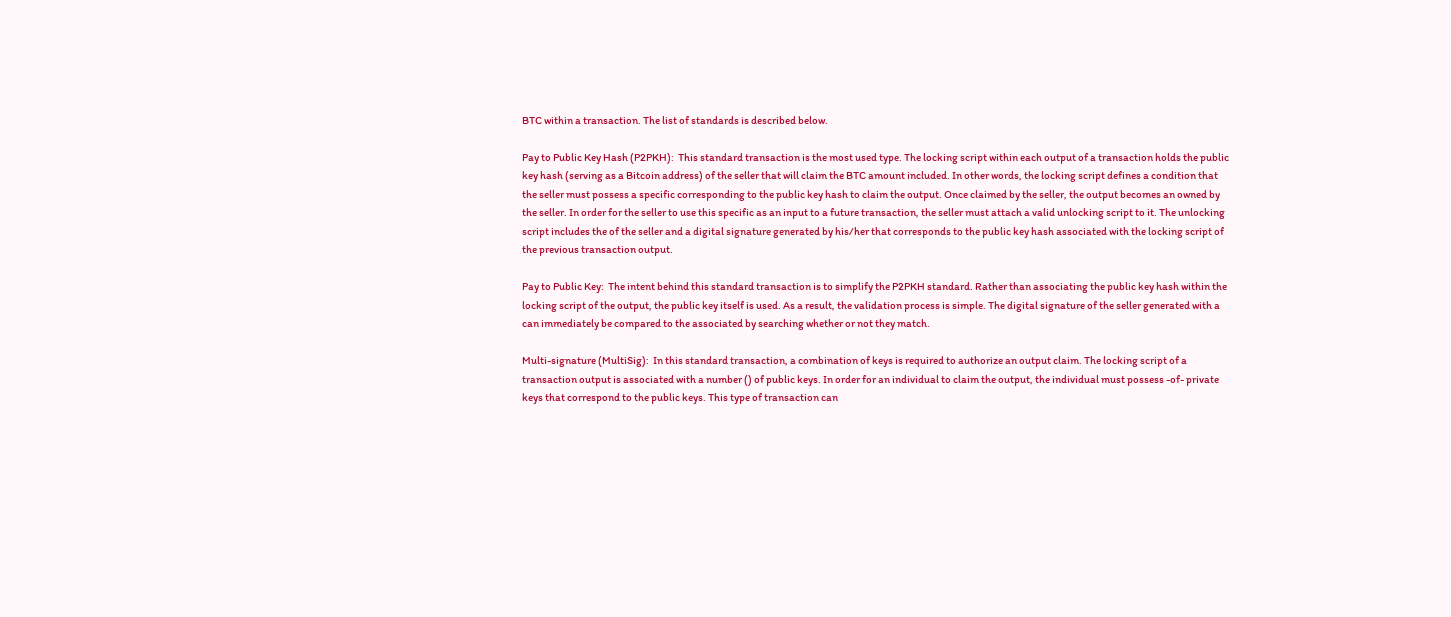BTC within a transaction. The list of standards is described below.

Pay to Public Key Hash (P2PKH):  This standard transaction is the most used type. The locking script within each output of a transaction holds the public key hash (serving as a Bitcoin address) of the seller that will claim the BTC amount included. In other words, the locking script defines a condition that the seller must possess a specific corresponding to the public key hash to claim the output. Once claimed by the seller, the output becomes an owned by the seller. In order for the seller to use this specific as an input to a future transaction, the seller must attach a valid unlocking script to it. The unlocking script includes the of the seller and a digital signature generated by his/her that corresponds to the public key hash associated with the locking script of the previous transaction output.

Pay to Public Key:  The intent behind this standard transaction is to simplify the P2PKH standard. Rather than associating the public key hash within the locking script of the output, the public key itself is used. As a result, the validation process is simple. The digital signature of the seller generated with a can immediately be compared to the associated by searching whether or not they match.

Multi-signature (MultiSig):  In this standard transaction, a combination of keys is required to authorize an output claim. The locking script of a transaction output is associated with a number () of public keys. In order for an individual to claim the output, the individual must possess -of- private keys that correspond to the public keys. This type of transaction can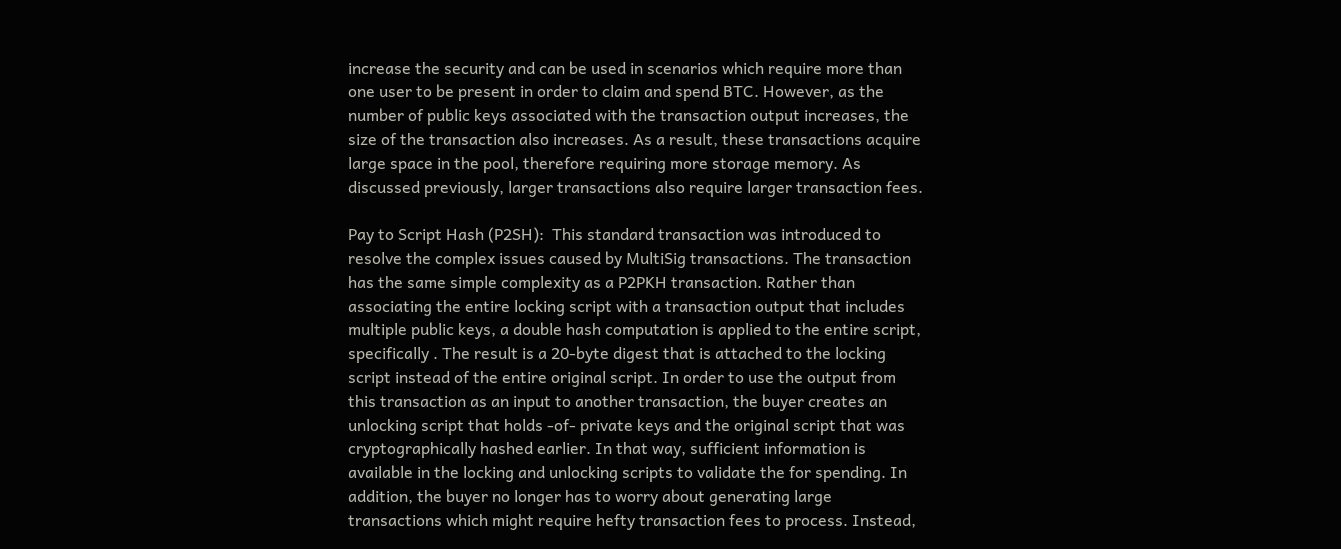increase the security and can be used in scenarios which require more than one user to be present in order to claim and spend BTC. However, as the number of public keys associated with the transaction output increases, the size of the transaction also increases. As a result, these transactions acquire large space in the pool, therefore requiring more storage memory. As discussed previously, larger transactions also require larger transaction fees.

Pay to Script Hash (P2SH):  This standard transaction was introduced to resolve the complex issues caused by MultiSig transactions. The transaction has the same simple complexity as a P2PKH transaction. Rather than associating the entire locking script with a transaction output that includes multiple public keys, a double hash computation is applied to the entire script, specifically . The result is a 20-byte digest that is attached to the locking script instead of the entire original script. In order to use the output from this transaction as an input to another transaction, the buyer creates an unlocking script that holds -of- private keys and the original script that was cryptographically hashed earlier. In that way, sufficient information is available in the locking and unlocking scripts to validate the for spending. In addition, the buyer no longer has to worry about generating large transactions which might require hefty transaction fees to process. Instead,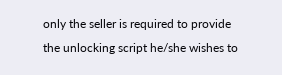only the seller is required to provide the unlocking script he/she wishes to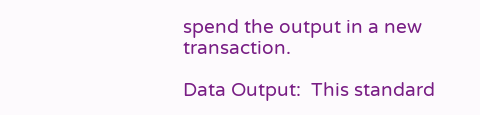spend the output in a new transaction.

Data Output:  This standard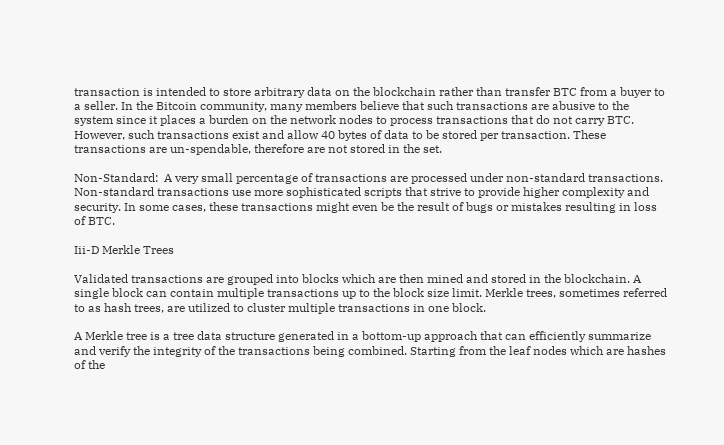transaction is intended to store arbitrary data on the blockchain rather than transfer BTC from a buyer to a seller. In the Bitcoin community, many members believe that such transactions are abusive to the system since it places a burden on the network nodes to process transactions that do not carry BTC. However, such transactions exist and allow 40 bytes of data to be stored per transaction. These transactions are un-spendable, therefore are not stored in the set.

Non-Standard:  A very small percentage of transactions are processed under non-standard transactions. Non-standard transactions use more sophisticated scripts that strive to provide higher complexity and security. In some cases, these transactions might even be the result of bugs or mistakes resulting in loss of BTC.

Iii-D Merkle Trees

Validated transactions are grouped into blocks which are then mined and stored in the blockchain. A single block can contain multiple transactions up to the block size limit. Merkle trees, sometimes referred to as hash trees, are utilized to cluster multiple transactions in one block.

A Merkle tree is a tree data structure generated in a bottom-up approach that can efficiently summarize and verify the integrity of the transactions being combined. Starting from the leaf nodes which are hashes of the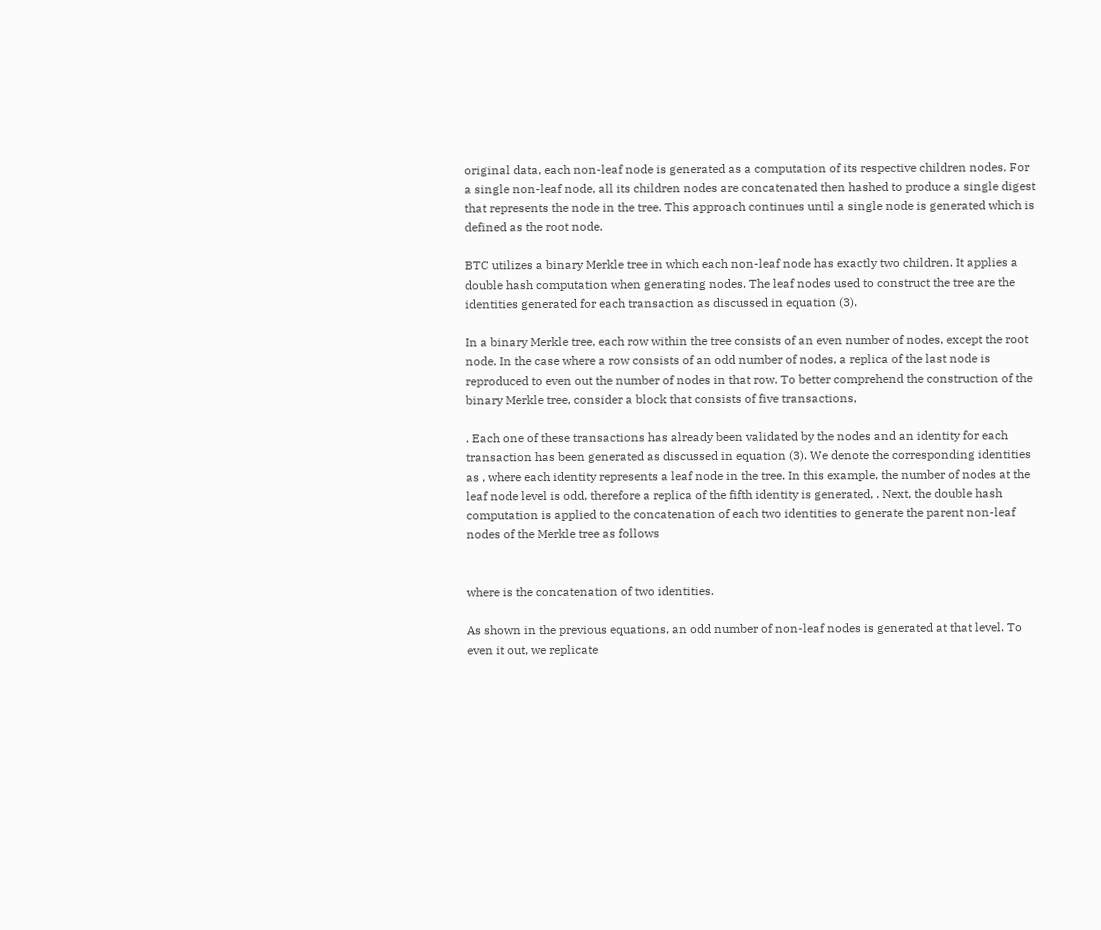original data, each non-leaf node is generated as a computation of its respective children nodes. For a single non-leaf node, all its children nodes are concatenated then hashed to produce a single digest that represents the node in the tree. This approach continues until a single node is generated which is defined as the root node.

BTC utilizes a binary Merkle tree in which each non-leaf node has exactly two children. It applies a double hash computation when generating nodes. The leaf nodes used to construct the tree are the identities generated for each transaction as discussed in equation (3).

In a binary Merkle tree, each row within the tree consists of an even number of nodes, except the root node. In the case where a row consists of an odd number of nodes, a replica of the last node is reproduced to even out the number of nodes in that row. To better comprehend the construction of the binary Merkle tree, consider a block that consists of five transactions,

. Each one of these transactions has already been validated by the nodes and an identity for each transaction has been generated as discussed in equation (3). We denote the corresponding identities as , where each identity represents a leaf node in the tree. In this example, the number of nodes at the leaf node level is odd, therefore a replica of the fifth identity is generated, . Next, the double hash computation is applied to the concatenation of each two identities to generate the parent non-leaf nodes of the Merkle tree as follows


where is the concatenation of two identities.

As shown in the previous equations, an odd number of non-leaf nodes is generated at that level. To even it out, we replicate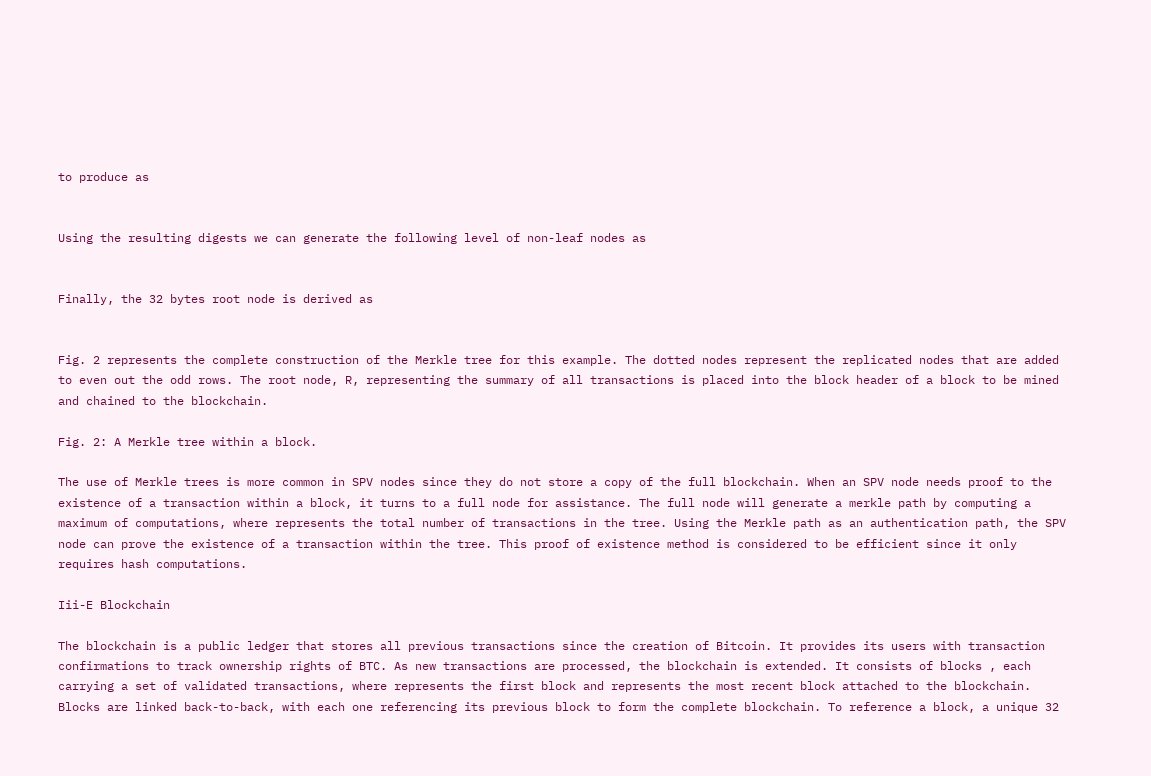to produce as


Using the resulting digests we can generate the following level of non-leaf nodes as


Finally, the 32 bytes root node is derived as


Fig. 2 represents the complete construction of the Merkle tree for this example. The dotted nodes represent the replicated nodes that are added to even out the odd rows. The root node, R, representing the summary of all transactions is placed into the block header of a block to be mined and chained to the blockchain.

Fig. 2: A Merkle tree within a block.

The use of Merkle trees is more common in SPV nodes since they do not store a copy of the full blockchain. When an SPV node needs proof to the existence of a transaction within a block, it turns to a full node for assistance. The full node will generate a merkle path by computing a maximum of computations, where represents the total number of transactions in the tree. Using the Merkle path as an authentication path, the SPV node can prove the existence of a transaction within the tree. This proof of existence method is considered to be efficient since it only requires hash computations.

Iii-E Blockchain

The blockchain is a public ledger that stores all previous transactions since the creation of Bitcoin. It provides its users with transaction confirmations to track ownership rights of BTC. As new transactions are processed, the blockchain is extended. It consists of blocks , each carrying a set of validated transactions, where represents the first block and represents the most recent block attached to the blockchain. Blocks are linked back-to-back, with each one referencing its previous block to form the complete blockchain. To reference a block, a unique 32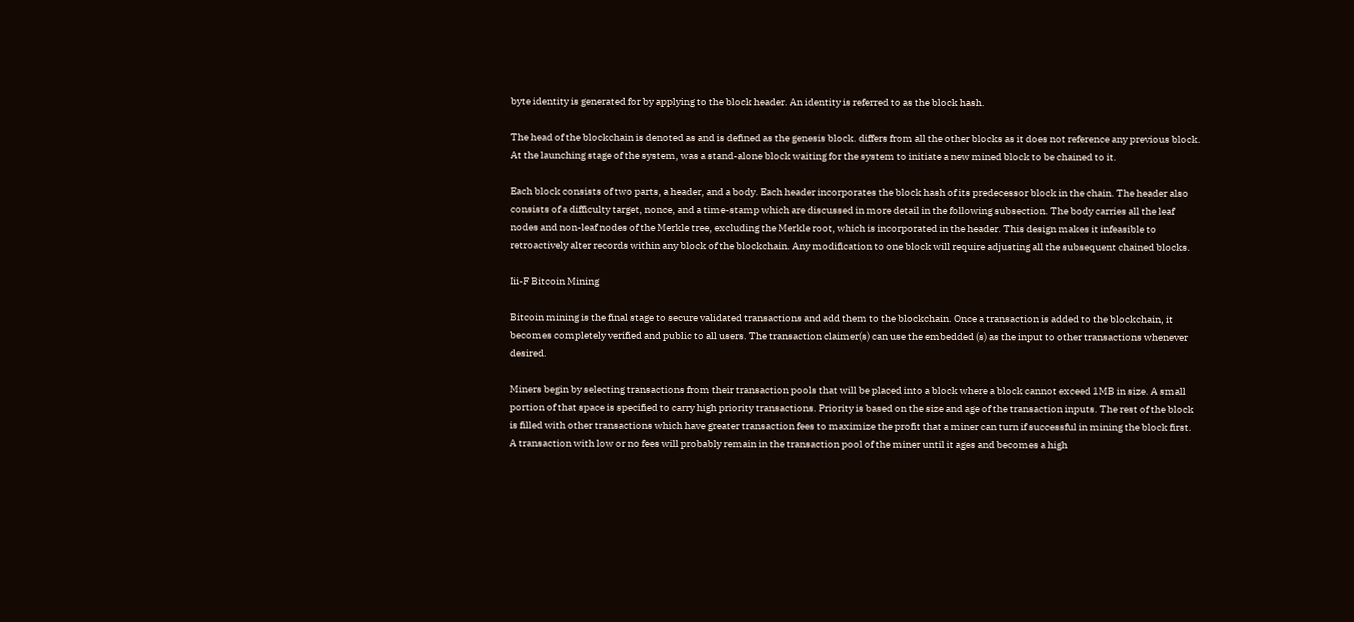byte identity is generated for by applying to the block header. An identity is referred to as the block hash.

The head of the blockchain is denoted as and is defined as the genesis block. differs from all the other blocks as it does not reference any previous block. At the launching stage of the system, was a stand-alone block waiting for the system to initiate a new mined block to be chained to it.

Each block consists of two parts, a header, and a body. Each header incorporates the block hash of its predecessor block in the chain. The header also consists of a difficulty target, nonce, and a time-stamp which are discussed in more detail in the following subsection. The body carries all the leaf nodes and non-leaf nodes of the Merkle tree, excluding the Merkle root, which is incorporated in the header. This design makes it infeasible to retroactively alter records within any block of the blockchain. Any modification to one block will require adjusting all the subsequent chained blocks.

Iii-F Bitcoin Mining

Bitcoin mining is the final stage to secure validated transactions and add them to the blockchain. Once a transaction is added to the blockchain, it becomes completely verified and public to all users. The transaction claimer(s) can use the embedded (s) as the input to other transactions whenever desired.

Miners begin by selecting transactions from their transaction pools that will be placed into a block where a block cannot exceed 1MB in size. A small portion of that space is specified to carry high priority transactions. Priority is based on the size and age of the transaction inputs. The rest of the block is filled with other transactions which have greater transaction fees to maximize the profit that a miner can turn if successful in mining the block first. A transaction with low or no fees will probably remain in the transaction pool of the miner until it ages and becomes a high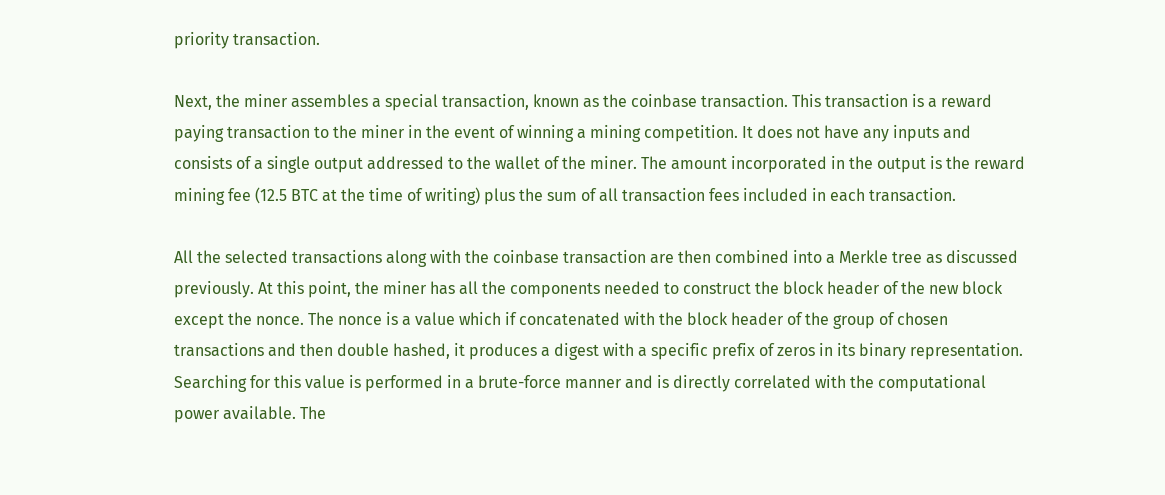priority transaction.

Next, the miner assembles a special transaction, known as the coinbase transaction. This transaction is a reward paying transaction to the miner in the event of winning a mining competition. It does not have any inputs and consists of a single output addressed to the wallet of the miner. The amount incorporated in the output is the reward mining fee (12.5 BTC at the time of writing) plus the sum of all transaction fees included in each transaction.

All the selected transactions along with the coinbase transaction are then combined into a Merkle tree as discussed previously. At this point, the miner has all the components needed to construct the block header of the new block except the nonce. The nonce is a value which if concatenated with the block header of the group of chosen transactions and then double hashed, it produces a digest with a specific prefix of zeros in its binary representation. Searching for this value is performed in a brute-force manner and is directly correlated with the computational power available. The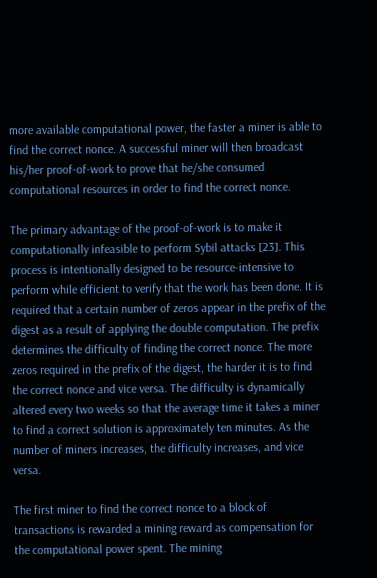more available computational power, the faster a miner is able to find the correct nonce. A successful miner will then broadcast his/her proof-of-work to prove that he/she consumed computational resources in order to find the correct nonce.

The primary advantage of the proof-of-work is to make it computationally infeasible to perform Sybil attacks [23]. This process is intentionally designed to be resource-intensive to perform while efficient to verify that the work has been done. It is required that a certain number of zeros appear in the prefix of the digest as a result of applying the double computation. The prefix determines the difficulty of finding the correct nonce. The more zeros required in the prefix of the digest, the harder it is to find the correct nonce and vice versa. The difficulty is dynamically altered every two weeks so that the average time it takes a miner to find a correct solution is approximately ten minutes. As the number of miners increases, the difficulty increases, and vice versa.

The first miner to find the correct nonce to a block of transactions is rewarded a mining reward as compensation for the computational power spent. The mining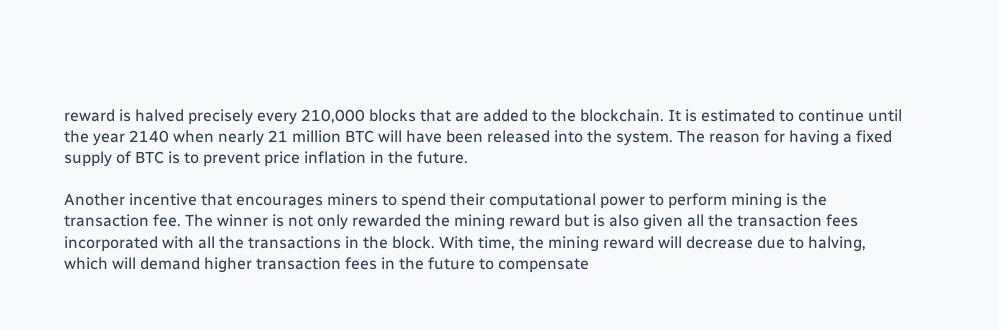reward is halved precisely every 210,000 blocks that are added to the blockchain. It is estimated to continue until the year 2140 when nearly 21 million BTC will have been released into the system. The reason for having a fixed supply of BTC is to prevent price inflation in the future.

Another incentive that encourages miners to spend their computational power to perform mining is the transaction fee. The winner is not only rewarded the mining reward but is also given all the transaction fees incorporated with all the transactions in the block. With time, the mining reward will decrease due to halving, which will demand higher transaction fees in the future to compensate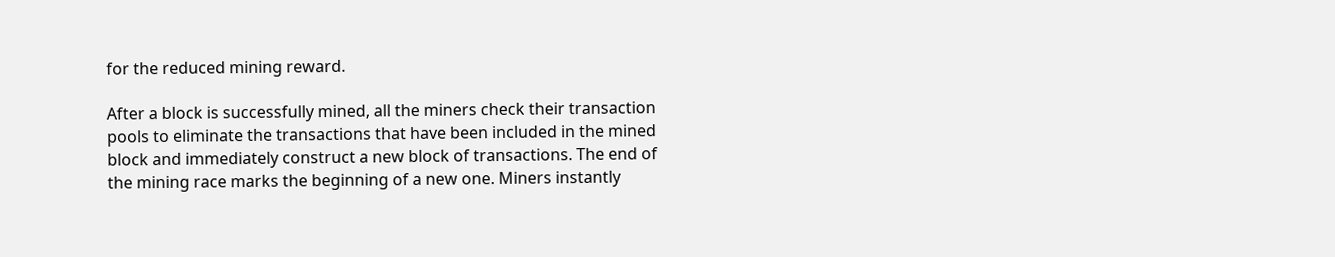for the reduced mining reward.

After a block is successfully mined, all the miners check their transaction pools to eliminate the transactions that have been included in the mined block and immediately construct a new block of transactions. The end of the mining race marks the beginning of a new one. Miners instantly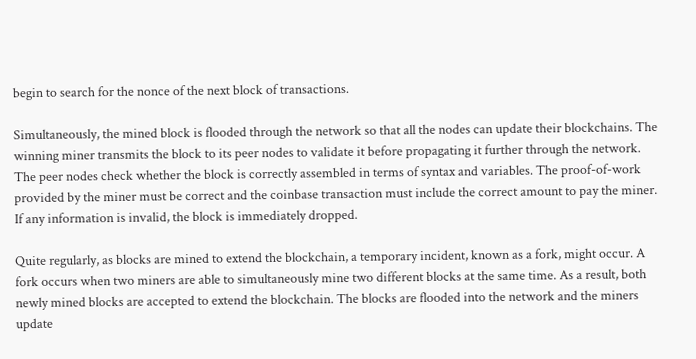begin to search for the nonce of the next block of transactions.

Simultaneously, the mined block is flooded through the network so that all the nodes can update their blockchains. The winning miner transmits the block to its peer nodes to validate it before propagating it further through the network. The peer nodes check whether the block is correctly assembled in terms of syntax and variables. The proof-of-work provided by the miner must be correct and the coinbase transaction must include the correct amount to pay the miner. If any information is invalid, the block is immediately dropped.

Quite regularly, as blocks are mined to extend the blockchain, a temporary incident, known as a fork, might occur. A fork occurs when two miners are able to simultaneously mine two different blocks at the same time. As a result, both newly mined blocks are accepted to extend the blockchain. The blocks are flooded into the network and the miners update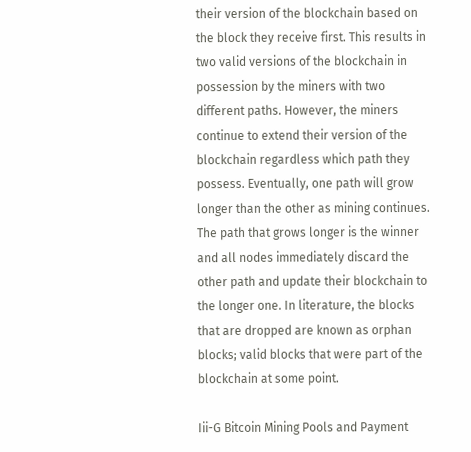their version of the blockchain based on the block they receive first. This results in two valid versions of the blockchain in possession by the miners with two different paths. However, the miners continue to extend their version of the blockchain regardless which path they possess. Eventually, one path will grow longer than the other as mining continues. The path that grows longer is the winner and all nodes immediately discard the other path and update their blockchain to the longer one. In literature, the blocks that are dropped are known as orphan blocks; valid blocks that were part of the blockchain at some point.

Iii-G Bitcoin Mining Pools and Payment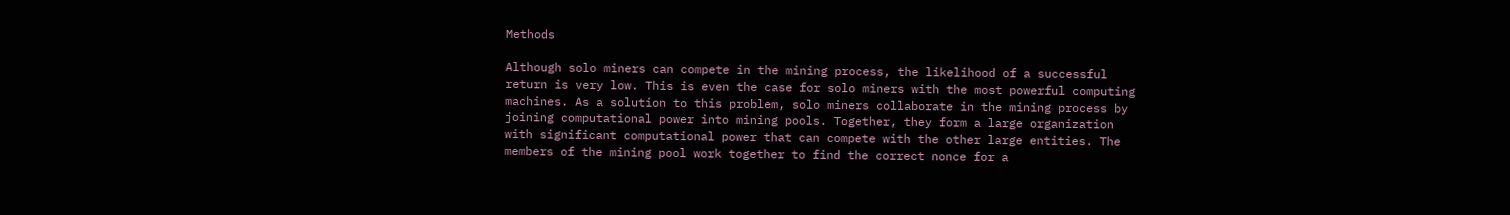Methods

Although solo miners can compete in the mining process, the likelihood of a successful return is very low. This is even the case for solo miners with the most powerful computing machines. As a solution to this problem, solo miners collaborate in the mining process by joining computational power into mining pools. Together, they form a large organization with significant computational power that can compete with the other large entities. The members of the mining pool work together to find the correct nonce for a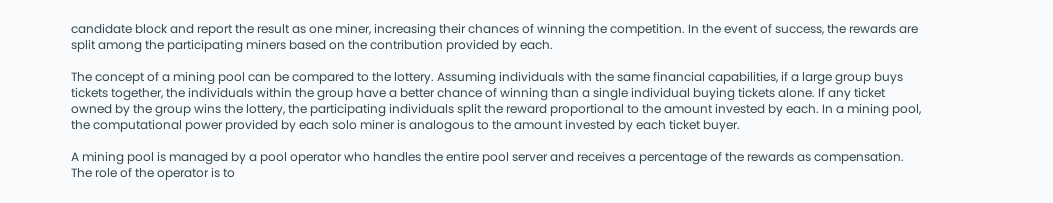candidate block and report the result as one miner, increasing their chances of winning the competition. In the event of success, the rewards are split among the participating miners based on the contribution provided by each.

The concept of a mining pool can be compared to the lottery. Assuming individuals with the same financial capabilities, if a large group buys tickets together, the individuals within the group have a better chance of winning than a single individual buying tickets alone. If any ticket owned by the group wins the lottery, the participating individuals split the reward proportional to the amount invested by each. In a mining pool, the computational power provided by each solo miner is analogous to the amount invested by each ticket buyer.

A mining pool is managed by a pool operator who handles the entire pool server and receives a percentage of the rewards as compensation. The role of the operator is to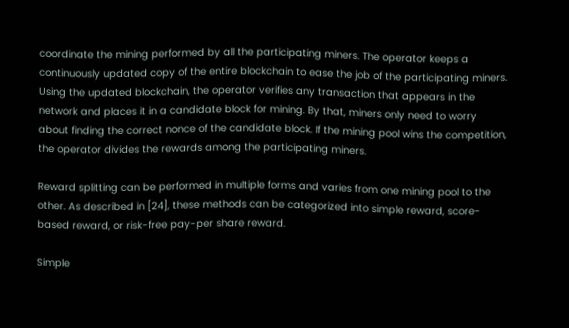coordinate the mining performed by all the participating miners. The operator keeps a continuously updated copy of the entire blockchain to ease the job of the participating miners. Using the updated blockchain, the operator verifies any transaction that appears in the network and places it in a candidate block for mining. By that, miners only need to worry about finding the correct nonce of the candidate block. If the mining pool wins the competition, the operator divides the rewards among the participating miners.

Reward splitting can be performed in multiple forms and varies from one mining pool to the other. As described in [24], these methods can be categorized into simple reward, score-based reward, or risk-free pay-per share reward.

Simple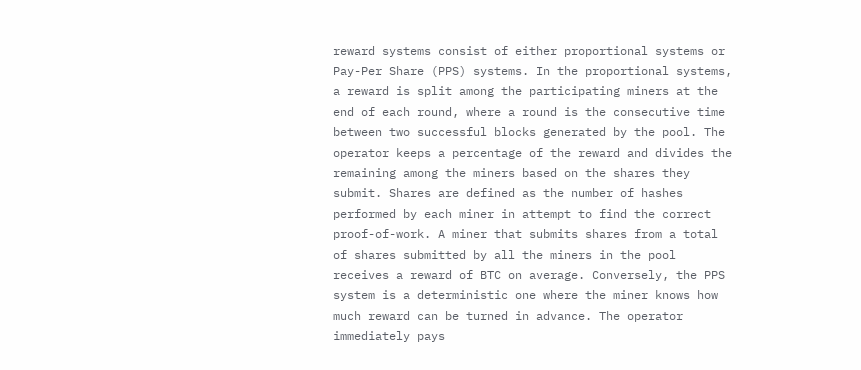reward systems consist of either proportional systems or Pay-Per Share (PPS) systems. In the proportional systems, a reward is split among the participating miners at the end of each round, where a round is the consecutive time between two successful blocks generated by the pool. The operator keeps a percentage of the reward and divides the remaining among the miners based on the shares they submit. Shares are defined as the number of hashes performed by each miner in attempt to find the correct proof-of-work. A miner that submits shares from a total of shares submitted by all the miners in the pool receives a reward of BTC on average. Conversely, the PPS system is a deterministic one where the miner knows how much reward can be turned in advance. The operator immediately pays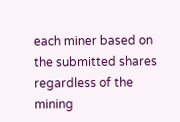each miner based on the submitted shares regardless of the mining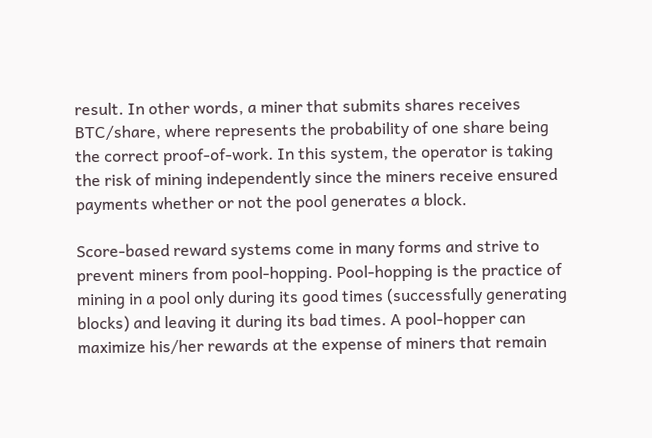result. In other words, a miner that submits shares receives BTC/share, where represents the probability of one share being the correct proof-of-work. In this system, the operator is taking the risk of mining independently since the miners receive ensured payments whether or not the pool generates a block.

Score-based reward systems come in many forms and strive to prevent miners from pool-hopping. Pool-hopping is the practice of mining in a pool only during its good times (successfully generating blocks) and leaving it during its bad times. A pool-hopper can maximize his/her rewards at the expense of miners that remain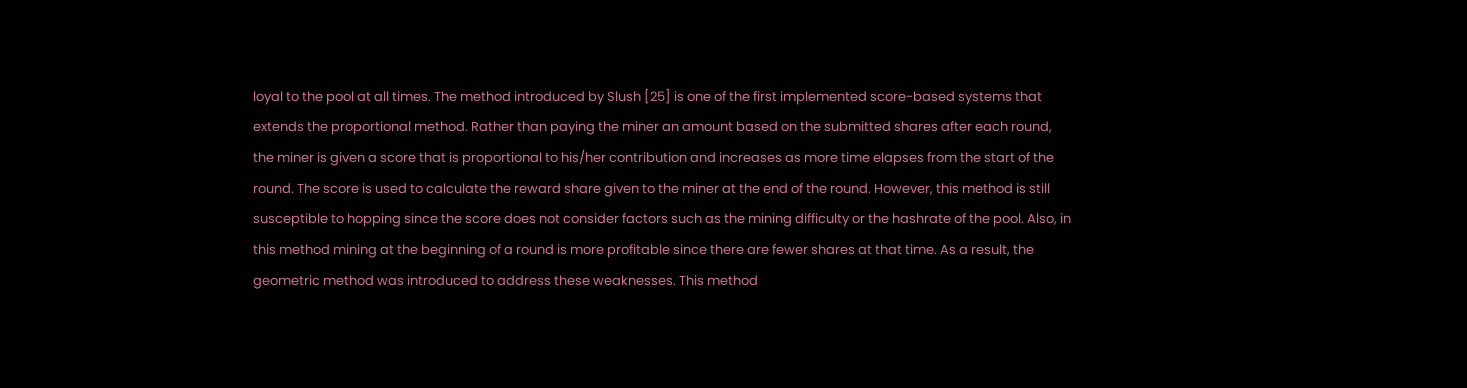loyal to the pool at all times. The method introduced by Slush [25] is one of the first implemented score-based systems that extends the proportional method. Rather than paying the miner an amount based on the submitted shares after each round, the miner is given a score that is proportional to his/her contribution and increases as more time elapses from the start of the round. The score is used to calculate the reward share given to the miner at the end of the round. However, this method is still susceptible to hopping since the score does not consider factors such as the mining difficulty or the hashrate of the pool. Also, in this method mining at the beginning of a round is more profitable since there are fewer shares at that time. As a result, the geometric method was introduced to address these weaknesses. This method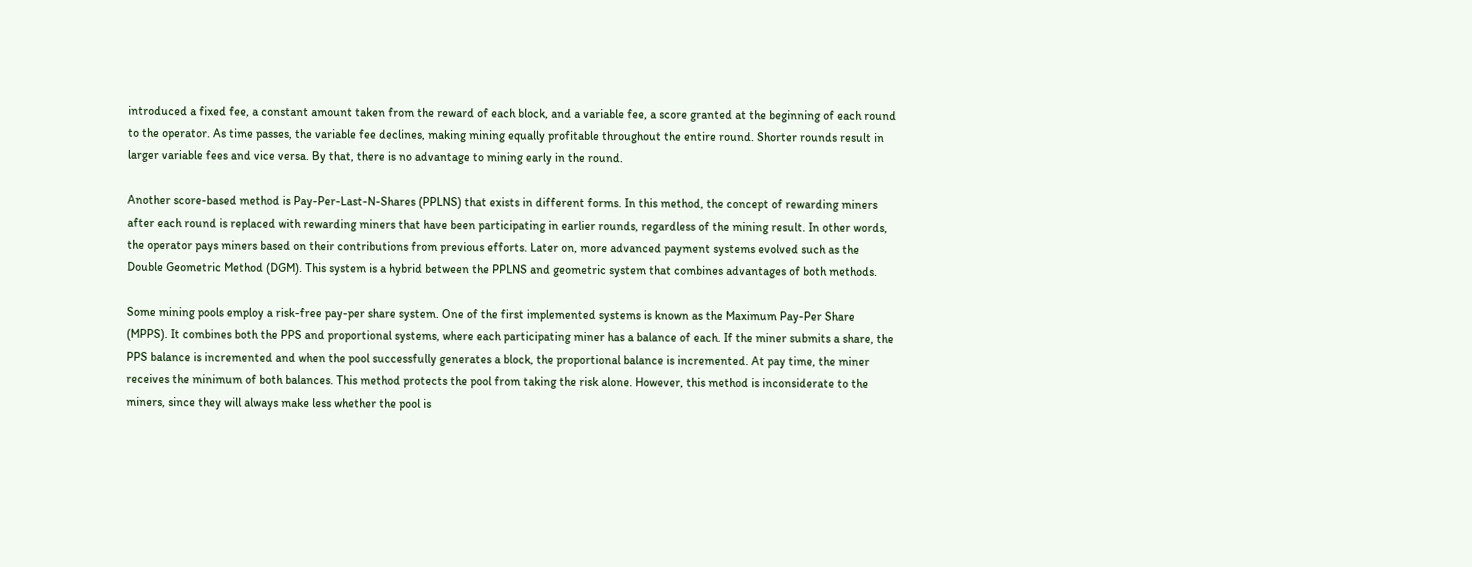introduced a fixed fee, a constant amount taken from the reward of each block, and a variable fee, a score granted at the beginning of each round to the operator. As time passes, the variable fee declines, making mining equally profitable throughout the entire round. Shorter rounds result in larger variable fees and vice versa. By that, there is no advantage to mining early in the round.

Another score-based method is Pay-Per-Last-N-Shares (PPLNS) that exists in different forms. In this method, the concept of rewarding miners after each round is replaced with rewarding miners that have been participating in earlier rounds, regardless of the mining result. In other words, the operator pays miners based on their contributions from previous efforts. Later on, more advanced payment systems evolved such as the Double Geometric Method (DGM). This system is a hybrid between the PPLNS and geometric system that combines advantages of both methods.

Some mining pools employ a risk-free pay-per share system. One of the first implemented systems is known as the Maximum Pay-Per Share (MPPS). It combines both the PPS and proportional systems, where each participating miner has a balance of each. If the miner submits a share, the PPS balance is incremented and when the pool successfully generates a block, the proportional balance is incremented. At pay time, the miner receives the minimum of both balances. This method protects the pool from taking the risk alone. However, this method is inconsiderate to the miners, since they will always make less whether the pool is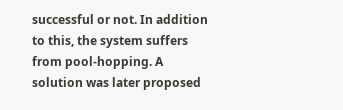successful or not. In addition to this, the system suffers from pool-hopping. A solution was later proposed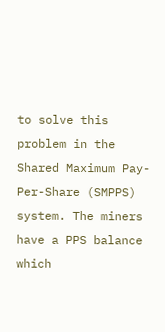to solve this problem in the Shared Maximum Pay-Per-Share (SMPPS) system. The miners have a PPS balance which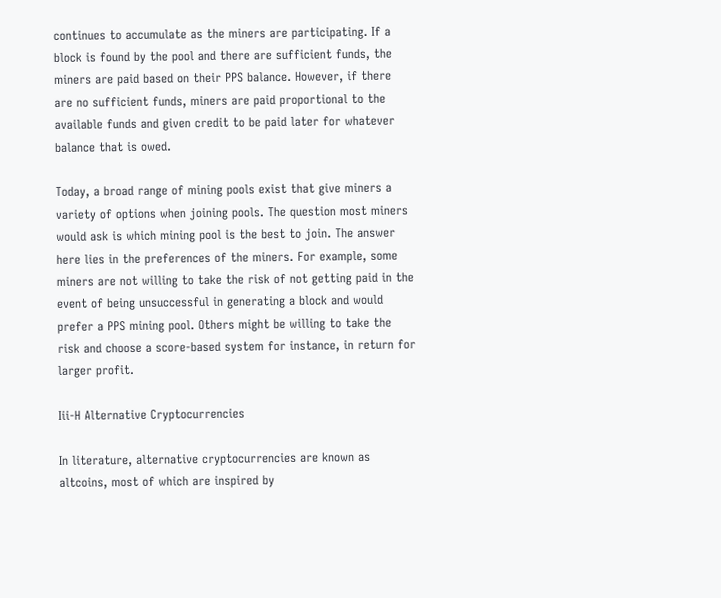continues to accumulate as the miners are participating. If a block is found by the pool and there are sufficient funds, the miners are paid based on their PPS balance. However, if there are no sufficient funds, miners are paid proportional to the available funds and given credit to be paid later for whatever balance that is owed.

Today, a broad range of mining pools exist that give miners a variety of options when joining pools. The question most miners would ask is which mining pool is the best to join. The answer here lies in the preferences of the miners. For example, some miners are not willing to take the risk of not getting paid in the event of being unsuccessful in generating a block and would prefer a PPS mining pool. Others might be willing to take the risk and choose a score-based system for instance, in return for larger profit.

Iii-H Alternative Cryptocurrencies

In literature, alternative cryptocurrencies are known as altcoins, most of which are inspired by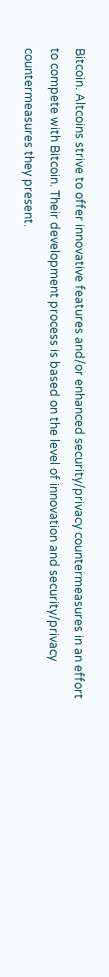Bitcoin. Altcoins strive to offer innovative features and/or enhanced security/privacy countermeasures in an effort to compete with Bitcoin. Their development process is based on the level of innovation and security/privacy countermeasures they present.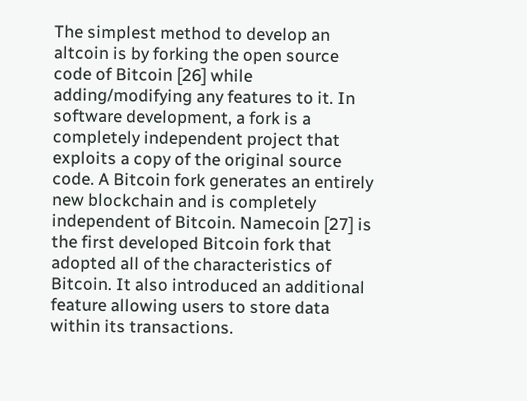The simplest method to develop an altcoin is by forking the open source code of Bitcoin [26] while adding/modifying any features to it. In software development, a fork is a completely independent project that exploits a copy of the original source code. A Bitcoin fork generates an entirely new blockchain and is completely independent of Bitcoin. Namecoin [27] is the first developed Bitcoin fork that adopted all of the characteristics of Bitcoin. It also introduced an additional feature allowing users to store data within its transactions.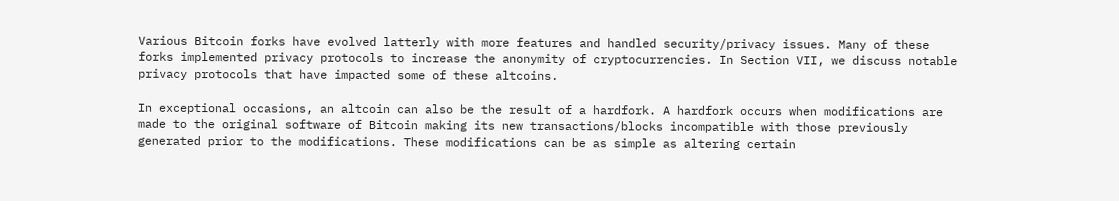Various Bitcoin forks have evolved latterly with more features and handled security/privacy issues. Many of these forks implemented privacy protocols to increase the anonymity of cryptocurrencies. In Section VII, we discuss notable privacy protocols that have impacted some of these altcoins.

In exceptional occasions, an altcoin can also be the result of a hardfork. A hardfork occurs when modifications are made to the original software of Bitcoin making its new transactions/blocks incompatible with those previously generated prior to the modifications. These modifications can be as simple as altering certain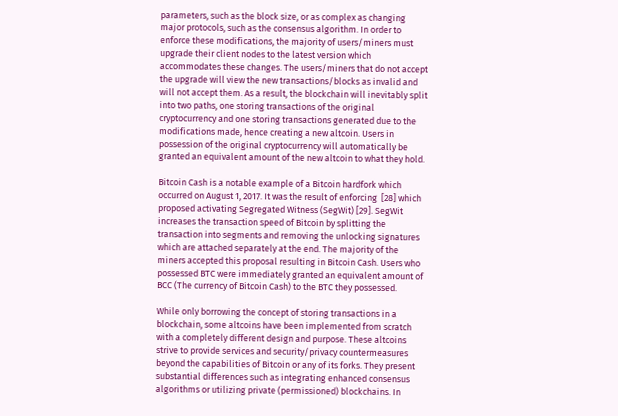parameters, such as the block size, or as complex as changing major protocols, such as the consensus algorithm. In order to enforce these modifications, the majority of users/miners must upgrade their client nodes to the latest version which accommodates these changes. The users/miners that do not accept the upgrade will view the new transactions/blocks as invalid and will not accept them. As a result, the blockchain will inevitably split into two paths, one storing transactions of the original cryptocurrency and one storing transactions generated due to the modifications made, hence creating a new altcoin. Users in possession of the original cryptocurrency will automatically be granted an equivalent amount of the new altcoin to what they hold.

Bitcoin Cash is a notable example of a Bitcoin hardfork which occurred on August 1, 2017. It was the result of enforcing  [28] which proposed activating Segregated Witness (SegWit) [29]. SegWit increases the transaction speed of Bitcoin by splitting the transaction into segments and removing the unlocking signatures which are attached separately at the end. The majority of the miners accepted this proposal resulting in Bitcoin Cash. Users who possessed BTC were immediately granted an equivalent amount of BCC (The currency of Bitcoin Cash) to the BTC they possessed.

While only borrowing the concept of storing transactions in a blockchain, some altcoins have been implemented from scratch with a completely different design and purpose. These altcoins strive to provide services and security/privacy countermeasures beyond the capabilities of Bitcoin or any of its forks. They present substantial differences such as integrating enhanced consensus algorithms or utilizing private (permissioned) blockchains. In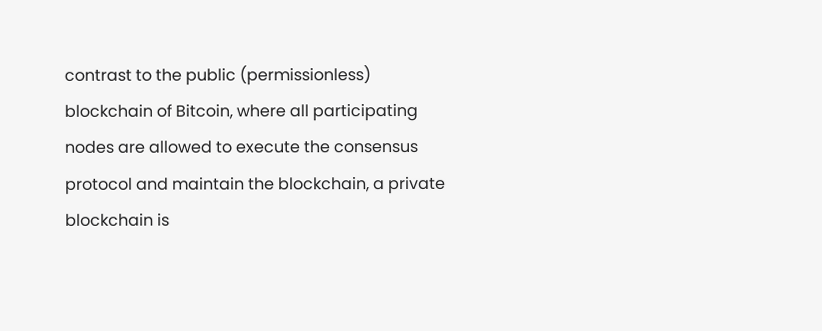contrast to the public (permissionless) blockchain of Bitcoin, where all participating nodes are allowed to execute the consensus protocol and maintain the blockchain, a private blockchain is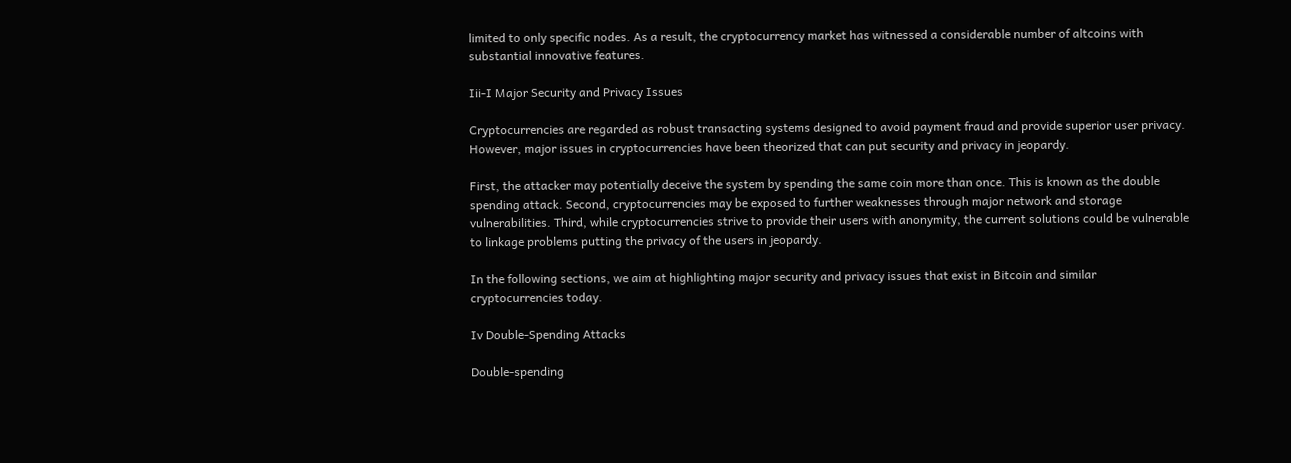limited to only specific nodes. As a result, the cryptocurrency market has witnessed a considerable number of altcoins with substantial innovative features.

Iii-I Major Security and Privacy Issues

Cryptocurrencies are regarded as robust transacting systems designed to avoid payment fraud and provide superior user privacy. However, major issues in cryptocurrencies have been theorized that can put security and privacy in jeopardy.

First, the attacker may potentially deceive the system by spending the same coin more than once. This is known as the double spending attack. Second, cryptocurrencies may be exposed to further weaknesses through major network and storage vulnerabilities. Third, while cryptocurrencies strive to provide their users with anonymity, the current solutions could be vulnerable to linkage problems putting the privacy of the users in jeopardy.

In the following sections, we aim at highlighting major security and privacy issues that exist in Bitcoin and similar cryptocurrencies today.

Iv Double-Spending Attacks

Double-spending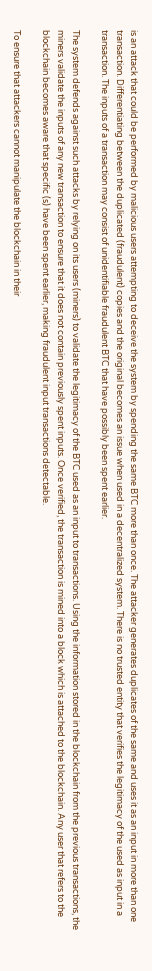is an attack that could be performed by malicious users attempting to deceive the system by spending the same BTC more than once. The attacker generates duplicates of the same and uses it as an input in more than one transaction. Differentiating between the duplicated (fraudulent) copies and the original becomes an issue when used in a decentralized system. There is no trusted entity that verifies the legitimacy of the used as input in a transaction. The inputs of a transaction may consist of unidentifiable fraudulent BTC that have possibly been spent earlier.

The system defends against such attacks by relying on its users (miners) to validate the legitimacy of the BTC used as an input to transactions. Using the information stored in the blockchain from the previous transactions, the miners validate the inputs of any new transaction to ensure that it does not contain previously spent inputs. Once verified, the transaction is mined into a block which is attached to the blockchain. Any user that refers to the blockchain becomes aware that specific (s) have been spent earlier, making fraudulent input transactions detectable.

To ensure that attackers cannot manipulate the blockchain in their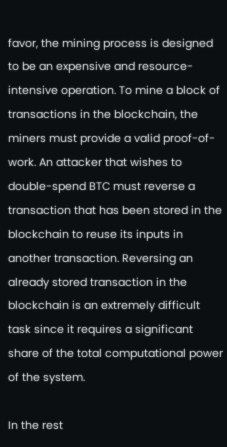favor, the mining process is designed to be an expensive and resource-intensive operation. To mine a block of transactions in the blockchain, the miners must provide a valid proof-of-work. An attacker that wishes to double-spend BTC must reverse a transaction that has been stored in the blockchain to reuse its inputs in another transaction. Reversing an already stored transaction in the blockchain is an extremely difficult task since it requires a significant share of the total computational power of the system.

In the rest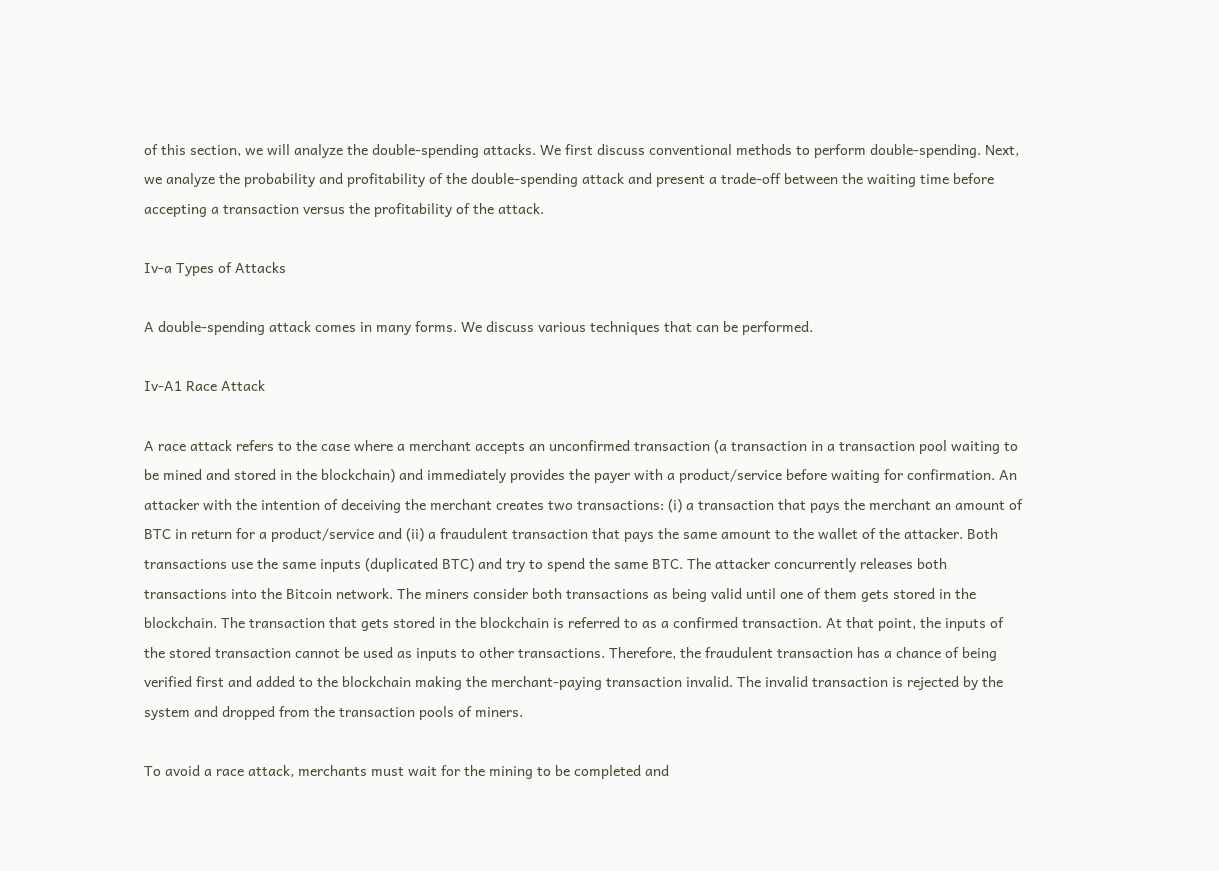of this section, we will analyze the double-spending attacks. We first discuss conventional methods to perform double-spending. Next, we analyze the probability and profitability of the double-spending attack and present a trade-off between the waiting time before accepting a transaction versus the profitability of the attack.

Iv-a Types of Attacks

A double-spending attack comes in many forms. We discuss various techniques that can be performed.

Iv-A1 Race Attack

A race attack refers to the case where a merchant accepts an unconfirmed transaction (a transaction in a transaction pool waiting to be mined and stored in the blockchain) and immediately provides the payer with a product/service before waiting for confirmation. An attacker with the intention of deceiving the merchant creates two transactions: (i) a transaction that pays the merchant an amount of BTC in return for a product/service and (ii) a fraudulent transaction that pays the same amount to the wallet of the attacker. Both transactions use the same inputs (duplicated BTC) and try to spend the same BTC. The attacker concurrently releases both transactions into the Bitcoin network. The miners consider both transactions as being valid until one of them gets stored in the blockchain. The transaction that gets stored in the blockchain is referred to as a confirmed transaction. At that point, the inputs of the stored transaction cannot be used as inputs to other transactions. Therefore, the fraudulent transaction has a chance of being verified first and added to the blockchain making the merchant-paying transaction invalid. The invalid transaction is rejected by the system and dropped from the transaction pools of miners.

To avoid a race attack, merchants must wait for the mining to be completed and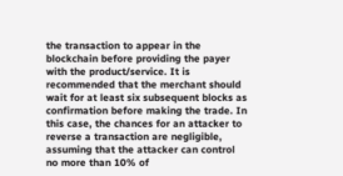the transaction to appear in the blockchain before providing the payer with the product/service. It is recommended that the merchant should wait for at least six subsequent blocks as confirmation before making the trade. In this case, the chances for an attacker to reverse a transaction are negligible, assuming that the attacker can control no more than 10% of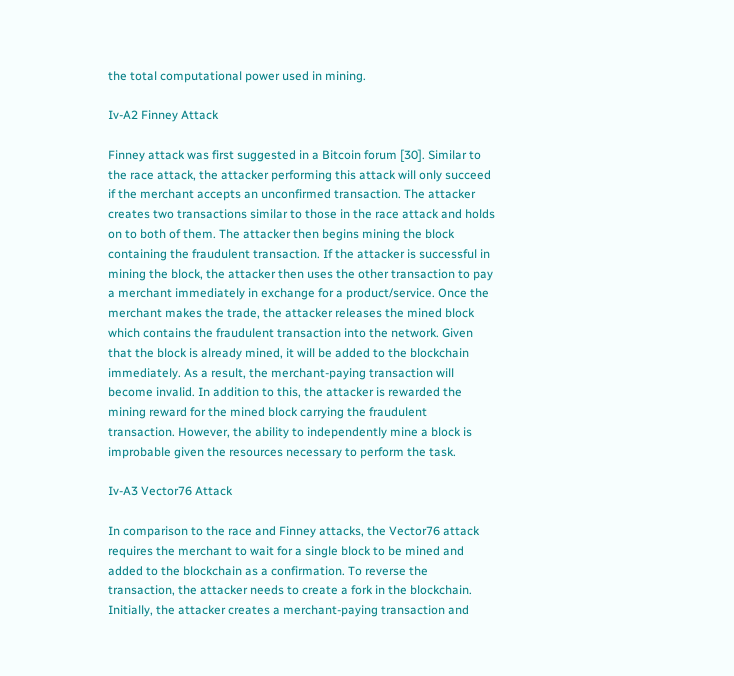the total computational power used in mining.

Iv-A2 Finney Attack

Finney attack was first suggested in a Bitcoin forum [30]. Similar to the race attack, the attacker performing this attack will only succeed if the merchant accepts an unconfirmed transaction. The attacker creates two transactions similar to those in the race attack and holds on to both of them. The attacker then begins mining the block containing the fraudulent transaction. If the attacker is successful in mining the block, the attacker then uses the other transaction to pay a merchant immediately in exchange for a product/service. Once the merchant makes the trade, the attacker releases the mined block which contains the fraudulent transaction into the network. Given that the block is already mined, it will be added to the blockchain immediately. As a result, the merchant-paying transaction will become invalid. In addition to this, the attacker is rewarded the mining reward for the mined block carrying the fraudulent transaction. However, the ability to independently mine a block is improbable given the resources necessary to perform the task.

Iv-A3 Vector76 Attack

In comparison to the race and Finney attacks, the Vector76 attack requires the merchant to wait for a single block to be mined and added to the blockchain as a confirmation. To reverse the transaction, the attacker needs to create a fork in the blockchain. Initially, the attacker creates a merchant-paying transaction and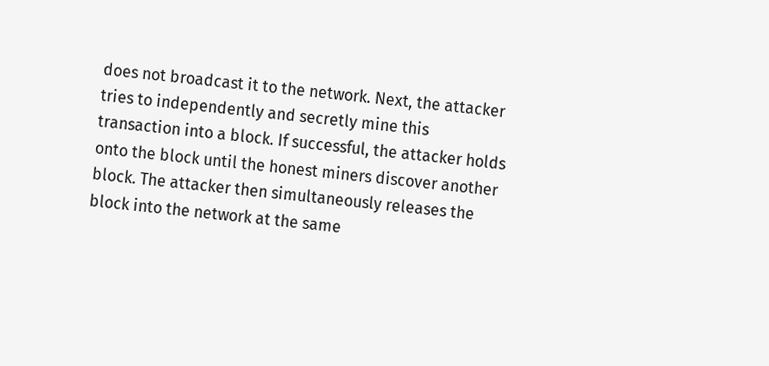does not broadcast it to the network. Next, the attacker tries to independently and secretly mine this transaction into a block. If successful, the attacker holds onto the block until the honest miners discover another block. The attacker then simultaneously releases the block into the network at the same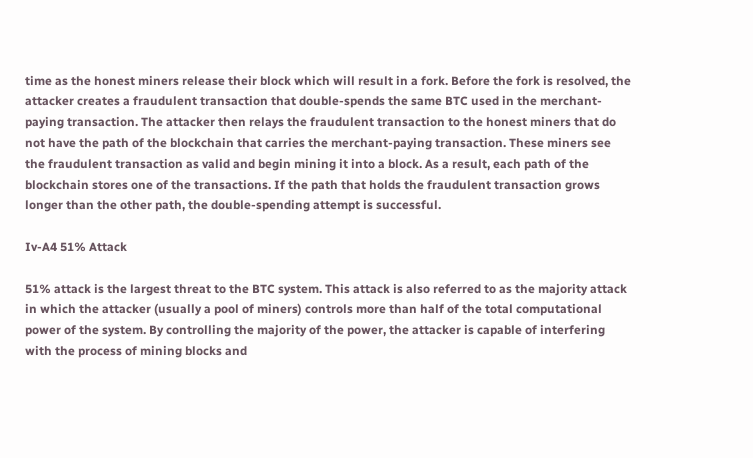time as the honest miners release their block which will result in a fork. Before the fork is resolved, the attacker creates a fraudulent transaction that double-spends the same BTC used in the merchant-paying transaction. The attacker then relays the fraudulent transaction to the honest miners that do not have the path of the blockchain that carries the merchant-paying transaction. These miners see the fraudulent transaction as valid and begin mining it into a block. As a result, each path of the blockchain stores one of the transactions. If the path that holds the fraudulent transaction grows longer than the other path, the double-spending attempt is successful.

Iv-A4 51% Attack

51% attack is the largest threat to the BTC system. This attack is also referred to as the majority attack in which the attacker (usually a pool of miners) controls more than half of the total computational power of the system. By controlling the majority of the power, the attacker is capable of interfering with the process of mining blocks and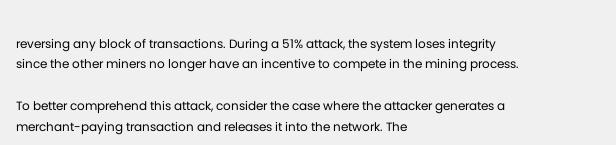reversing any block of transactions. During a 51% attack, the system loses integrity since the other miners no longer have an incentive to compete in the mining process.

To better comprehend this attack, consider the case where the attacker generates a merchant-paying transaction and releases it into the network. The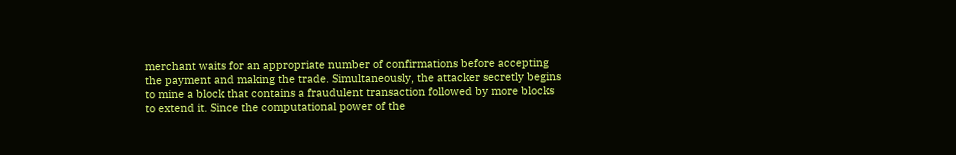merchant waits for an appropriate number of confirmations before accepting the payment and making the trade. Simultaneously, the attacker secretly begins to mine a block that contains a fraudulent transaction followed by more blocks to extend it. Since the computational power of the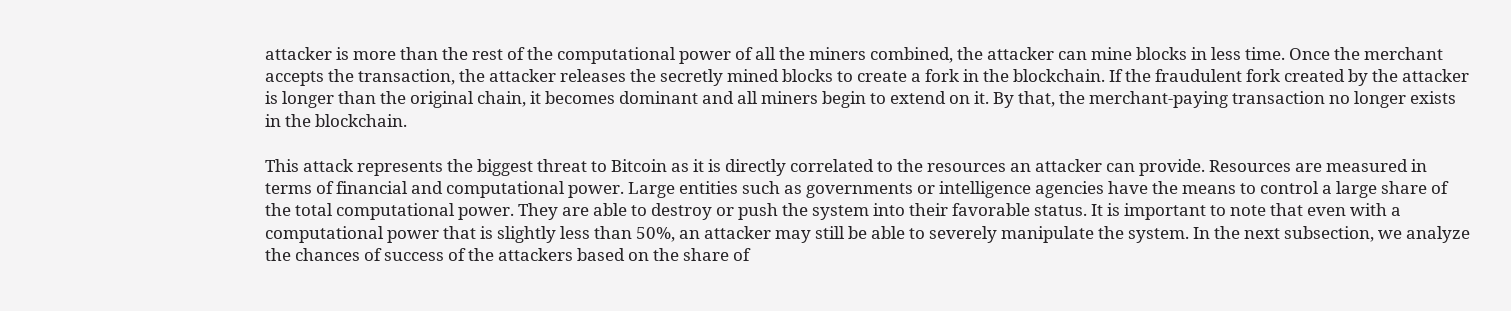attacker is more than the rest of the computational power of all the miners combined, the attacker can mine blocks in less time. Once the merchant accepts the transaction, the attacker releases the secretly mined blocks to create a fork in the blockchain. If the fraudulent fork created by the attacker is longer than the original chain, it becomes dominant and all miners begin to extend on it. By that, the merchant-paying transaction no longer exists in the blockchain.

This attack represents the biggest threat to Bitcoin as it is directly correlated to the resources an attacker can provide. Resources are measured in terms of financial and computational power. Large entities such as governments or intelligence agencies have the means to control a large share of the total computational power. They are able to destroy or push the system into their favorable status. It is important to note that even with a computational power that is slightly less than 50%, an attacker may still be able to severely manipulate the system. In the next subsection, we analyze the chances of success of the attackers based on the share of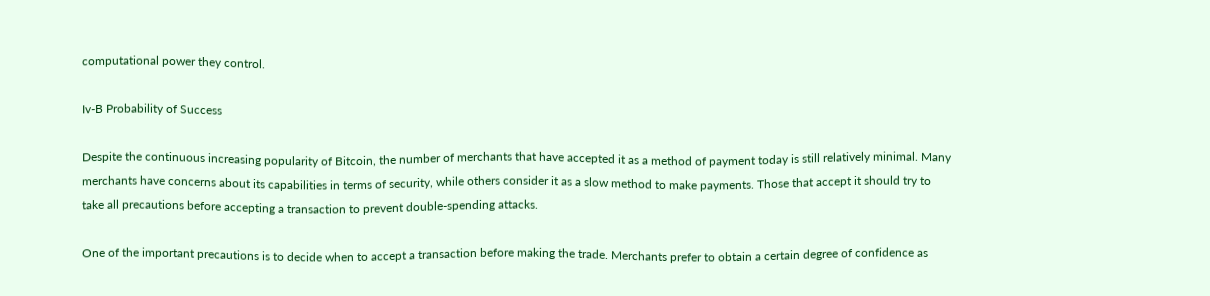computational power they control.

Iv-B Probability of Success

Despite the continuous increasing popularity of Bitcoin, the number of merchants that have accepted it as a method of payment today is still relatively minimal. Many merchants have concerns about its capabilities in terms of security, while others consider it as a slow method to make payments. Those that accept it should try to take all precautions before accepting a transaction to prevent double-spending attacks.

One of the important precautions is to decide when to accept a transaction before making the trade. Merchants prefer to obtain a certain degree of confidence as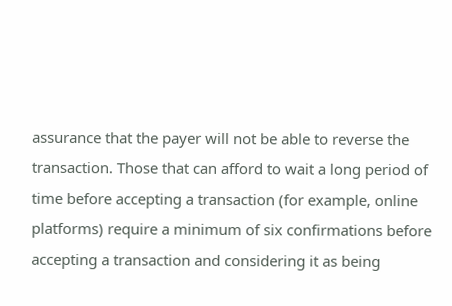assurance that the payer will not be able to reverse the transaction. Those that can afford to wait a long period of time before accepting a transaction (for example, online platforms) require a minimum of six confirmations before accepting a transaction and considering it as being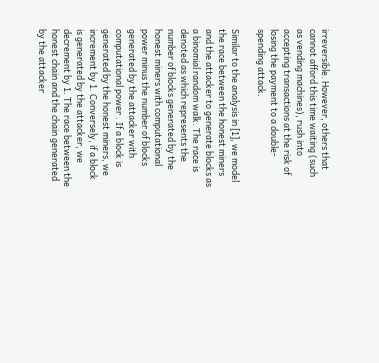irreversible. However, others that cannot afford this time waiting (such as vending machines), rush into accepting transactions at the risk of losing the payment to a double-spending attack.

Similar to the analysis in [1], we model the race between the honest miners and the attacker to generate blocks as a binomial random walk. The race is denoted as which represents the number of blocks generated by the honest miners with computational power minus the number of blocks generated by the attacker with computational power . If a block is generated by the honest miners, we increment by 1. Conversely, if a block is generated by the attacker, we decrement by 1. The race between the honest chain and the chain generated by the attacker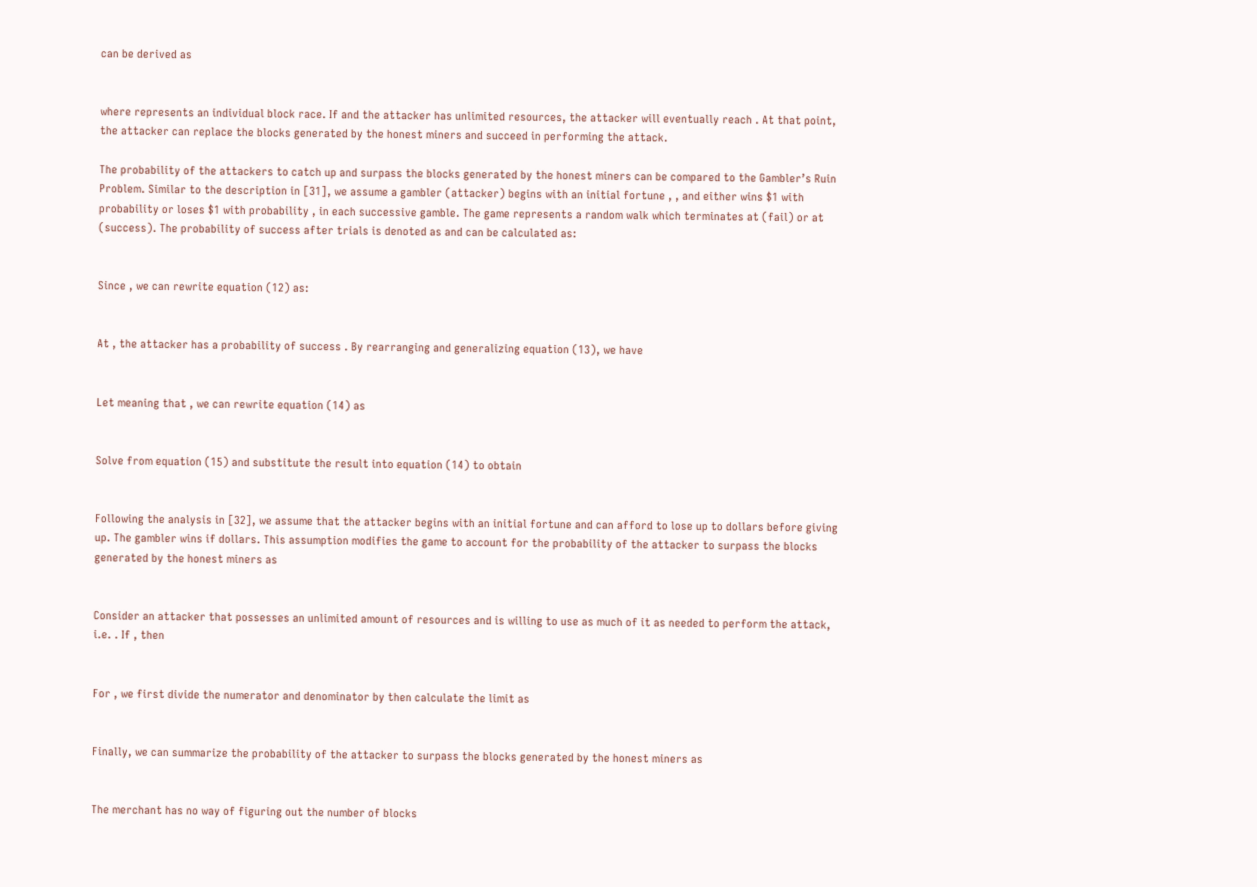can be derived as


where represents an individual block race. If and the attacker has unlimited resources, the attacker will eventually reach . At that point, the attacker can replace the blocks generated by the honest miners and succeed in performing the attack.

The probability of the attackers to catch up and surpass the blocks generated by the honest miners can be compared to the Gambler’s Ruin Problem. Similar to the description in [31], we assume a gambler (attacker) begins with an initial fortune , , and either wins $1 with probability or loses $1 with probability , in each successive gamble. The game represents a random walk which terminates at (fail) or at (success). The probability of success after trials is denoted as and can be calculated as:


Since , we can rewrite equation (12) as:


At , the attacker has a probability of success . By rearranging and generalizing equation (13), we have


Let meaning that , we can rewrite equation (14) as


Solve from equation (15) and substitute the result into equation (14) to obtain


Following the analysis in [32], we assume that the attacker begins with an initial fortune and can afford to lose up to dollars before giving up. The gambler wins if dollars. This assumption modifies the game to account for the probability of the attacker to surpass the blocks generated by the honest miners as


Consider an attacker that possesses an unlimited amount of resources and is willing to use as much of it as needed to perform the attack, i.e. . If , then


For , we first divide the numerator and denominator by then calculate the limit as


Finally, we can summarize the probability of the attacker to surpass the blocks generated by the honest miners as


The merchant has no way of figuring out the number of blocks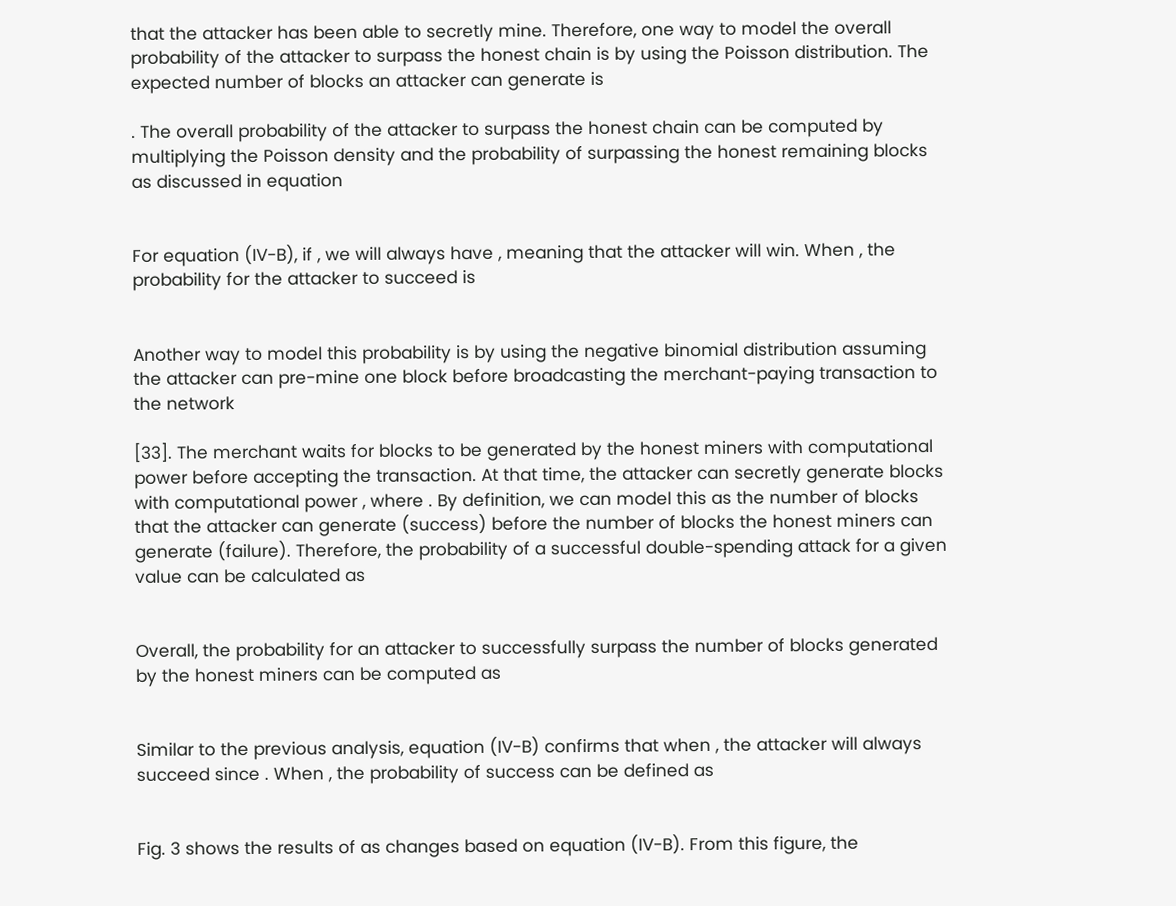that the attacker has been able to secretly mine. Therefore, one way to model the overall probability of the attacker to surpass the honest chain is by using the Poisson distribution. The expected number of blocks an attacker can generate is

. The overall probability of the attacker to surpass the honest chain can be computed by multiplying the Poisson density and the probability of surpassing the honest remaining blocks as discussed in equation


For equation (IV-B), if , we will always have , meaning that the attacker will win. When , the probability for the attacker to succeed is


Another way to model this probability is by using the negative binomial distribution assuming the attacker can pre-mine one block before broadcasting the merchant-paying transaction to the network

[33]. The merchant waits for blocks to be generated by the honest miners with computational power before accepting the transaction. At that time, the attacker can secretly generate blocks with computational power , where . By definition, we can model this as the number of blocks that the attacker can generate (success) before the number of blocks the honest miners can generate (failure). Therefore, the probability of a successful double-spending attack for a given value can be calculated as


Overall, the probability for an attacker to successfully surpass the number of blocks generated by the honest miners can be computed as


Similar to the previous analysis, equation (IV-B) confirms that when , the attacker will always succeed since . When , the probability of success can be defined as


Fig. 3 shows the results of as changes based on equation (IV-B). From this figure, the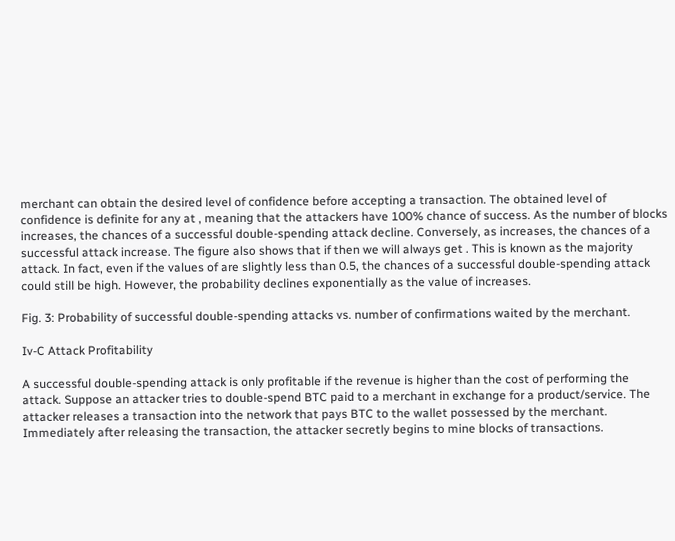merchant can obtain the desired level of confidence before accepting a transaction. The obtained level of confidence is definite for any at , meaning that the attackers have 100% chance of success. As the number of blocks increases, the chances of a successful double-spending attack decline. Conversely, as increases, the chances of a successful attack increase. The figure also shows that if then we will always get . This is known as the majority attack. In fact, even if the values of are slightly less than 0.5, the chances of a successful double-spending attack could still be high. However, the probability declines exponentially as the value of increases.

Fig. 3: Probability of successful double-spending attacks vs. number of confirmations waited by the merchant.

Iv-C Attack Profitability

A successful double-spending attack is only profitable if the revenue is higher than the cost of performing the attack. Suppose an attacker tries to double-spend BTC paid to a merchant in exchange for a product/service. The attacker releases a transaction into the network that pays BTC to the wallet possessed by the merchant. Immediately after releasing the transaction, the attacker secretly begins to mine blocks of transactions.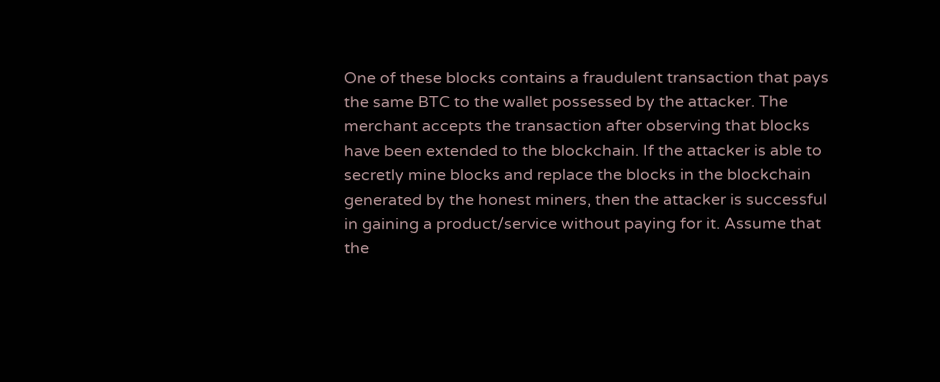One of these blocks contains a fraudulent transaction that pays the same BTC to the wallet possessed by the attacker. The merchant accepts the transaction after observing that blocks have been extended to the blockchain. If the attacker is able to secretly mine blocks and replace the blocks in the blockchain generated by the honest miners, then the attacker is successful in gaining a product/service without paying for it. Assume that the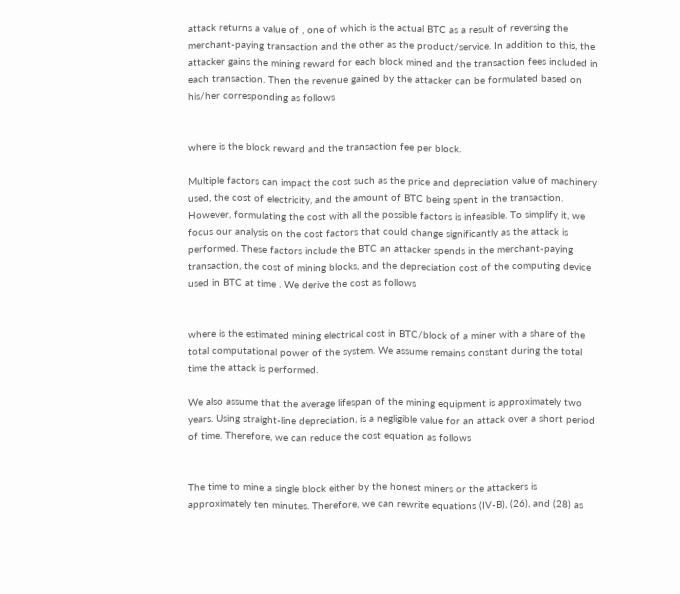attack returns a value of , one of which is the actual BTC as a result of reversing the merchant-paying transaction and the other as the product/service. In addition to this, the attacker gains the mining reward for each block mined and the transaction fees included in each transaction. Then the revenue gained by the attacker can be formulated based on his/her corresponding as follows


where is the block reward and the transaction fee per block.

Multiple factors can impact the cost such as the price and depreciation value of machinery used, the cost of electricity, and the amount of BTC being spent in the transaction. However, formulating the cost with all the possible factors is infeasible. To simplify it, we focus our analysis on the cost factors that could change significantly as the attack is performed. These factors include the BTC an attacker spends in the merchant-paying transaction, the cost of mining blocks, and the depreciation cost of the computing device used in BTC at time . We derive the cost as follows


where is the estimated mining electrical cost in BTC/block of a miner with a share of the total computational power of the system. We assume remains constant during the total time the attack is performed.

We also assume that the average lifespan of the mining equipment is approximately two years. Using straight-line depreciation, is a negligible value for an attack over a short period of time. Therefore, we can reduce the cost equation as follows


The time to mine a single block either by the honest miners or the attackers is approximately ten minutes. Therefore, we can rewrite equations (IV-B), (26), and (28) as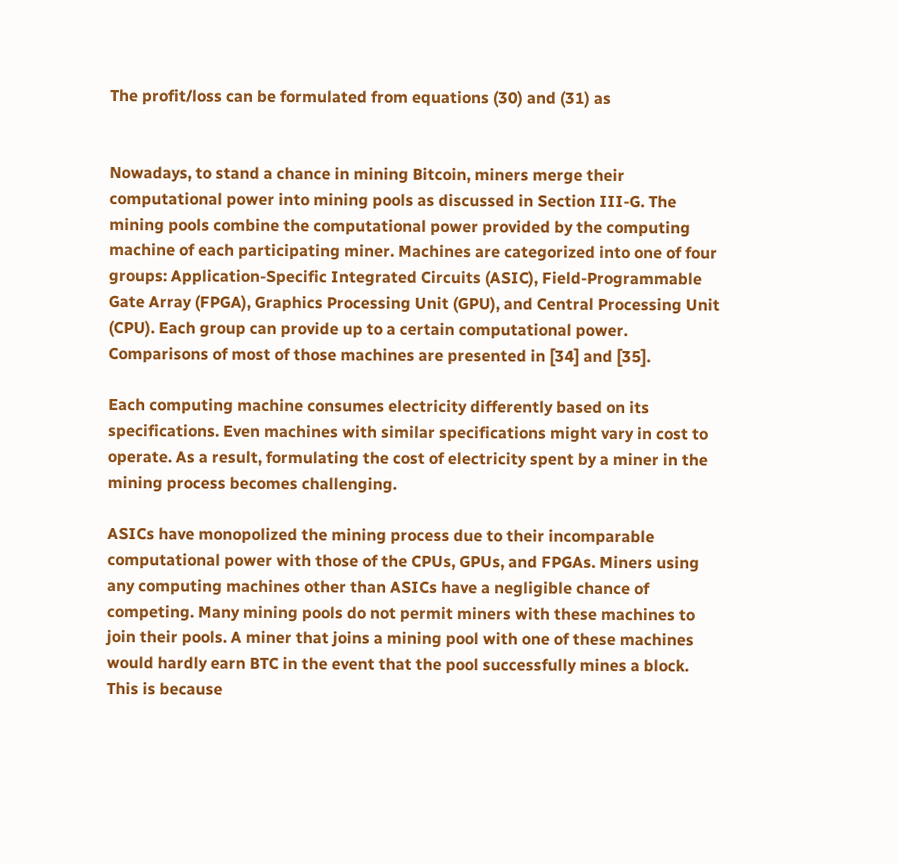The profit/loss can be formulated from equations (30) and (31) as


Nowadays, to stand a chance in mining Bitcoin, miners merge their computational power into mining pools as discussed in Section III-G. The mining pools combine the computational power provided by the computing machine of each participating miner. Machines are categorized into one of four groups: Application-Specific Integrated Circuits (ASIC), Field-Programmable Gate Array (FPGA), Graphics Processing Unit (GPU), and Central Processing Unit (CPU). Each group can provide up to a certain computational power. Comparisons of most of those machines are presented in [34] and [35].

Each computing machine consumes electricity differently based on its specifications. Even machines with similar specifications might vary in cost to operate. As a result, formulating the cost of electricity spent by a miner in the mining process becomes challenging.

ASICs have monopolized the mining process due to their incomparable computational power with those of the CPUs, GPUs, and FPGAs. Miners using any computing machines other than ASICs have a negligible chance of competing. Many mining pools do not permit miners with these machines to join their pools. A miner that joins a mining pool with one of these machines would hardly earn BTC in the event that the pool successfully mines a block. This is because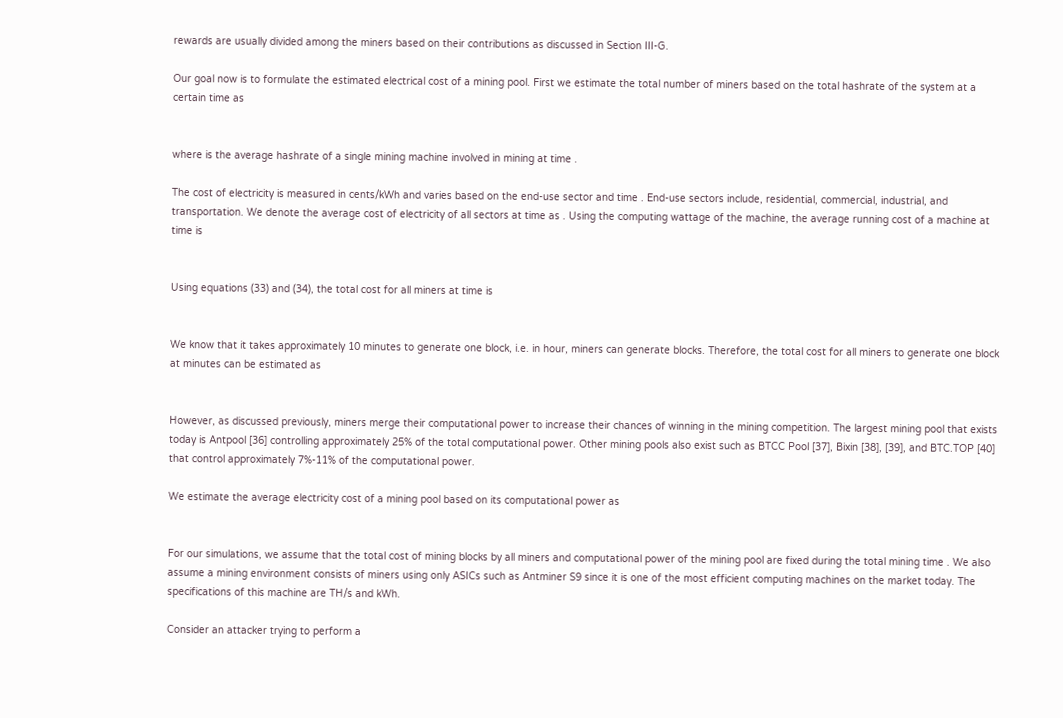rewards are usually divided among the miners based on their contributions as discussed in Section III-G.

Our goal now is to formulate the estimated electrical cost of a mining pool. First we estimate the total number of miners based on the total hashrate of the system at a certain time as


where is the average hashrate of a single mining machine involved in mining at time .

The cost of electricity is measured in cents/kWh and varies based on the end-use sector and time . End-use sectors include, residential, commercial, industrial, and transportation. We denote the average cost of electricity of all sectors at time as . Using the computing wattage of the machine, the average running cost of a machine at time is


Using equations (33) and (34), the total cost for all miners at time is


We know that it takes approximately 10 minutes to generate one block, i.e. in hour, miners can generate blocks. Therefore, the total cost for all miners to generate one block at minutes can be estimated as


However, as discussed previously, miners merge their computational power to increase their chances of winning in the mining competition. The largest mining pool that exists today is Antpool [36] controlling approximately 25% of the total computational power. Other mining pools also exist such as BTCC Pool [37], Bixin [38], [39], and BTC.TOP [40] that control approximately 7%-11% of the computational power.

We estimate the average electricity cost of a mining pool based on its computational power as


For our simulations, we assume that the total cost of mining blocks by all miners and computational power of the mining pool are fixed during the total mining time . We also assume a mining environment consists of miners using only ASICs such as Antminer S9 since it is one of the most efficient computing machines on the market today. The specifications of this machine are TH/s and kWh.

Consider an attacker trying to perform a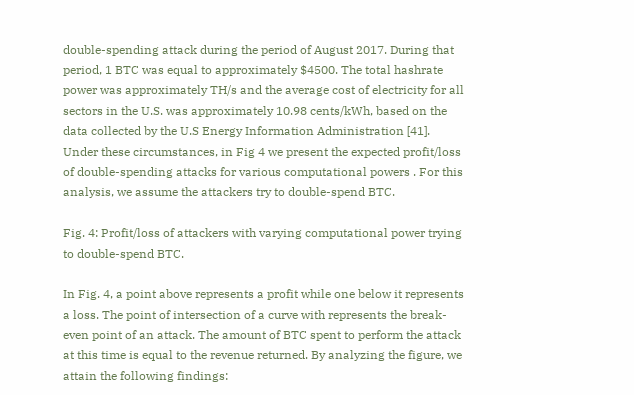double-spending attack during the period of August 2017. During that period, 1 BTC was equal to approximately $4500. The total hashrate power was approximately TH/s and the average cost of electricity for all sectors in the U.S. was approximately 10.98 cents/kWh, based on the data collected by the U.S Energy Information Administration [41]. Under these circumstances, in Fig 4 we present the expected profit/loss of double-spending attacks for various computational powers . For this analysis, we assume the attackers try to double-spend BTC.

Fig. 4: Profit/loss of attackers with varying computational power trying to double-spend BTC.

In Fig. 4, a point above represents a profit while one below it represents a loss. The point of intersection of a curve with represents the break-even point of an attack. The amount of BTC spent to perform the attack at this time is equal to the revenue returned. By analyzing the figure, we attain the following findings: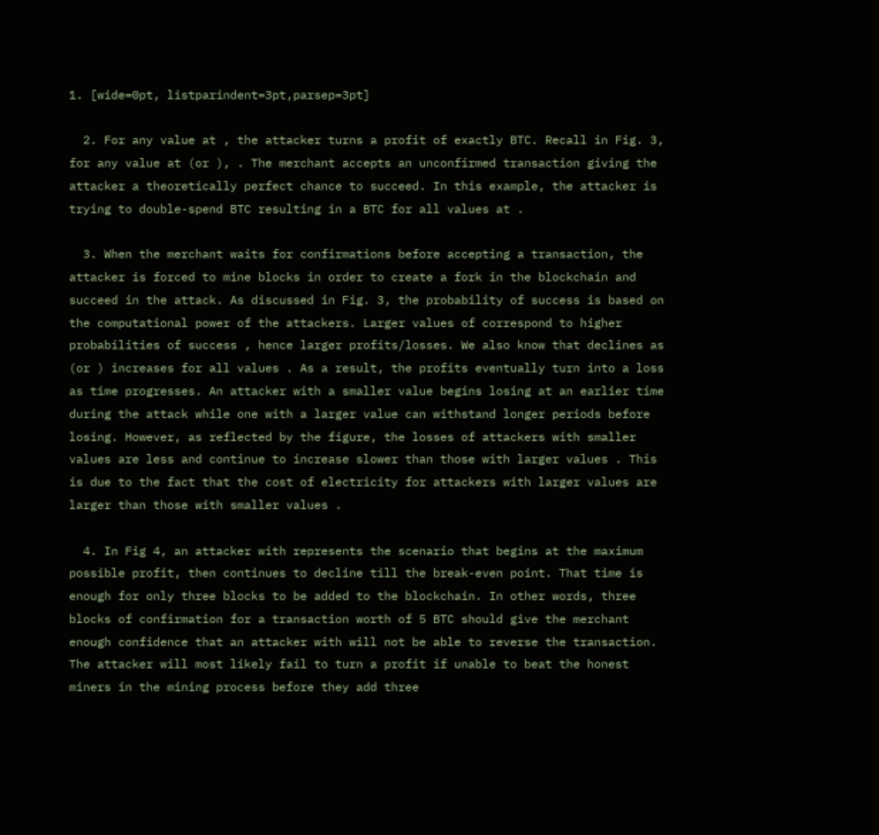1. [wide=0pt, listparindent=3pt,parsep=3pt]

  2. For any value at , the attacker turns a profit of exactly BTC. Recall in Fig. 3, for any value at (or ), . The merchant accepts an unconfirmed transaction giving the attacker a theoretically perfect chance to succeed. In this example, the attacker is trying to double-spend BTC resulting in a BTC for all values at .

  3. When the merchant waits for confirmations before accepting a transaction, the attacker is forced to mine blocks in order to create a fork in the blockchain and succeed in the attack. As discussed in Fig. 3, the probability of success is based on the computational power of the attackers. Larger values of correspond to higher probabilities of success , hence larger profits/losses. We also know that declines as (or ) increases for all values . As a result, the profits eventually turn into a loss as time progresses. An attacker with a smaller value begins losing at an earlier time during the attack while one with a larger value can withstand longer periods before losing. However, as reflected by the figure, the losses of attackers with smaller values are less and continue to increase slower than those with larger values . This is due to the fact that the cost of electricity for attackers with larger values are larger than those with smaller values .

  4. In Fig 4, an attacker with represents the scenario that begins at the maximum possible profit, then continues to decline till the break-even point. That time is enough for only three blocks to be added to the blockchain. In other words, three blocks of confirmation for a transaction worth of 5 BTC should give the merchant enough confidence that an attacker with will not be able to reverse the transaction. The attacker will most likely fail to turn a profit if unable to beat the honest miners in the mining process before they add three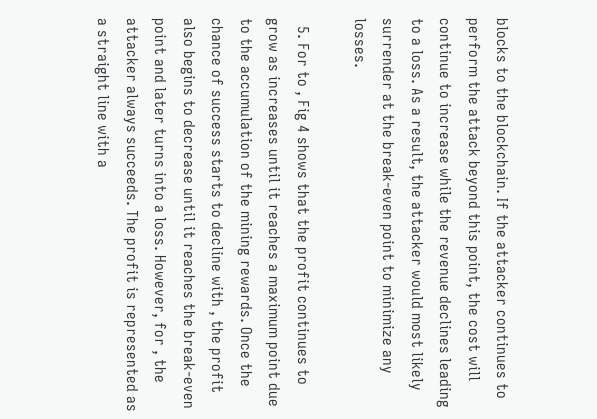blocks to the blockchain. If the attacker continues to perform the attack beyond this point, the cost will continue to increase while the revenue declines leading to a loss. As a result, the attacker would most likely surrender at the break-even point to minimize any losses.

  5. For to , Fig 4 shows that the profit continues to grow as increases until it reaches a maximum point due to the accumulation of the mining rewards. Once the chance of success starts to decline with , the profit also begins to decrease until it reaches the break-even point and later turns into a loss. However, for , the attacker always succeeds. The profit is represented as a straight line with a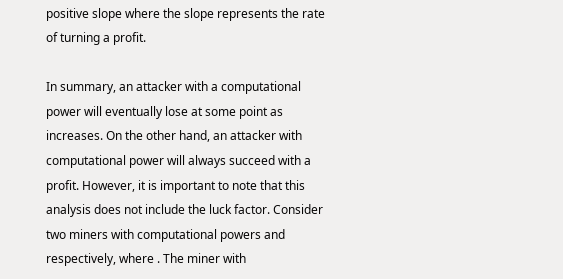positive slope where the slope represents the rate of turning a profit.

In summary, an attacker with a computational power will eventually lose at some point as increases. On the other hand, an attacker with computational power will always succeed with a profit. However, it is important to note that this analysis does not include the luck factor. Consider two miners with computational powers and respectively, where . The miner with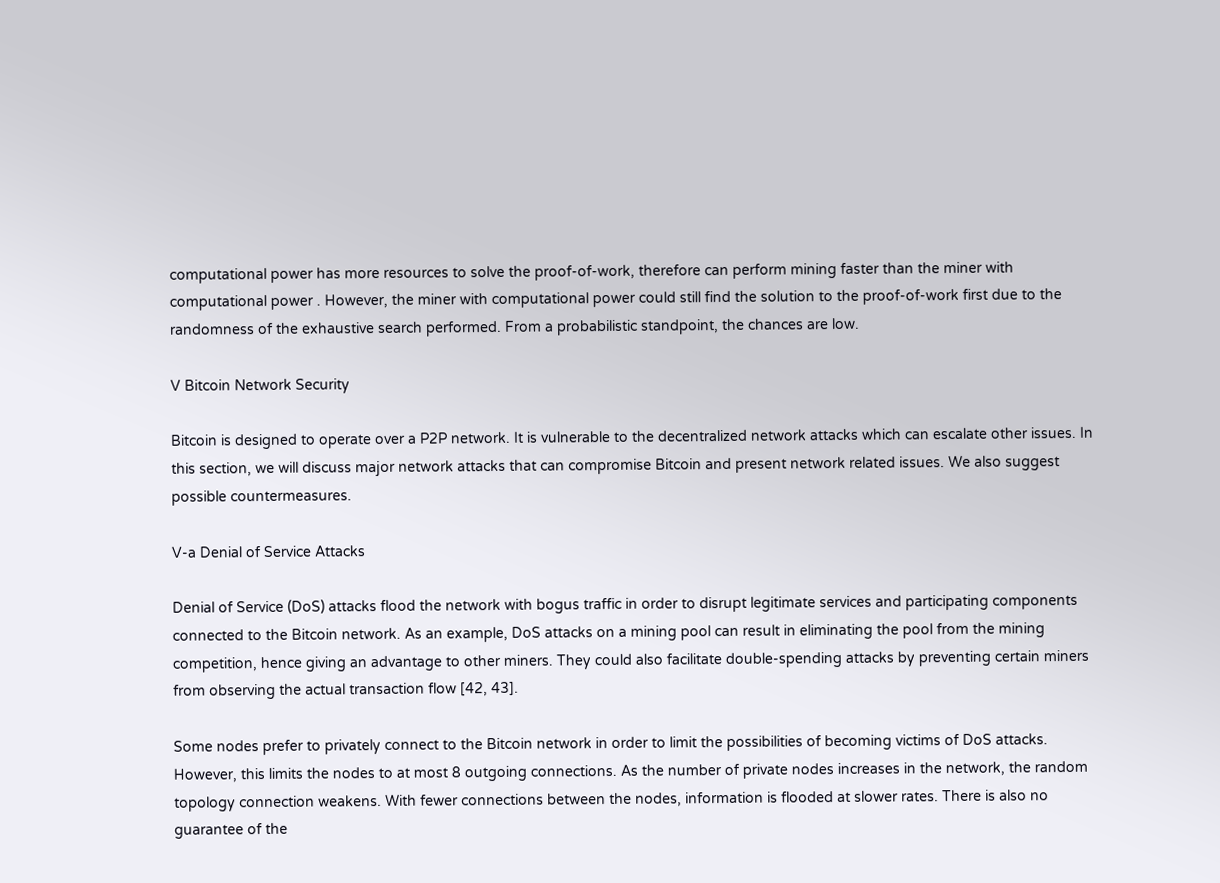computational power has more resources to solve the proof-of-work, therefore can perform mining faster than the miner with computational power . However, the miner with computational power could still find the solution to the proof-of-work first due to the randomness of the exhaustive search performed. From a probabilistic standpoint, the chances are low.

V Bitcoin Network Security

Bitcoin is designed to operate over a P2P network. It is vulnerable to the decentralized network attacks which can escalate other issues. In this section, we will discuss major network attacks that can compromise Bitcoin and present network related issues. We also suggest possible countermeasures.

V-a Denial of Service Attacks

Denial of Service (DoS) attacks flood the network with bogus traffic in order to disrupt legitimate services and participating components connected to the Bitcoin network. As an example, DoS attacks on a mining pool can result in eliminating the pool from the mining competition, hence giving an advantage to other miners. They could also facilitate double-spending attacks by preventing certain miners from observing the actual transaction flow [42, 43].

Some nodes prefer to privately connect to the Bitcoin network in order to limit the possibilities of becoming victims of DoS attacks. However, this limits the nodes to at most 8 outgoing connections. As the number of private nodes increases in the network, the random topology connection weakens. With fewer connections between the nodes, information is flooded at slower rates. There is also no guarantee of the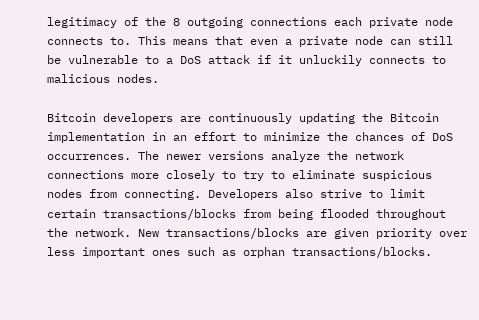legitimacy of the 8 outgoing connections each private node connects to. This means that even a private node can still be vulnerable to a DoS attack if it unluckily connects to malicious nodes.

Bitcoin developers are continuously updating the Bitcoin implementation in an effort to minimize the chances of DoS occurrences. The newer versions analyze the network connections more closely to try to eliminate suspicious nodes from connecting. Developers also strive to limit certain transactions/blocks from being flooded throughout the network. New transactions/blocks are given priority over less important ones such as orphan transactions/blocks.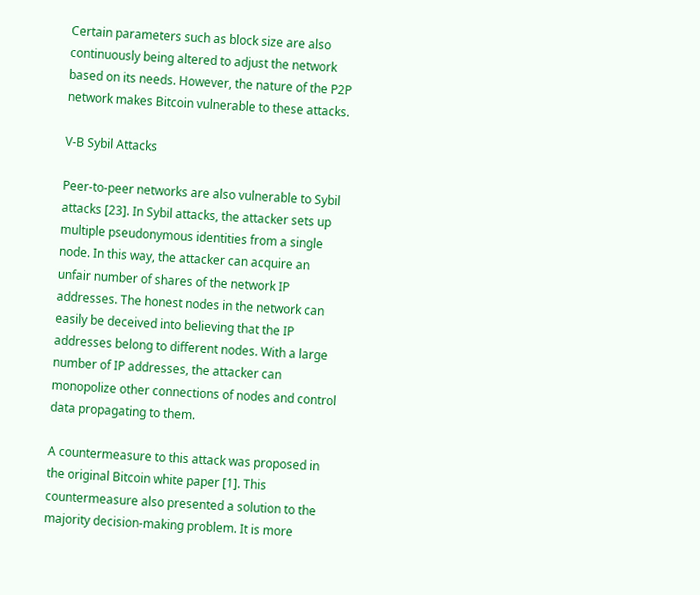Certain parameters such as block size are also continuously being altered to adjust the network based on its needs. However, the nature of the P2P network makes Bitcoin vulnerable to these attacks.

V-B Sybil Attacks

Peer-to-peer networks are also vulnerable to Sybil attacks [23]. In Sybil attacks, the attacker sets up multiple pseudonymous identities from a single node. In this way, the attacker can acquire an unfair number of shares of the network IP addresses. The honest nodes in the network can easily be deceived into believing that the IP addresses belong to different nodes. With a large number of IP addresses, the attacker can monopolize other connections of nodes and control data propagating to them.

A countermeasure to this attack was proposed in the original Bitcoin white paper [1]. This countermeasure also presented a solution to the majority decision-making problem. It is more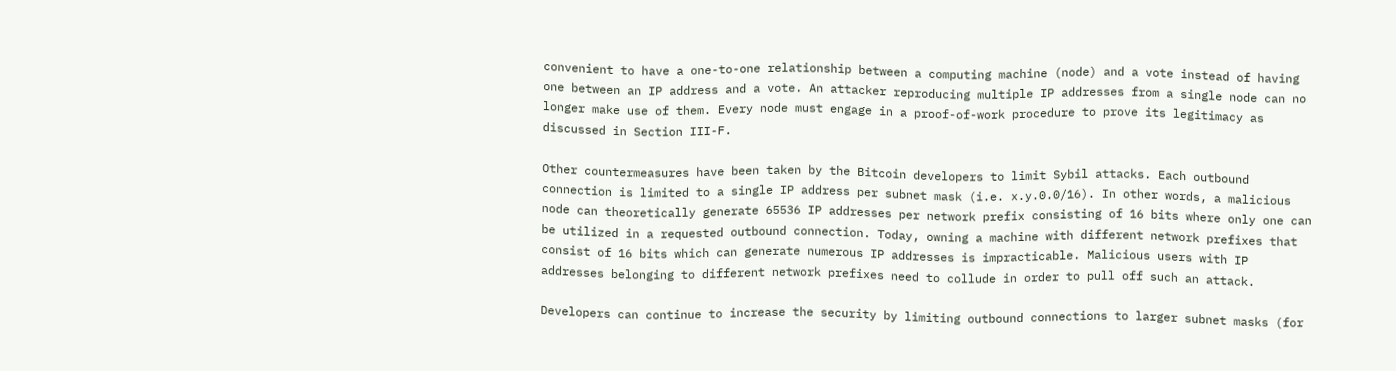convenient to have a one-to-one relationship between a computing machine (node) and a vote instead of having one between an IP address and a vote. An attacker reproducing multiple IP addresses from a single node can no longer make use of them. Every node must engage in a proof-of-work procedure to prove its legitimacy as discussed in Section III-F.

Other countermeasures have been taken by the Bitcoin developers to limit Sybil attacks. Each outbound connection is limited to a single IP address per subnet mask (i.e. x.y.0.0/16). In other words, a malicious node can theoretically generate 65536 IP addresses per network prefix consisting of 16 bits where only one can be utilized in a requested outbound connection. Today, owning a machine with different network prefixes that consist of 16 bits which can generate numerous IP addresses is impracticable. Malicious users with IP addresses belonging to different network prefixes need to collude in order to pull off such an attack.

Developers can continue to increase the security by limiting outbound connections to larger subnet masks (for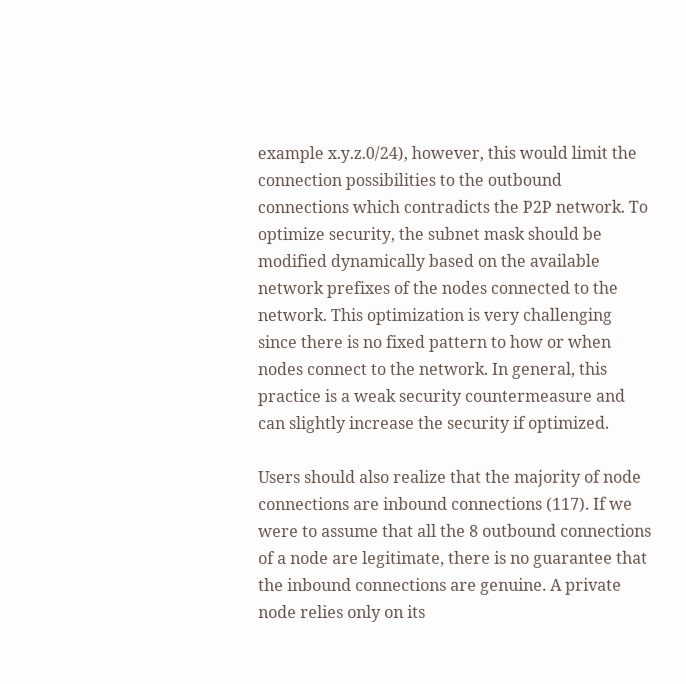example x.y.z.0/24), however, this would limit the connection possibilities to the outbound connections which contradicts the P2P network. To optimize security, the subnet mask should be modified dynamically based on the available network prefixes of the nodes connected to the network. This optimization is very challenging since there is no fixed pattern to how or when nodes connect to the network. In general, this practice is a weak security countermeasure and can slightly increase the security if optimized.

Users should also realize that the majority of node connections are inbound connections (117). If we were to assume that all the 8 outbound connections of a node are legitimate, there is no guarantee that the inbound connections are genuine. A private node relies only on its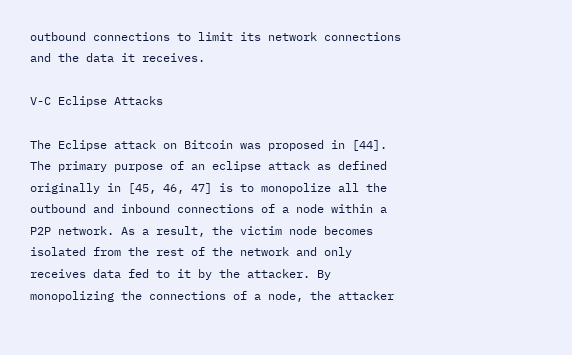outbound connections to limit its network connections and the data it receives.

V-C Eclipse Attacks

The Eclipse attack on Bitcoin was proposed in [44]. The primary purpose of an eclipse attack as defined originally in [45, 46, 47] is to monopolize all the outbound and inbound connections of a node within a P2P network. As a result, the victim node becomes isolated from the rest of the network and only receives data fed to it by the attacker. By monopolizing the connections of a node, the attacker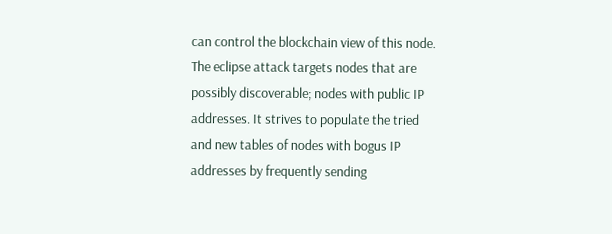can control the blockchain view of this node. The eclipse attack targets nodes that are possibly discoverable; nodes with public IP addresses. It strives to populate the tried and new tables of nodes with bogus IP addresses by frequently sending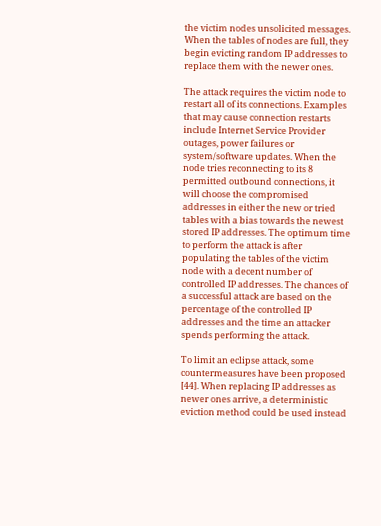the victim nodes unsolicited messages. When the tables of nodes are full, they begin evicting random IP addresses to replace them with the newer ones.

The attack requires the victim node to restart all of its connections. Examples that may cause connection restarts include Internet Service Provider outages, power failures or system/software updates. When the node tries reconnecting to its 8 permitted outbound connections, it will choose the compromised addresses in either the new or tried tables with a bias towards the newest stored IP addresses. The optimum time to perform the attack is after populating the tables of the victim node with a decent number of controlled IP addresses. The chances of a successful attack are based on the percentage of the controlled IP addresses and the time an attacker spends performing the attack.

To limit an eclipse attack, some countermeasures have been proposed [44]. When replacing IP addresses as newer ones arrive, a deterministic eviction method could be used instead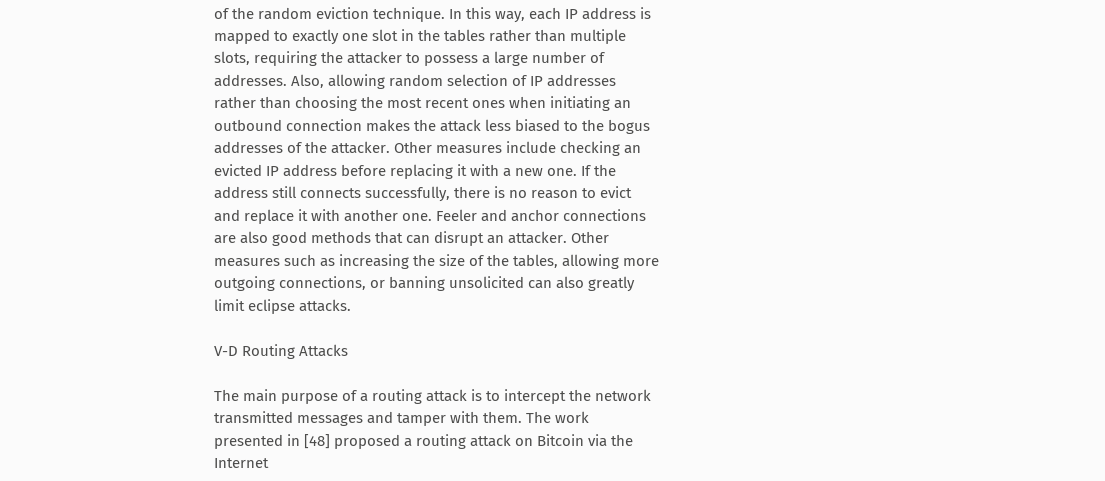of the random eviction technique. In this way, each IP address is mapped to exactly one slot in the tables rather than multiple slots, requiring the attacker to possess a large number of addresses. Also, allowing random selection of IP addresses rather than choosing the most recent ones when initiating an outbound connection makes the attack less biased to the bogus addresses of the attacker. Other measures include checking an evicted IP address before replacing it with a new one. If the address still connects successfully, there is no reason to evict and replace it with another one. Feeler and anchor connections are also good methods that can disrupt an attacker. Other measures such as increasing the size of the tables, allowing more outgoing connections, or banning unsolicited can also greatly limit eclipse attacks.

V-D Routing Attacks

The main purpose of a routing attack is to intercept the network transmitted messages and tamper with them. The work presented in [48] proposed a routing attack on Bitcoin via the Internet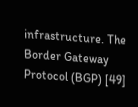infrastructure. The Border Gateway Protocol (BGP) [49]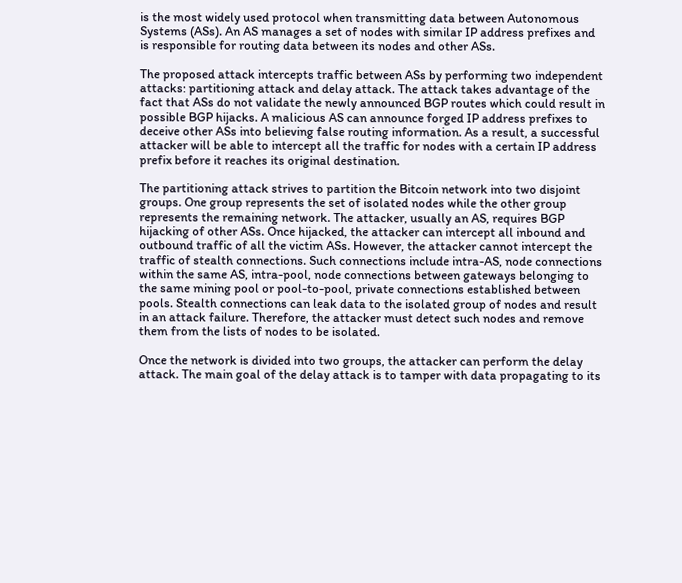is the most widely used protocol when transmitting data between Autonomous Systems (ASs). An AS manages a set of nodes with similar IP address prefixes and is responsible for routing data between its nodes and other ASs.

The proposed attack intercepts traffic between ASs by performing two independent attacks: partitioning attack and delay attack. The attack takes advantage of the fact that ASs do not validate the newly announced BGP routes which could result in possible BGP hijacks. A malicious AS can announce forged IP address prefixes to deceive other ASs into believing false routing information. As a result, a successful attacker will be able to intercept all the traffic for nodes with a certain IP address prefix before it reaches its original destination.

The partitioning attack strives to partition the Bitcoin network into two disjoint groups. One group represents the set of isolated nodes while the other group represents the remaining network. The attacker, usually an AS, requires BGP hijacking of other ASs. Once hijacked, the attacker can intercept all inbound and outbound traffic of all the victim ASs. However, the attacker cannot intercept the traffic of stealth connections. Such connections include intra-AS, node connections within the same AS, intra-pool, node connections between gateways belonging to the same mining pool or pool-to-pool, private connections established between pools. Stealth connections can leak data to the isolated group of nodes and result in an attack failure. Therefore, the attacker must detect such nodes and remove them from the lists of nodes to be isolated.

Once the network is divided into two groups, the attacker can perform the delay attack. The main goal of the delay attack is to tamper with data propagating to its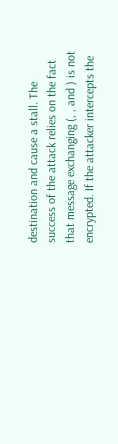destination and cause a stall. The success of the attack relies on the fact that message exchanging (, , and ) is not encrypted. If the attacker intercepts the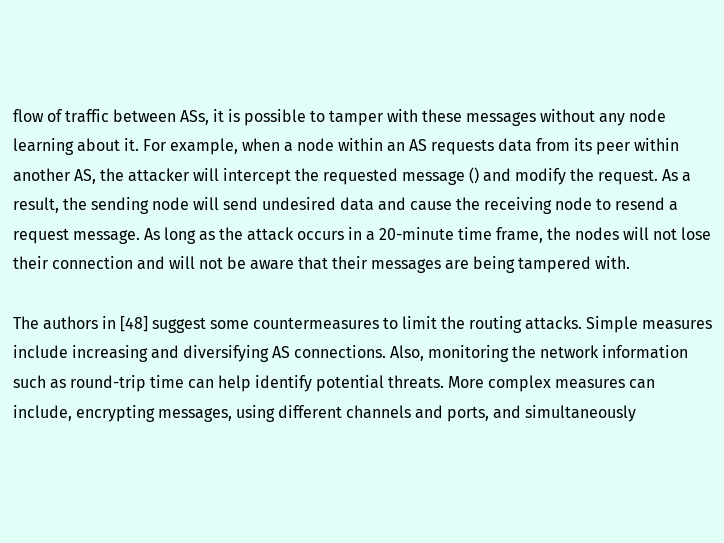flow of traffic between ASs, it is possible to tamper with these messages without any node learning about it. For example, when a node within an AS requests data from its peer within another AS, the attacker will intercept the requested message () and modify the request. As a result, the sending node will send undesired data and cause the receiving node to resend a request message. As long as the attack occurs in a 20-minute time frame, the nodes will not lose their connection and will not be aware that their messages are being tampered with.

The authors in [48] suggest some countermeasures to limit the routing attacks. Simple measures include increasing and diversifying AS connections. Also, monitoring the network information such as round-trip time can help identify potential threats. More complex measures can include, encrypting messages, using different channels and ports, and simultaneously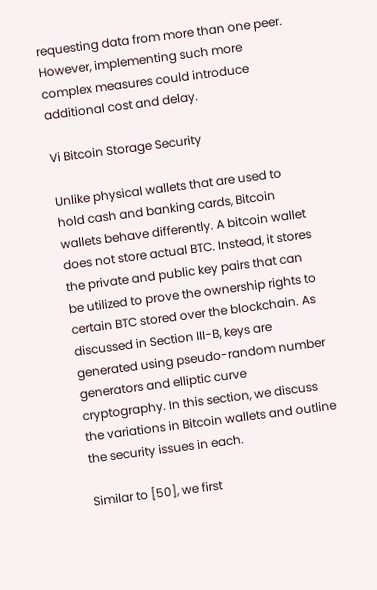requesting data from more than one peer. However, implementing such more complex measures could introduce additional cost and delay.

Vi Bitcoin Storage Security

Unlike physical wallets that are used to hold cash and banking cards, Bitcoin wallets behave differently. A bitcoin wallet does not store actual BTC. Instead, it stores the private and public key pairs that can be utilized to prove the ownership rights to certain BTC stored over the blockchain. As discussed in Section III-B, keys are generated using pseudo-random number generators and elliptic curve cryptography. In this section, we discuss the variations in Bitcoin wallets and outline the security issues in each.

Similar to [50], we first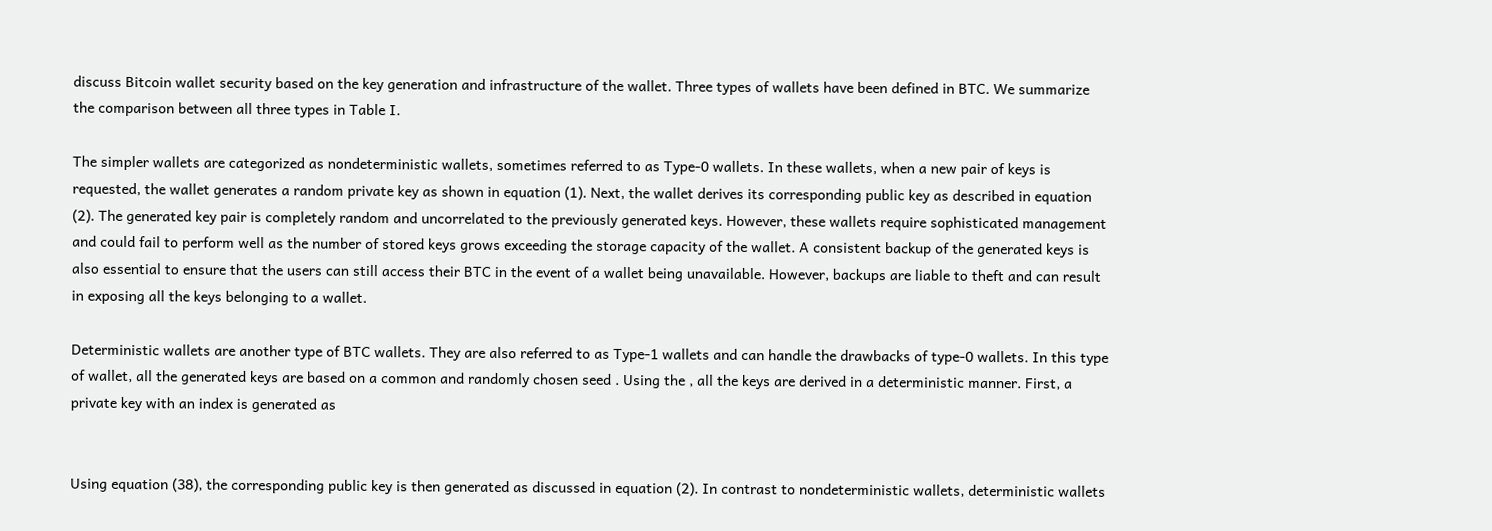discuss Bitcoin wallet security based on the key generation and infrastructure of the wallet. Three types of wallets have been defined in BTC. We summarize the comparison between all three types in Table I.

The simpler wallets are categorized as nondeterministic wallets, sometimes referred to as Type-0 wallets. In these wallets, when a new pair of keys is requested, the wallet generates a random private key as shown in equation (1). Next, the wallet derives its corresponding public key as described in equation (2). The generated key pair is completely random and uncorrelated to the previously generated keys. However, these wallets require sophisticated management and could fail to perform well as the number of stored keys grows exceeding the storage capacity of the wallet. A consistent backup of the generated keys is also essential to ensure that the users can still access their BTC in the event of a wallet being unavailable. However, backups are liable to theft and can result in exposing all the keys belonging to a wallet.

Deterministic wallets are another type of BTC wallets. They are also referred to as Type-1 wallets and can handle the drawbacks of type-0 wallets. In this type of wallet, all the generated keys are based on a common and randomly chosen seed . Using the , all the keys are derived in a deterministic manner. First, a private key with an index is generated as


Using equation (38), the corresponding public key is then generated as discussed in equation (2). In contrast to nondeterministic wallets, deterministic wallets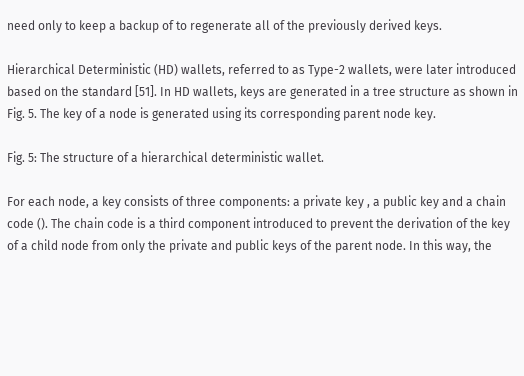need only to keep a backup of to regenerate all of the previously derived keys.

Hierarchical Deterministic (HD) wallets, referred to as Type-2 wallets, were later introduced based on the standard [51]. In HD wallets, keys are generated in a tree structure as shown in Fig. 5. The key of a node is generated using its corresponding parent node key.

Fig. 5: The structure of a hierarchical deterministic wallet.

For each node, a key consists of three components: a private key , a public key and a chain code (). The chain code is a third component introduced to prevent the derivation of the key of a child node from only the private and public keys of the parent node. In this way, the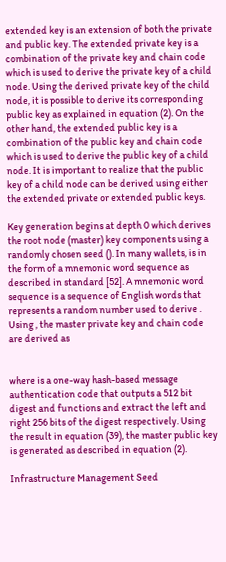extended key is an extension of both the private and public key. The extended private key is a combination of the private key and chain code which is used to derive the private key of a child node. Using the derived private key of the child node, it is possible to derive its corresponding public key as explained in equation (2). On the other hand, the extended public key is a combination of the public key and chain code which is used to derive the public key of a child node. It is important to realize that the public key of a child node can be derived using either the extended private or extended public keys.

Key generation begins at depth 0 which derives the root node (master) key components using a randomly chosen seed (). In many wallets, is in the form of a mnemonic word sequence as described in standard [52]. A mnemonic word sequence is a sequence of English words that represents a random number used to derive . Using , the master private key and chain code are derived as


where is a one-way hash-based message authentication code that outputs a 512 bit digest and functions and extract the left and right 256 bits of the digest respectively. Using the result in equation (39), the master public key is generated as described in equation (2).

Infrastructure Management Seed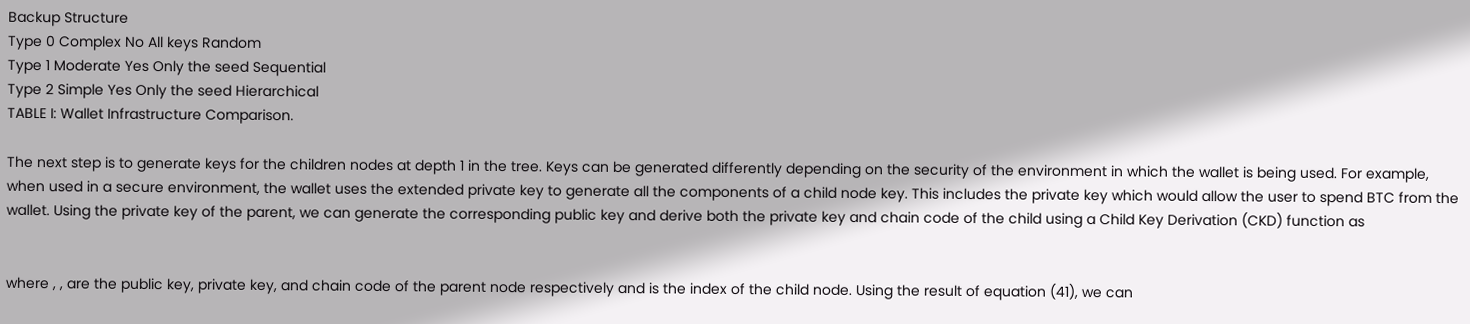Backup Structure
Type 0 Complex No All keys Random
Type 1 Moderate Yes Only the seed Sequential
Type 2 Simple Yes Only the seed Hierarchical
TABLE I: Wallet Infrastructure Comparison.

The next step is to generate keys for the children nodes at depth 1 in the tree. Keys can be generated differently depending on the security of the environment in which the wallet is being used. For example, when used in a secure environment, the wallet uses the extended private key to generate all the components of a child node key. This includes the private key which would allow the user to spend BTC from the wallet. Using the private key of the parent, we can generate the corresponding public key and derive both the private key and chain code of the child using a Child Key Derivation (CKD) function as


where , , are the public key, private key, and chain code of the parent node respectively and is the index of the child node. Using the result of equation (41), we can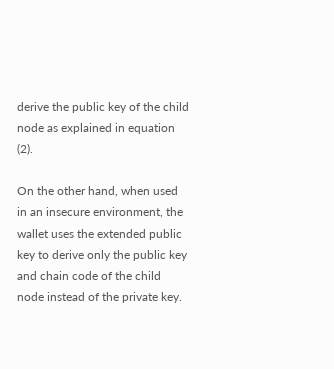derive the public key of the child node as explained in equation (2).

On the other hand, when used in an insecure environment, the wallet uses the extended public key to derive only the public key and chain code of the child node instead of the private key.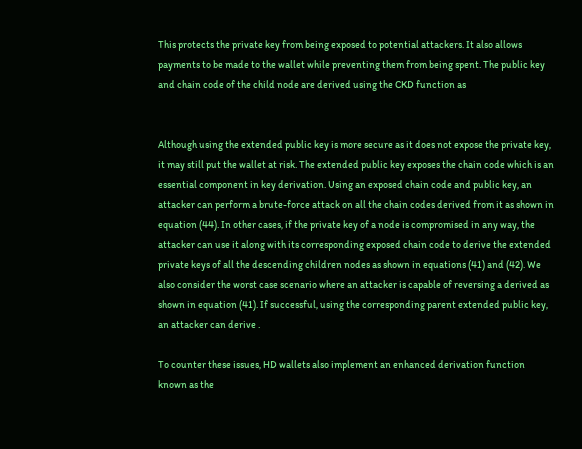This protects the private key from being exposed to potential attackers. It also allows payments to be made to the wallet while preventing them from being spent. The public key and chain code of the child node are derived using the CKD function as


Although using the extended public key is more secure as it does not expose the private key, it may still put the wallet at risk. The extended public key exposes the chain code which is an essential component in key derivation. Using an exposed chain code and public key, an attacker can perform a brute-force attack on all the chain codes derived from it as shown in equation (44). In other cases, if the private key of a node is compromised in any way, the attacker can use it along with its corresponding exposed chain code to derive the extended private keys of all the descending children nodes as shown in equations (41) and (42). We also consider the worst case scenario where an attacker is capable of reversing a derived as shown in equation (41). If successful, using the corresponding parent extended public key, an attacker can derive .

To counter these issues, HD wallets also implement an enhanced derivation function known as the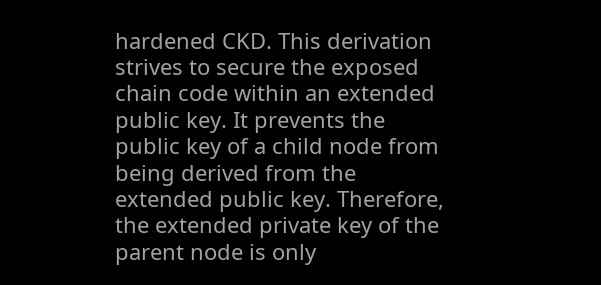hardened CKD. This derivation strives to secure the exposed chain code within an extended public key. It prevents the public key of a child node from being derived from the extended public key. Therefore, the extended private key of the parent node is only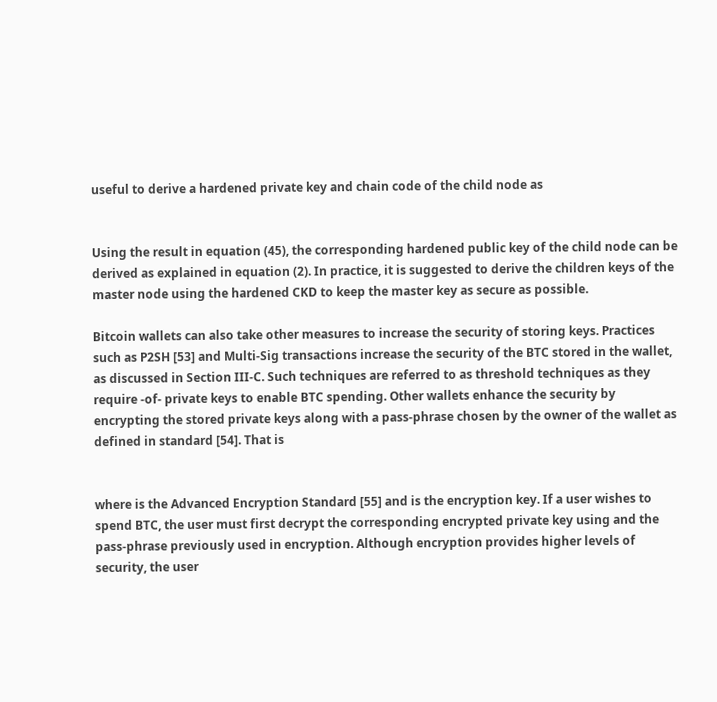useful to derive a hardened private key and chain code of the child node as


Using the result in equation (45), the corresponding hardened public key of the child node can be derived as explained in equation (2). In practice, it is suggested to derive the children keys of the master node using the hardened CKD to keep the master key as secure as possible.

Bitcoin wallets can also take other measures to increase the security of storing keys. Practices such as P2SH [53] and Multi-Sig transactions increase the security of the BTC stored in the wallet, as discussed in Section III-C. Such techniques are referred to as threshold techniques as they require -of- private keys to enable BTC spending. Other wallets enhance the security by encrypting the stored private keys along with a pass-phrase chosen by the owner of the wallet as defined in standard [54]. That is


where is the Advanced Encryption Standard [55] and is the encryption key. If a user wishes to spend BTC, the user must first decrypt the corresponding encrypted private key using and the pass-phrase previously used in encryption. Although encryption provides higher levels of security, the user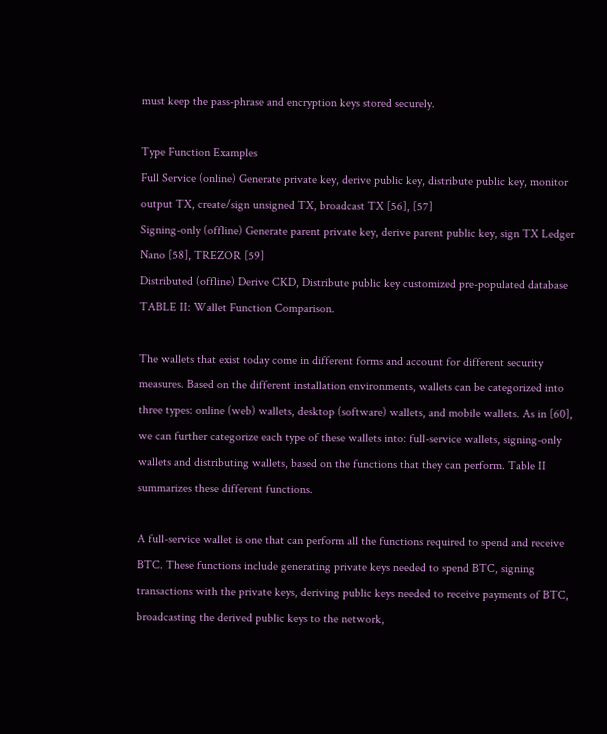must keep the pass-phrase and encryption keys stored securely.

Type Function Examples
Full Service (online) Generate private key, derive public key, distribute public key, monitor output TX, create/sign unsigned TX, broadcast TX [56], [57]
Signing-only (offline) Generate parent private key, derive parent public key, sign TX Ledger Nano [58], TREZOR [59]
Distributed (offline) Derive CKD, Distribute public key customized pre-populated database
TABLE II: Wallet Function Comparison.

The wallets that exist today come in different forms and account for different security measures. Based on the different installation environments, wallets can be categorized into three types: online (web) wallets, desktop (software) wallets, and mobile wallets. As in [60], we can further categorize each type of these wallets into: full-service wallets, signing-only wallets and distributing wallets, based on the functions that they can perform. Table II summarizes these different functions.

A full-service wallet is one that can perform all the functions required to spend and receive BTC. These functions include generating private keys needed to spend BTC, signing transactions with the private keys, deriving public keys needed to receive payments of BTC, broadcasting the derived public keys to the network,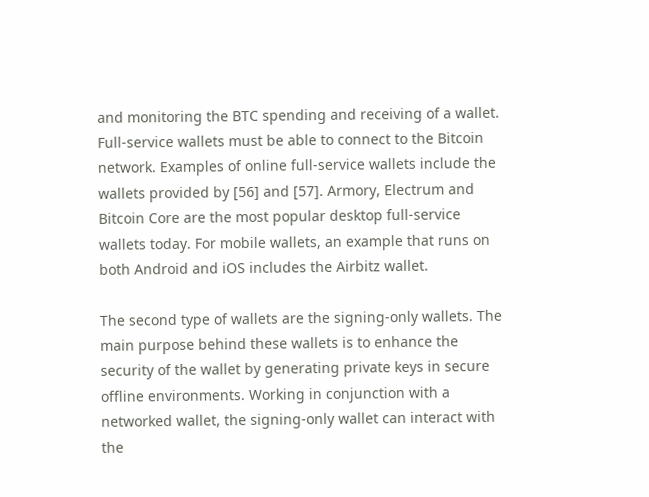and monitoring the BTC spending and receiving of a wallet. Full-service wallets must be able to connect to the Bitcoin network. Examples of online full-service wallets include the wallets provided by [56] and [57]. Armory, Electrum and Bitcoin Core are the most popular desktop full-service wallets today. For mobile wallets, an example that runs on both Android and iOS includes the Airbitz wallet.

The second type of wallets are the signing-only wallets. The main purpose behind these wallets is to enhance the security of the wallet by generating private keys in secure offline environments. Working in conjunction with a networked wallet, the signing-only wallet can interact with the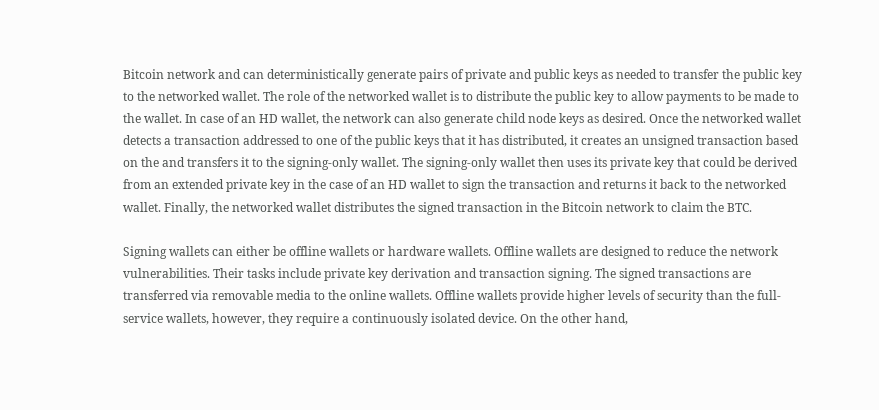Bitcoin network and can deterministically generate pairs of private and public keys as needed to transfer the public key to the networked wallet. The role of the networked wallet is to distribute the public key to allow payments to be made to the wallet. In case of an HD wallet, the network can also generate child node keys as desired. Once the networked wallet detects a transaction addressed to one of the public keys that it has distributed, it creates an unsigned transaction based on the and transfers it to the signing-only wallet. The signing-only wallet then uses its private key that could be derived from an extended private key in the case of an HD wallet to sign the transaction and returns it back to the networked wallet. Finally, the networked wallet distributes the signed transaction in the Bitcoin network to claim the BTC.

Signing wallets can either be offline wallets or hardware wallets. Offline wallets are designed to reduce the network vulnerabilities. Their tasks include private key derivation and transaction signing. The signed transactions are transferred via removable media to the online wallets. Offline wallets provide higher levels of security than the full-service wallets, however, they require a continuously isolated device. On the other hand,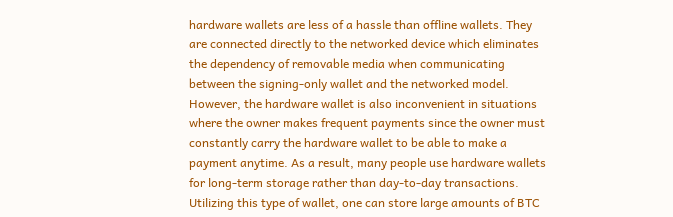hardware wallets are less of a hassle than offline wallets. They are connected directly to the networked device which eliminates the dependency of removable media when communicating between the signing-only wallet and the networked model. However, the hardware wallet is also inconvenient in situations where the owner makes frequent payments since the owner must constantly carry the hardware wallet to be able to make a payment anytime. As a result, many people use hardware wallets for long-term storage rather than day-to-day transactions. Utilizing this type of wallet, one can store large amounts of BTC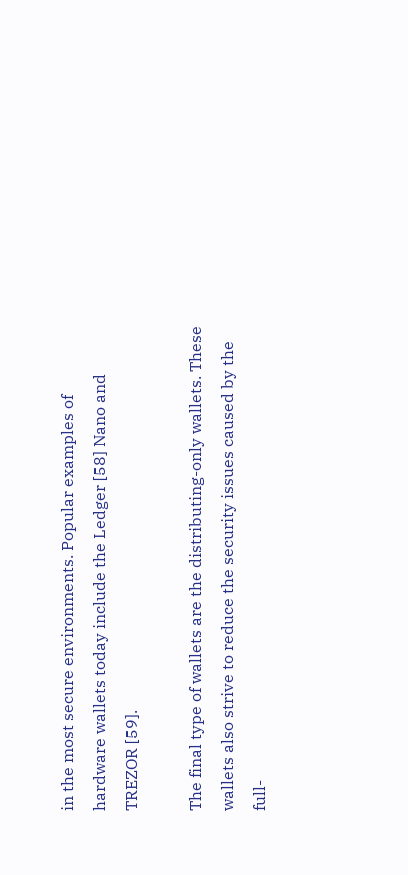in the most secure environments. Popular examples of hardware wallets today include the Ledger [58] Nano and TREZOR [59].

The final type of wallets are the distributing-only wallets. These wallets also strive to reduce the security issues caused by the full-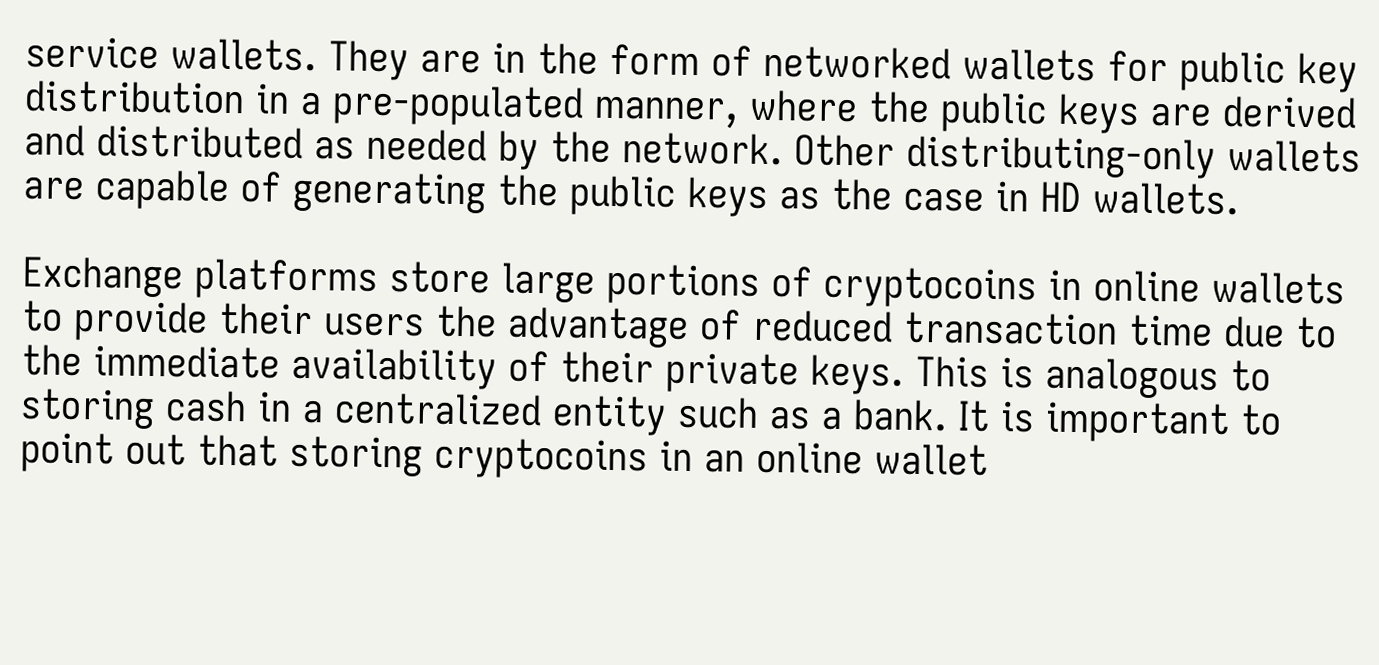service wallets. They are in the form of networked wallets for public key distribution in a pre-populated manner, where the public keys are derived and distributed as needed by the network. Other distributing-only wallets are capable of generating the public keys as the case in HD wallets.

Exchange platforms store large portions of cryptocoins in online wallets to provide their users the advantage of reduced transaction time due to the immediate availability of their private keys. This is analogous to storing cash in a centralized entity such as a bank. It is important to point out that storing cryptocoins in an online wallet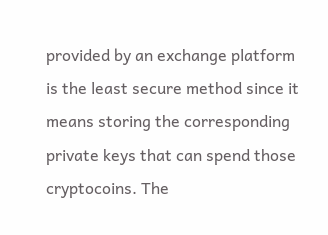provided by an exchange platform is the least secure method since it means storing the corresponding private keys that can spend those cryptocoins. The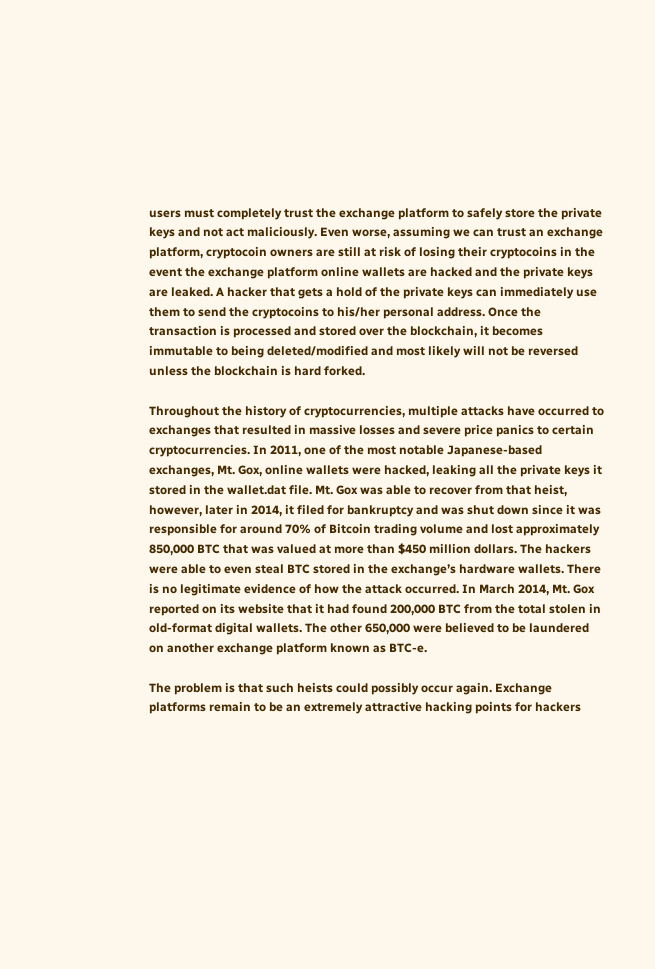users must completely trust the exchange platform to safely store the private keys and not act maliciously. Even worse, assuming we can trust an exchange platform, cryptocoin owners are still at risk of losing their cryptocoins in the event the exchange platform online wallets are hacked and the private keys are leaked. A hacker that gets a hold of the private keys can immediately use them to send the cryptocoins to his/her personal address. Once the transaction is processed and stored over the blockchain, it becomes immutable to being deleted/modified and most likely will not be reversed unless the blockchain is hard forked.

Throughout the history of cryptocurrencies, multiple attacks have occurred to exchanges that resulted in massive losses and severe price panics to certain cryptocurrencies. In 2011, one of the most notable Japanese-based exchanges, Mt. Gox, online wallets were hacked, leaking all the private keys it stored in the wallet.dat file. Mt. Gox was able to recover from that heist, however, later in 2014, it filed for bankruptcy and was shut down since it was responsible for around 70% of Bitcoin trading volume and lost approximately 850,000 BTC that was valued at more than $450 million dollars. The hackers were able to even steal BTC stored in the exchange’s hardware wallets. There is no legitimate evidence of how the attack occurred. In March 2014, Mt. Gox reported on its website that it had found 200,000 BTC from the total stolen in old-format digital wallets. The other 650,000 were believed to be laundered on another exchange platform known as BTC-e.

The problem is that such heists could possibly occur again. Exchange platforms remain to be an extremely attractive hacking points for hackers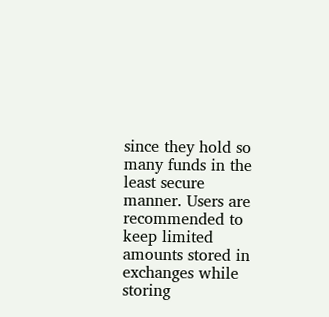since they hold so many funds in the least secure manner. Users are recommended to keep limited amounts stored in exchanges while storing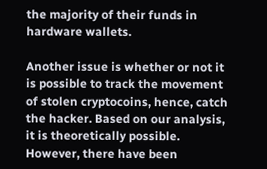the majority of their funds in hardware wallets.

Another issue is whether or not it is possible to track the movement of stolen cryptocoins, hence, catch the hacker. Based on our analysis, it is theoretically possible. However, there have been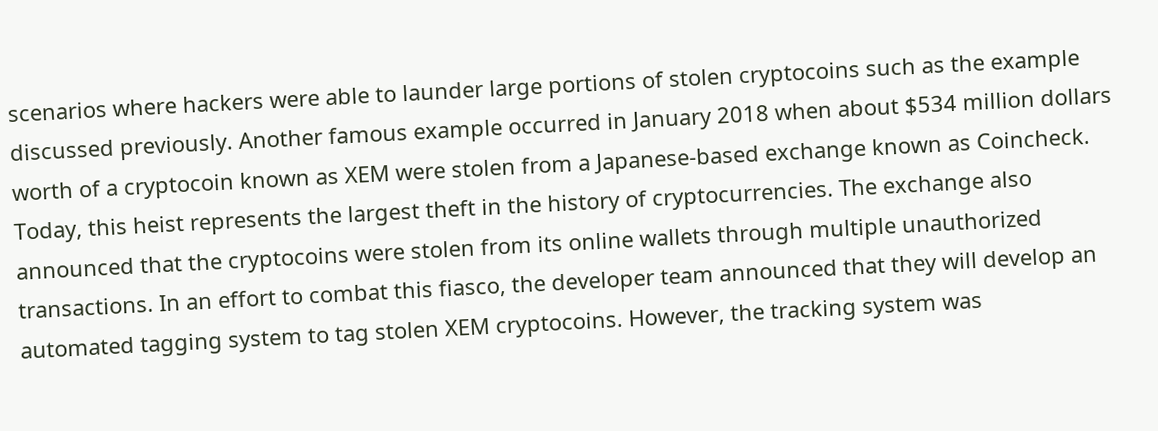scenarios where hackers were able to launder large portions of stolen cryptocoins such as the example discussed previously. Another famous example occurred in January 2018 when about $534 million dollars worth of a cryptocoin known as XEM were stolen from a Japanese-based exchange known as Coincheck. Today, this heist represents the largest theft in the history of cryptocurrencies. The exchange also announced that the cryptocoins were stolen from its online wallets through multiple unauthorized transactions. In an effort to combat this fiasco, the developer team announced that they will develop an automated tagging system to tag stolen XEM cryptocoins. However, the tracking system was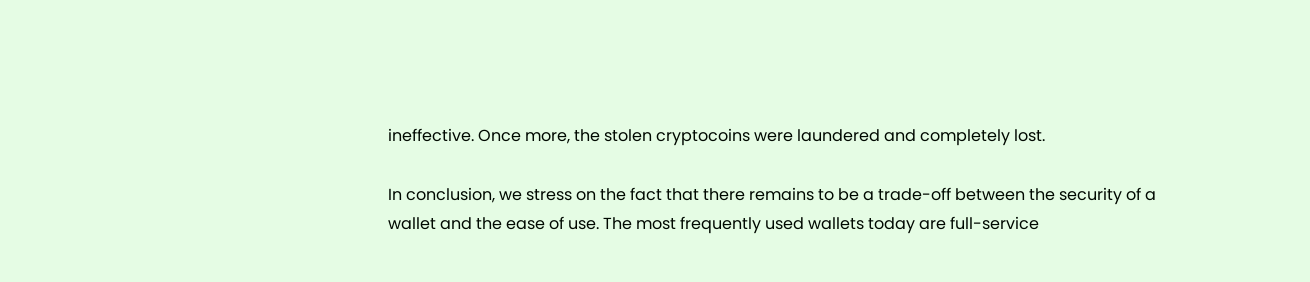ineffective. Once more, the stolen cryptocoins were laundered and completely lost.

In conclusion, we stress on the fact that there remains to be a trade-off between the security of a wallet and the ease of use. The most frequently used wallets today are full-service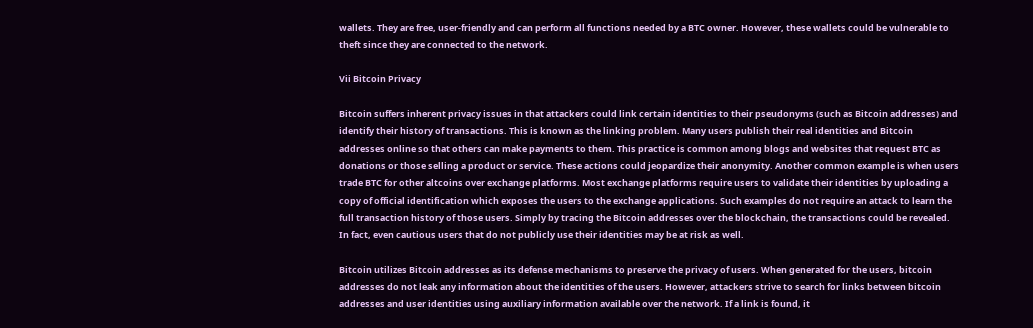wallets. They are free, user-friendly and can perform all functions needed by a BTC owner. However, these wallets could be vulnerable to theft since they are connected to the network.

Vii Bitcoin Privacy

Bitcoin suffers inherent privacy issues in that attackers could link certain identities to their pseudonyms (such as Bitcoin addresses) and identify their history of transactions. This is known as the linking problem. Many users publish their real identities and Bitcoin addresses online so that others can make payments to them. This practice is common among blogs and websites that request BTC as donations or those selling a product or service. These actions could jeopardize their anonymity. Another common example is when users trade BTC for other altcoins over exchange platforms. Most exchange platforms require users to validate their identities by uploading a copy of official identification which exposes the users to the exchange applications. Such examples do not require an attack to learn the full transaction history of those users. Simply by tracing the Bitcoin addresses over the blockchain, the transactions could be revealed. In fact, even cautious users that do not publicly use their identities may be at risk as well.

Bitcoin utilizes Bitcoin addresses as its defense mechanisms to preserve the privacy of users. When generated for the users, bitcoin addresses do not leak any information about the identities of the users. However, attackers strive to search for links between bitcoin addresses and user identities using auxiliary information available over the network. If a link is found, it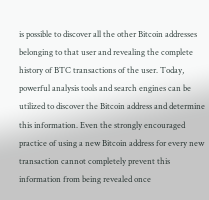is possible to discover all the other Bitcoin addresses belonging to that user and revealing the complete history of BTC transactions of the user. Today, powerful analysis tools and search engines can be utilized to discover the Bitcoin address and determine this information. Even the strongly encouraged practice of using a new Bitcoin address for every new transaction cannot completely prevent this information from being revealed once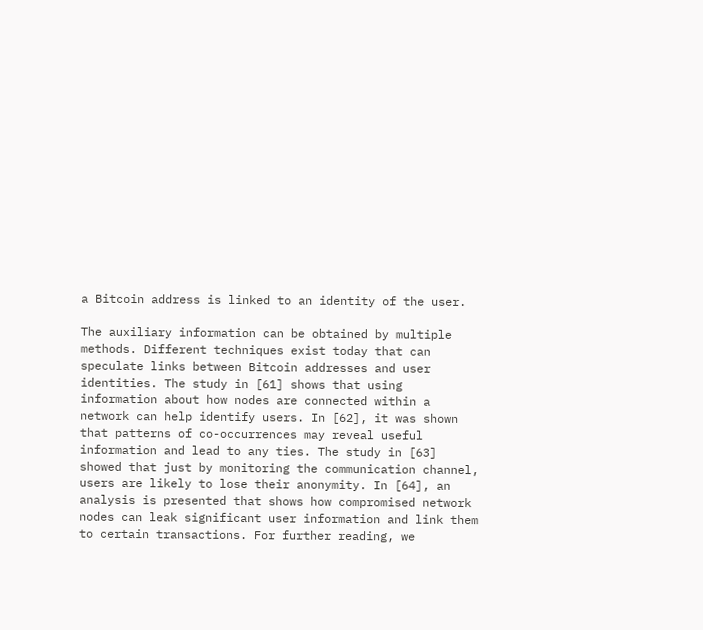a Bitcoin address is linked to an identity of the user.

The auxiliary information can be obtained by multiple methods. Different techniques exist today that can speculate links between Bitcoin addresses and user identities. The study in [61] shows that using information about how nodes are connected within a network can help identify users. In [62], it was shown that patterns of co-occurrences may reveal useful information and lead to any ties. The study in [63] showed that just by monitoring the communication channel, users are likely to lose their anonymity. In [64], an analysis is presented that shows how compromised network nodes can leak significant user information and link them to certain transactions. For further reading, we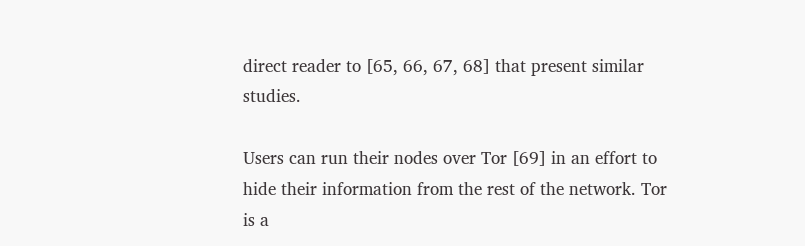direct reader to [65, 66, 67, 68] that present similar studies.

Users can run their nodes over Tor [69] in an effort to hide their information from the rest of the network. Tor is a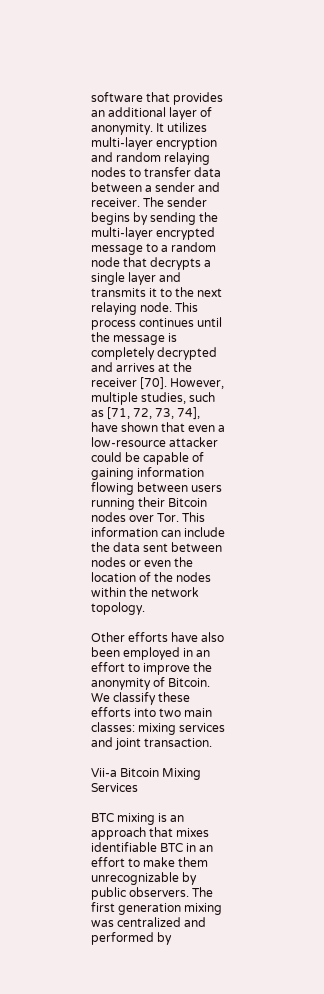software that provides an additional layer of anonymity. It utilizes multi-layer encryption and random relaying nodes to transfer data between a sender and receiver. The sender begins by sending the multi-layer encrypted message to a random node that decrypts a single layer and transmits it to the next relaying node. This process continues until the message is completely decrypted and arrives at the receiver [70]. However, multiple studies, such as [71, 72, 73, 74], have shown that even a low-resource attacker could be capable of gaining information flowing between users running their Bitcoin nodes over Tor. This information can include the data sent between nodes or even the location of the nodes within the network topology.

Other efforts have also been employed in an effort to improve the anonymity of Bitcoin. We classify these efforts into two main classes: mixing services and joint transaction.

Vii-a Bitcoin Mixing Services

BTC mixing is an approach that mixes identifiable BTC in an effort to make them unrecognizable by public observers. The first generation mixing was centralized and performed by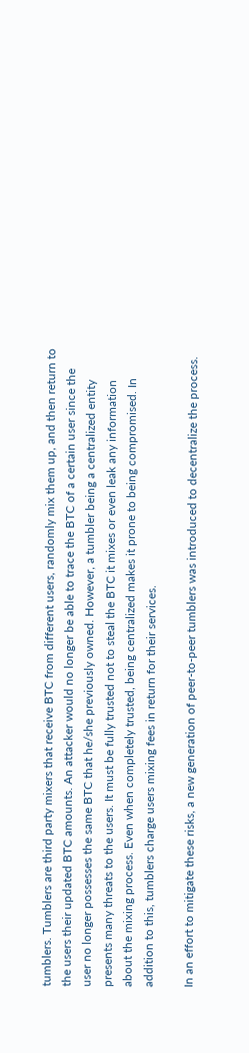tumblers. Tumblers are third party mixers that receive BTC from different users, randomly mix them up, and then return to the users their updated BTC amounts. An attacker would no longer be able to trace the BTC of a certain user since the user no longer possesses the same BTC that he/she previously owned. However, a tumbler being a centralized entity presents many threats to the users. It must be fully trusted not to steal the BTC it mixes or even leak any information about the mixing process. Even when completely trusted, being centralized makes it prone to being compromised. In addition to this, tumblers charge users mixing fees in return for their services.

In an effort to mitigate these risks, a new generation of peer-to-peer tumblers was introduced to decentralize the process.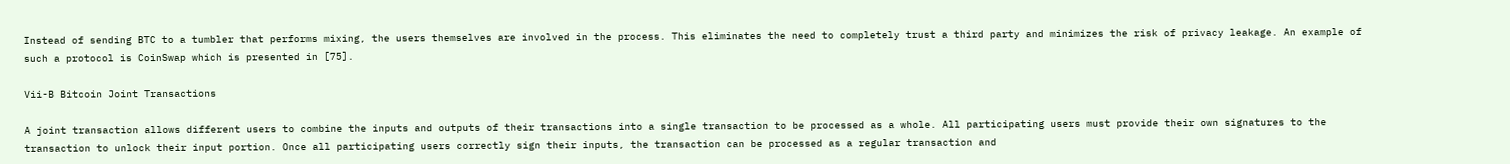Instead of sending BTC to a tumbler that performs mixing, the users themselves are involved in the process. This eliminates the need to completely trust a third party and minimizes the risk of privacy leakage. An example of such a protocol is CoinSwap which is presented in [75].

Vii-B Bitcoin Joint Transactions

A joint transaction allows different users to combine the inputs and outputs of their transactions into a single transaction to be processed as a whole. All participating users must provide their own signatures to the transaction to unlock their input portion. Once all participating users correctly sign their inputs, the transaction can be processed as a regular transaction and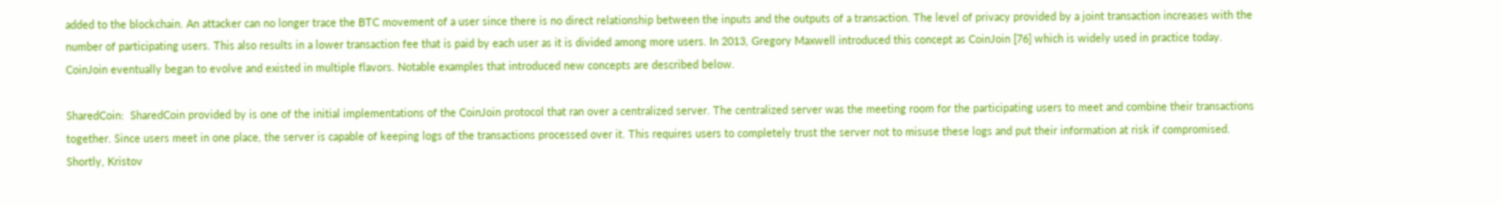added to the blockchain. An attacker can no longer trace the BTC movement of a user since there is no direct relationship between the inputs and the outputs of a transaction. The level of privacy provided by a joint transaction increases with the number of participating users. This also results in a lower transaction fee that is paid by each user as it is divided among more users. In 2013, Gregory Maxwell introduced this concept as CoinJoin [76] which is widely used in practice today. CoinJoin eventually began to evolve and existed in multiple flavors. Notable examples that introduced new concepts are described below.

SharedCoin:  SharedCoin provided by is one of the initial implementations of the CoinJoin protocol that ran over a centralized server. The centralized server was the meeting room for the participating users to meet and combine their transactions together. Since users meet in one place, the server is capable of keeping logs of the transactions processed over it. This requires users to completely trust the server not to misuse these logs and put their information at risk if compromised. Shortly, Kristov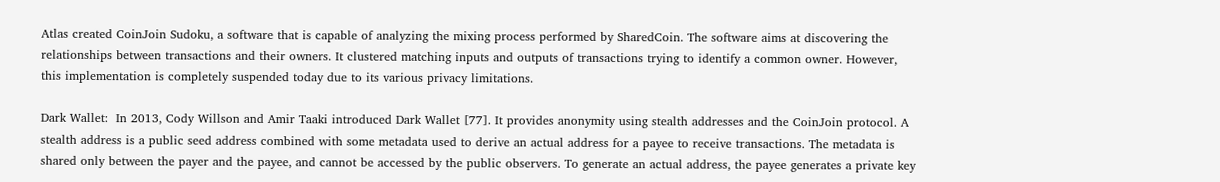Atlas created CoinJoin Sudoku, a software that is capable of analyzing the mixing process performed by SharedCoin. The software aims at discovering the relationships between transactions and their owners. It clustered matching inputs and outputs of transactions trying to identify a common owner. However, this implementation is completely suspended today due to its various privacy limitations.

Dark Wallet:  In 2013, Cody Willson and Amir Taaki introduced Dark Wallet [77]. It provides anonymity using stealth addresses and the CoinJoin protocol. A stealth address is a public seed address combined with some metadata used to derive an actual address for a payee to receive transactions. The metadata is shared only between the payer and the payee, and cannot be accessed by the public observers. To generate an actual address, the payee generates a private key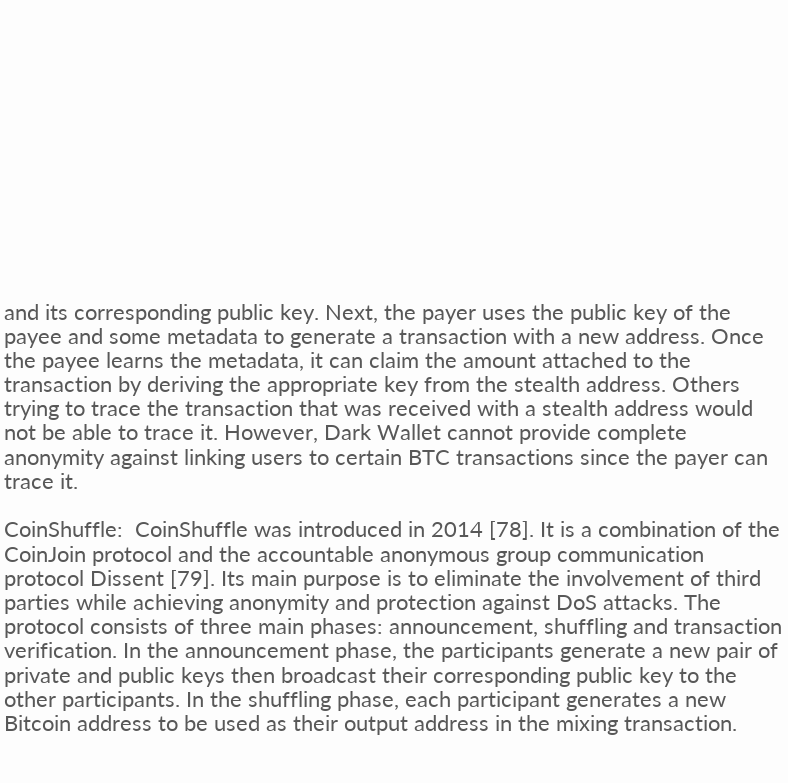and its corresponding public key. Next, the payer uses the public key of the payee and some metadata to generate a transaction with a new address. Once the payee learns the metadata, it can claim the amount attached to the transaction by deriving the appropriate key from the stealth address. Others trying to trace the transaction that was received with a stealth address would not be able to trace it. However, Dark Wallet cannot provide complete anonymity against linking users to certain BTC transactions since the payer can trace it.

CoinShuffle:  CoinShuffle was introduced in 2014 [78]. It is a combination of the CoinJoin protocol and the accountable anonymous group communication protocol Dissent [79]. Its main purpose is to eliminate the involvement of third parties while achieving anonymity and protection against DoS attacks. The protocol consists of three main phases: announcement, shuffling and transaction verification. In the announcement phase, the participants generate a new pair of private and public keys then broadcast their corresponding public key to the other participants. In the shuffling phase, each participant generates a new Bitcoin address to be used as their output address in the mixing transaction.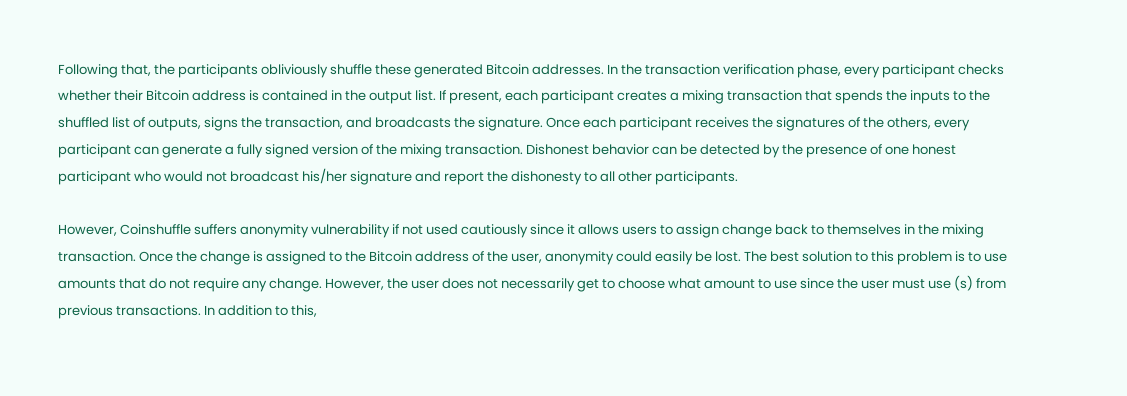Following that, the participants obliviously shuffle these generated Bitcoin addresses. In the transaction verification phase, every participant checks whether their Bitcoin address is contained in the output list. If present, each participant creates a mixing transaction that spends the inputs to the shuffled list of outputs, signs the transaction, and broadcasts the signature. Once each participant receives the signatures of the others, every participant can generate a fully signed version of the mixing transaction. Dishonest behavior can be detected by the presence of one honest participant who would not broadcast his/her signature and report the dishonesty to all other participants.

However, Coinshuffle suffers anonymity vulnerability if not used cautiously since it allows users to assign change back to themselves in the mixing transaction. Once the change is assigned to the Bitcoin address of the user, anonymity could easily be lost. The best solution to this problem is to use amounts that do not require any change. However, the user does not necessarily get to choose what amount to use since the user must use (s) from previous transactions. In addition to this,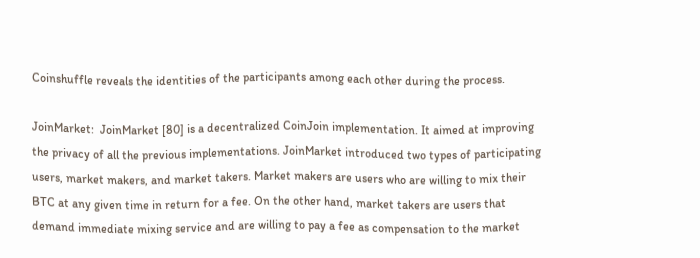Coinshuffle reveals the identities of the participants among each other during the process.

JoinMarket:  JoinMarket [80] is a decentralized CoinJoin implementation. It aimed at improving the privacy of all the previous implementations. JoinMarket introduced two types of participating users, market makers, and market takers. Market makers are users who are willing to mix their BTC at any given time in return for a fee. On the other hand, market takers are users that demand immediate mixing service and are willing to pay a fee as compensation to the market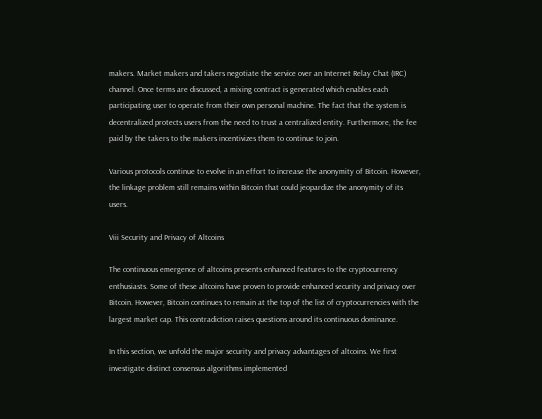makers. Market makers and takers negotiate the service over an Internet Relay Chat (IRC) channel. Once terms are discussed, a mixing contract is generated which enables each participating user to operate from their own personal machine. The fact that the system is decentralized protects users from the need to trust a centralized entity. Furthermore, the fee paid by the takers to the makers incentivizes them to continue to join.

Various protocols continue to evolve in an effort to increase the anonymity of Bitcoin. However, the linkage problem still remains within Bitcoin that could jeopardize the anonymity of its users.

Viii Security and Privacy of Altcoins

The continuous emergence of altcoins presents enhanced features to the cryptocurrency enthusiasts. Some of these altcoins have proven to provide enhanced security and privacy over Bitcoin. However, Bitcoin continues to remain at the top of the list of cryptocurrencies with the largest market cap. This contradiction raises questions around its continuous dominance.

In this section, we unfold the major security and privacy advantages of altcoins. We first investigate distinct consensus algorithms implemented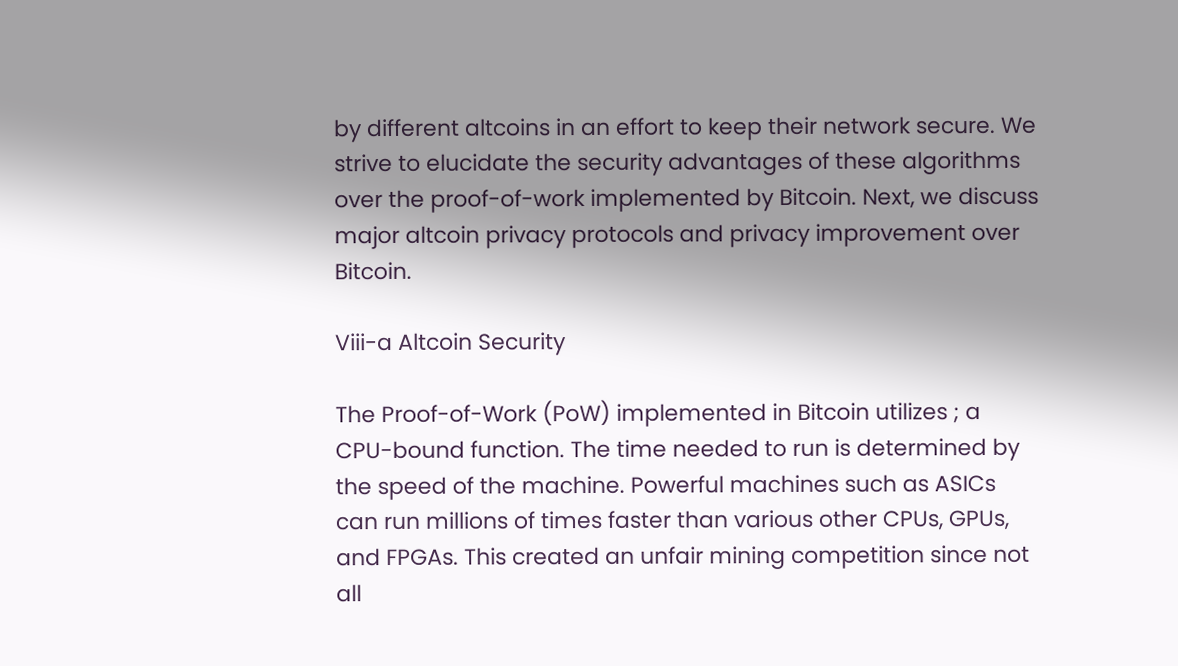by different altcoins in an effort to keep their network secure. We strive to elucidate the security advantages of these algorithms over the proof-of-work implemented by Bitcoin. Next, we discuss major altcoin privacy protocols and privacy improvement over Bitcoin.

Viii-a Altcoin Security

The Proof-of-Work (PoW) implemented in Bitcoin utilizes ; a CPU-bound function. The time needed to run is determined by the speed of the machine. Powerful machines such as ASICs can run millions of times faster than various other CPUs, GPUs, and FPGAs. This created an unfair mining competition since not all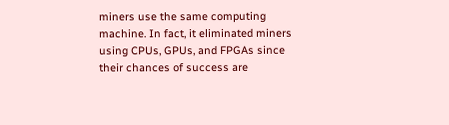miners use the same computing machine. In fact, it eliminated miners using CPUs, GPUs, and FPGAs since their chances of success are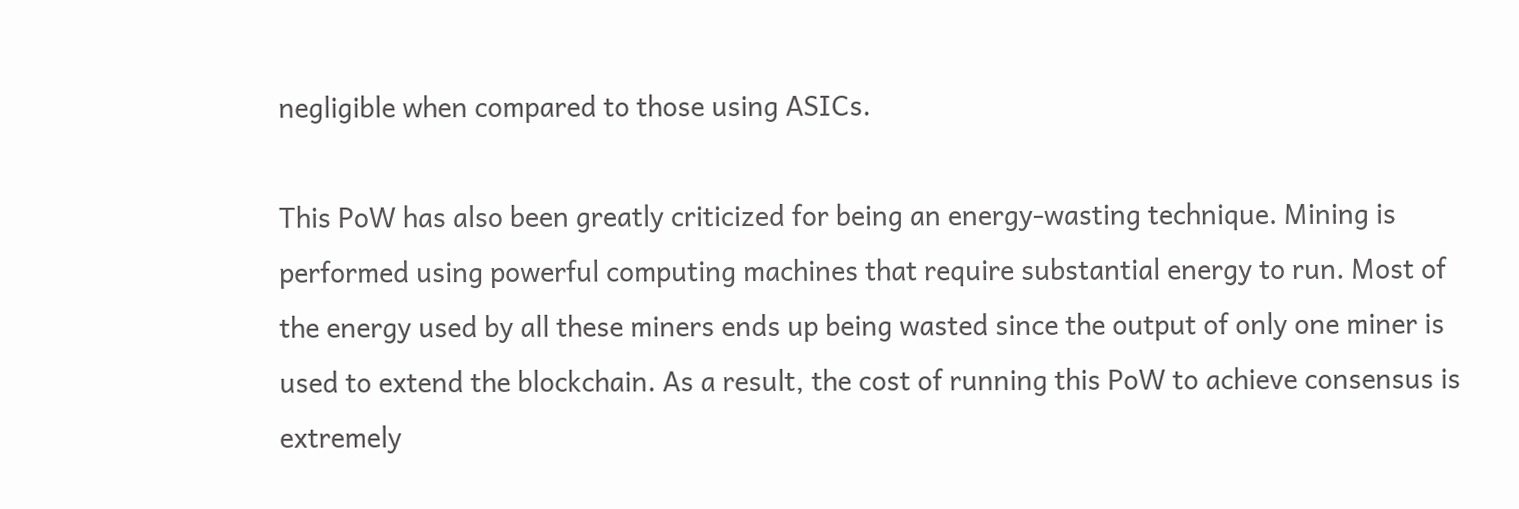negligible when compared to those using ASICs.

This PoW has also been greatly criticized for being an energy-wasting technique. Mining is performed using powerful computing machines that require substantial energy to run. Most of the energy used by all these miners ends up being wasted since the output of only one miner is used to extend the blockchain. As a result, the cost of running this PoW to achieve consensus is extremely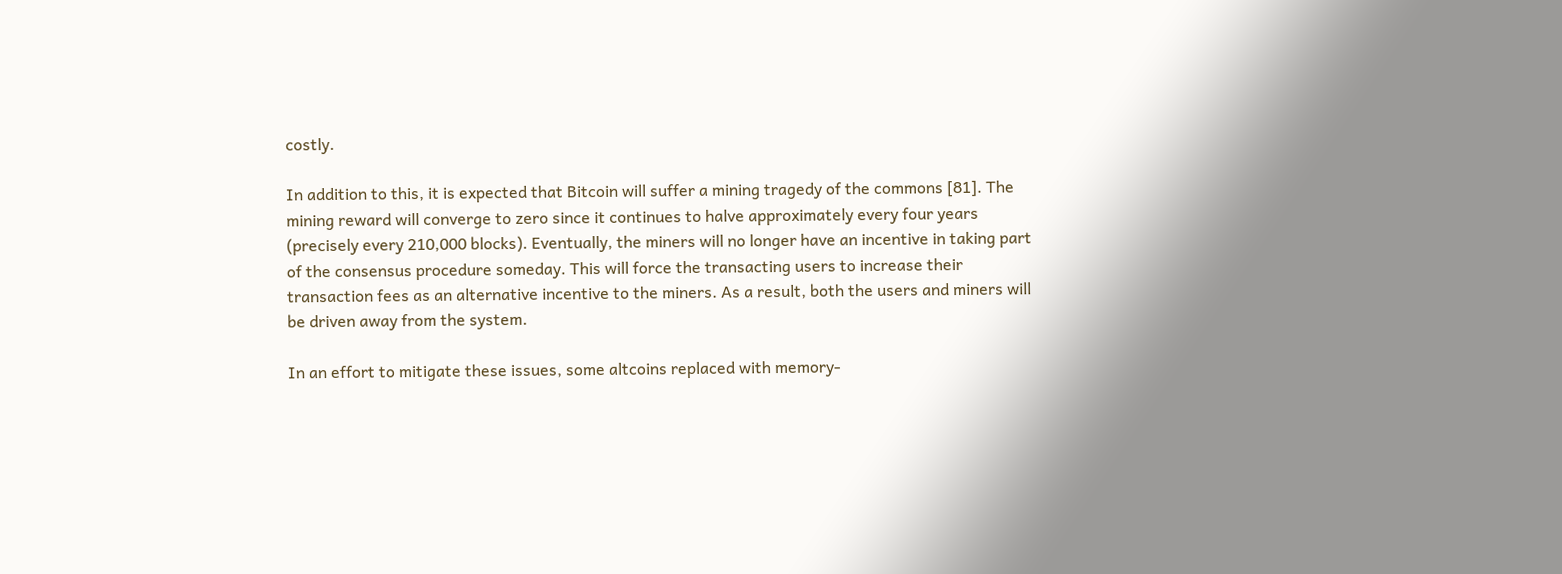costly.

In addition to this, it is expected that Bitcoin will suffer a mining tragedy of the commons [81]. The mining reward will converge to zero since it continues to halve approximately every four years (precisely every 210,000 blocks). Eventually, the miners will no longer have an incentive in taking part of the consensus procedure someday. This will force the transacting users to increase their transaction fees as an alternative incentive to the miners. As a result, both the users and miners will be driven away from the system.

In an effort to mitigate these issues, some altcoins replaced with memory-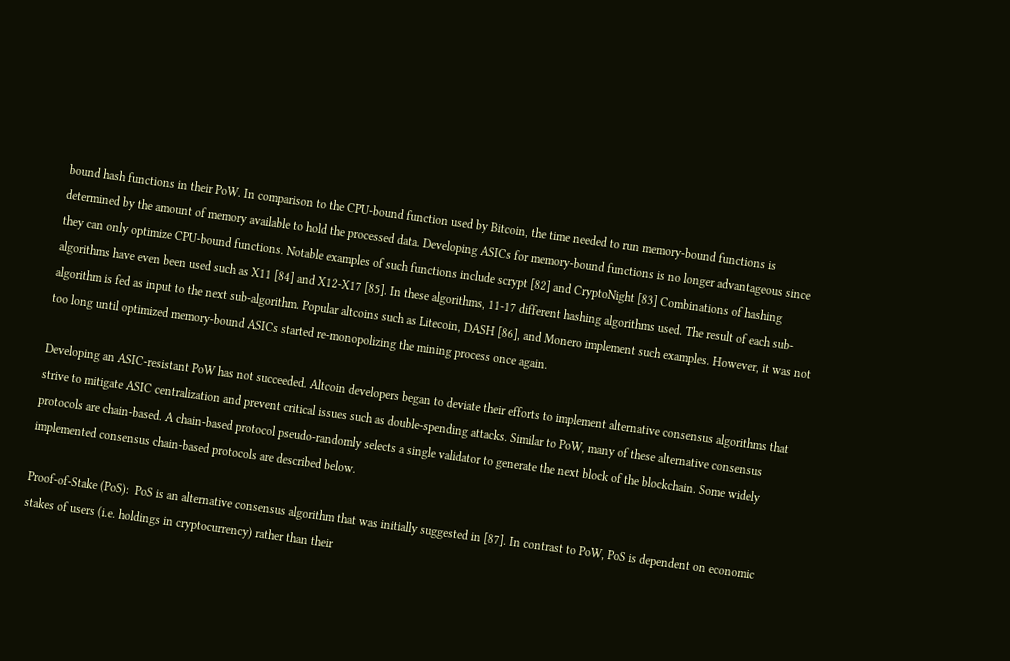bound hash functions in their PoW. In comparison to the CPU-bound function used by Bitcoin, the time needed to run memory-bound functions is determined by the amount of memory available to hold the processed data. Developing ASICs for memory-bound functions is no longer advantageous since they can only optimize CPU-bound functions. Notable examples of such functions include scrypt [82] and CryptoNight [83] Combinations of hashing algorithms have even been used such as X11 [84] and X12-X17 [85]. In these algorithms, 11-17 different hashing algorithms used. The result of each sub-algorithm is fed as input to the next sub-algorithm. Popular altcoins such as Litecoin, DASH [86], and Monero implement such examples. However, it was not too long until optimized memory-bound ASICs started re-monopolizing the mining process once again.

Developing an ASIC-resistant PoW has not succeeded. Altcoin developers began to deviate their efforts to implement alternative consensus algorithms that strive to mitigate ASIC centralization and prevent critical issues such as double-spending attacks. Similar to PoW, many of these alternative consensus protocols are chain-based. A chain-based protocol pseudo-randomly selects a single validator to generate the next block of the blockchain. Some widely implemented consensus chain-based protocols are described below.

Proof-of-Stake (PoS):  PoS is an alternative consensus algorithm that was initially suggested in [87]. In contrast to PoW, PoS is dependent on economic stakes of users (i.e. holdings in cryptocurrency) rather than their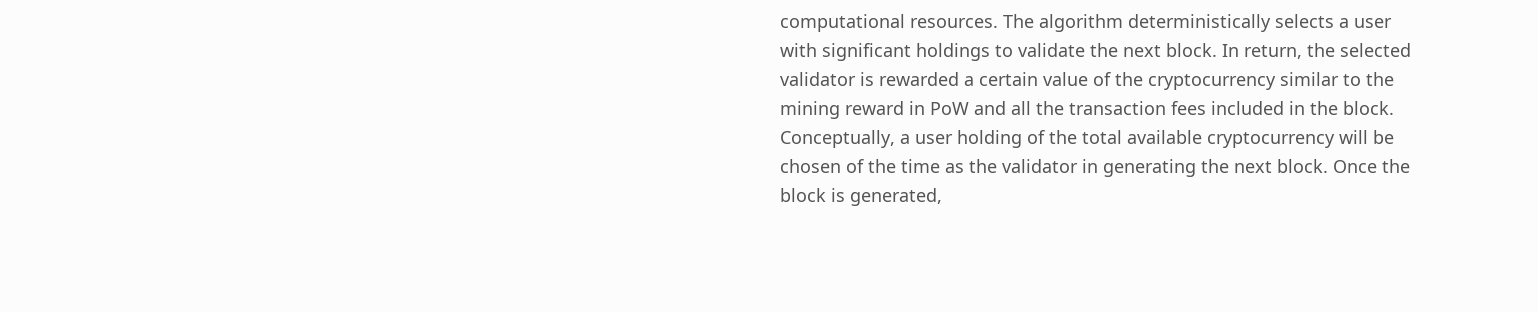computational resources. The algorithm deterministically selects a user with significant holdings to validate the next block. In return, the selected validator is rewarded a certain value of the cryptocurrency similar to the mining reward in PoW and all the transaction fees included in the block. Conceptually, a user holding of the total available cryptocurrency will be chosen of the time as the validator in generating the next block. Once the block is generated,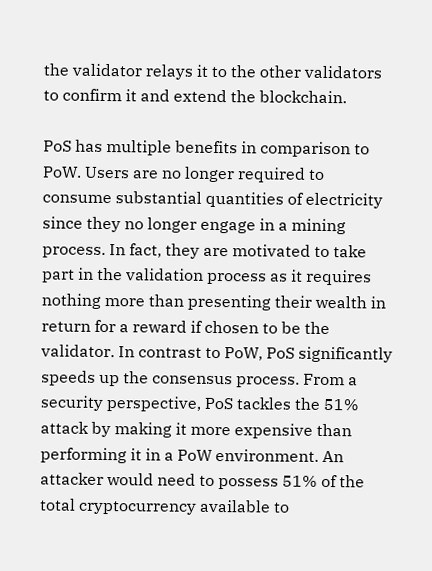the validator relays it to the other validators to confirm it and extend the blockchain.

PoS has multiple benefits in comparison to PoW. Users are no longer required to consume substantial quantities of electricity since they no longer engage in a mining process. In fact, they are motivated to take part in the validation process as it requires nothing more than presenting their wealth in return for a reward if chosen to be the validator. In contrast to PoW, PoS significantly speeds up the consensus process. From a security perspective, PoS tackles the 51% attack by making it more expensive than performing it in a PoW environment. An attacker would need to possess 51% of the total cryptocurrency available to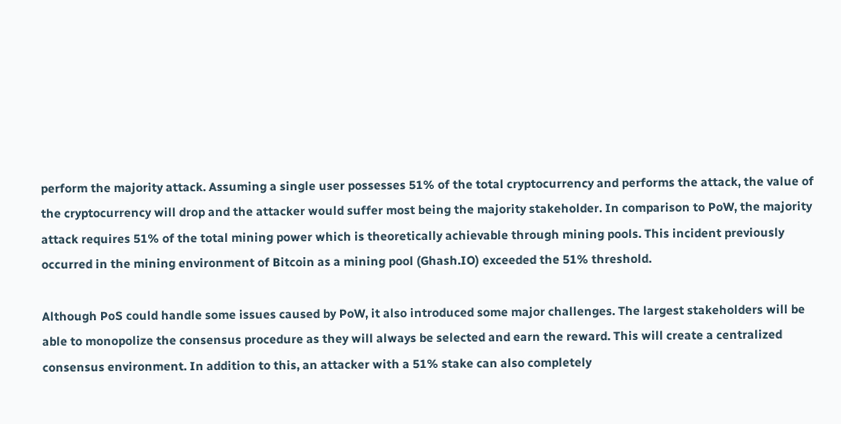perform the majority attack. Assuming a single user possesses 51% of the total cryptocurrency and performs the attack, the value of the cryptocurrency will drop and the attacker would suffer most being the majority stakeholder. In comparison to PoW, the majority attack requires 51% of the total mining power which is theoretically achievable through mining pools. This incident previously occurred in the mining environment of Bitcoin as a mining pool (Ghash.IO) exceeded the 51% threshold.

Although PoS could handle some issues caused by PoW, it also introduced some major challenges. The largest stakeholders will be able to monopolize the consensus procedure as they will always be selected and earn the reward. This will create a centralized consensus environment. In addition to this, an attacker with a 51% stake can also completely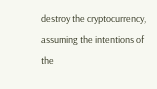destroy the cryptocurrency, assuming the intentions of the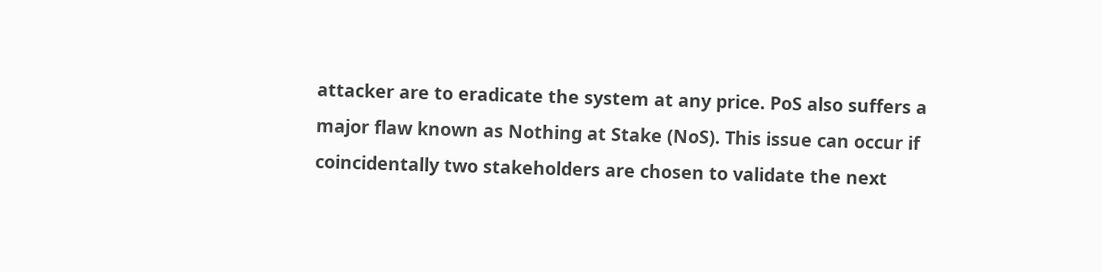attacker are to eradicate the system at any price. PoS also suffers a major flaw known as Nothing at Stake (NoS). This issue can occur if coincidentally two stakeholders are chosen to validate the next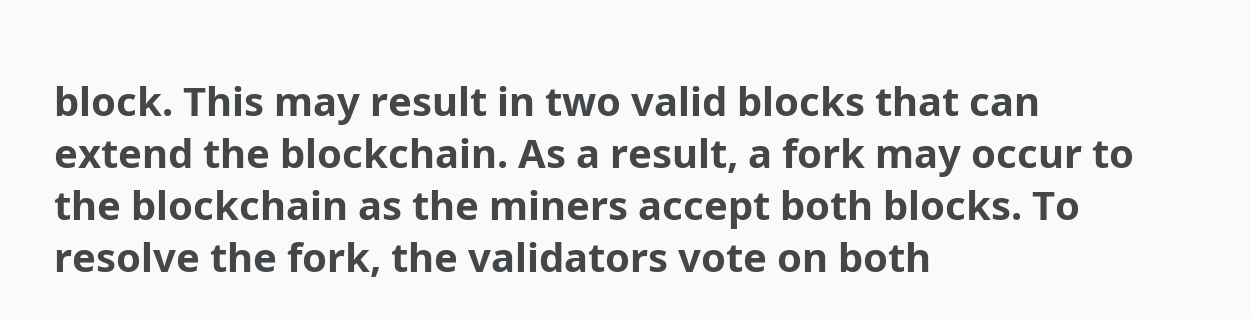block. This may result in two valid blocks that can extend the blockchain. As a result, a fork may occur to the blockchain as the miners accept both blocks. To resolve the fork, the validators vote on both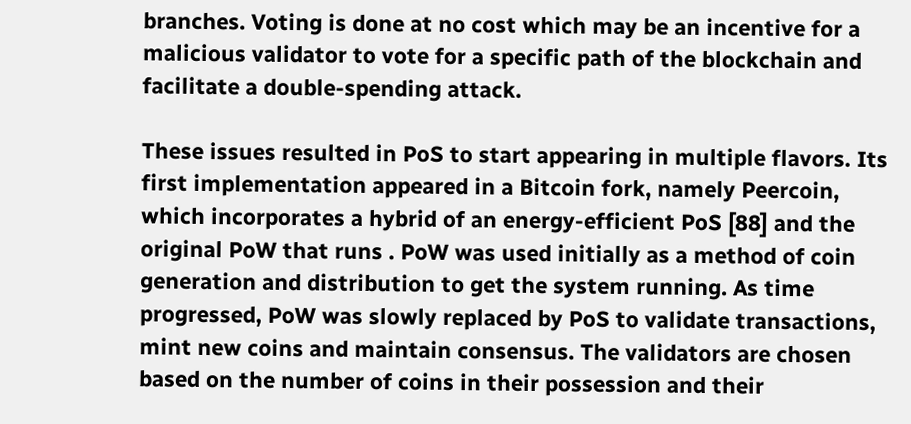branches. Voting is done at no cost which may be an incentive for a malicious validator to vote for a specific path of the blockchain and facilitate a double-spending attack.

These issues resulted in PoS to start appearing in multiple flavors. Its first implementation appeared in a Bitcoin fork, namely Peercoin, which incorporates a hybrid of an energy-efficient PoS [88] and the original PoW that runs . PoW was used initially as a method of coin generation and distribution to get the system running. As time progressed, PoW was slowly replaced by PoS to validate transactions, mint new coins and maintain consensus. The validators are chosen based on the number of coins in their possession and their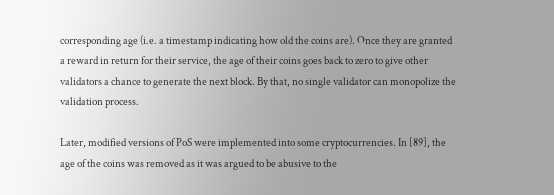corresponding age (i.e. a timestamp indicating how old the coins are). Once they are granted a reward in return for their service, the age of their coins goes back to zero to give other validators a chance to generate the next block. By that, no single validator can monopolize the validation process.

Later, modified versions of PoS were implemented into some cryptocurrencies. In [89], the age of the coins was removed as it was argued to be abusive to the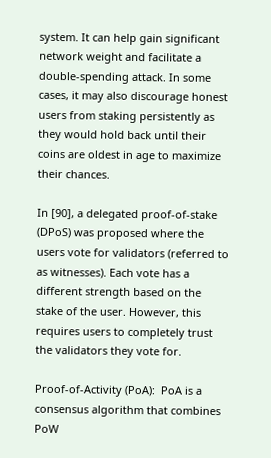system. It can help gain significant network weight and facilitate a double-spending attack. In some cases, it may also discourage honest users from staking persistently as they would hold back until their coins are oldest in age to maximize their chances.

In [90], a delegated proof-of-stake (DPoS) was proposed where the users vote for validators (referred to as witnesses). Each vote has a different strength based on the stake of the user. However, this requires users to completely trust the validators they vote for.

Proof-of-Activity (PoA):  PoA is a consensus algorithm that combines PoW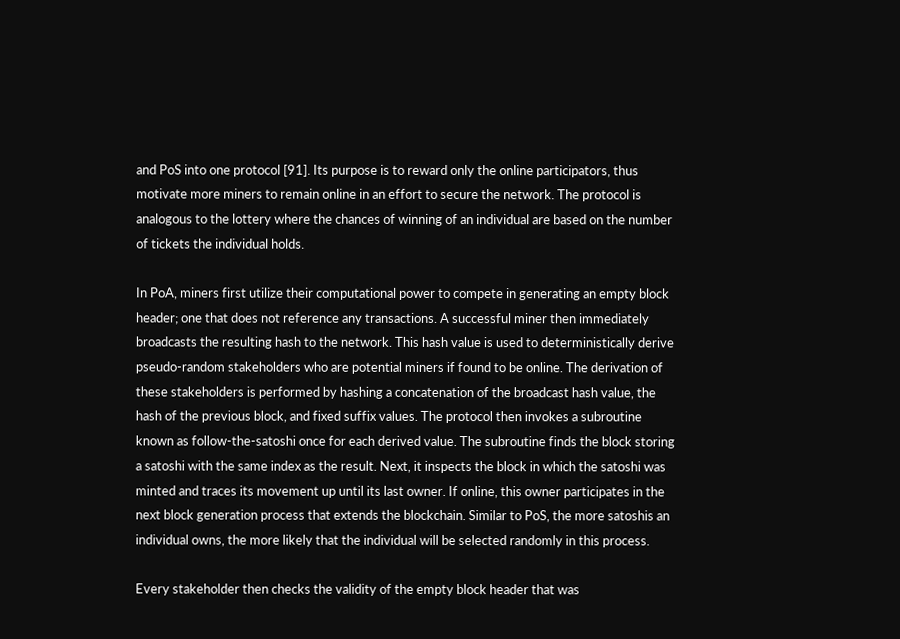and PoS into one protocol [91]. Its purpose is to reward only the online participators, thus motivate more miners to remain online in an effort to secure the network. The protocol is analogous to the lottery where the chances of winning of an individual are based on the number of tickets the individual holds.

In PoA, miners first utilize their computational power to compete in generating an empty block header; one that does not reference any transactions. A successful miner then immediately broadcasts the resulting hash to the network. This hash value is used to deterministically derive pseudo-random stakeholders who are potential miners if found to be online. The derivation of these stakeholders is performed by hashing a concatenation of the broadcast hash value, the hash of the previous block, and fixed suffix values. The protocol then invokes a subroutine known as follow-the-satoshi once for each derived value. The subroutine finds the block storing a satoshi with the same index as the result. Next, it inspects the block in which the satoshi was minted and traces its movement up until its last owner. If online, this owner participates in the next block generation process that extends the blockchain. Similar to PoS, the more satoshis an individual owns, the more likely that the individual will be selected randomly in this process.

Every stakeholder then checks the validity of the empty block header that was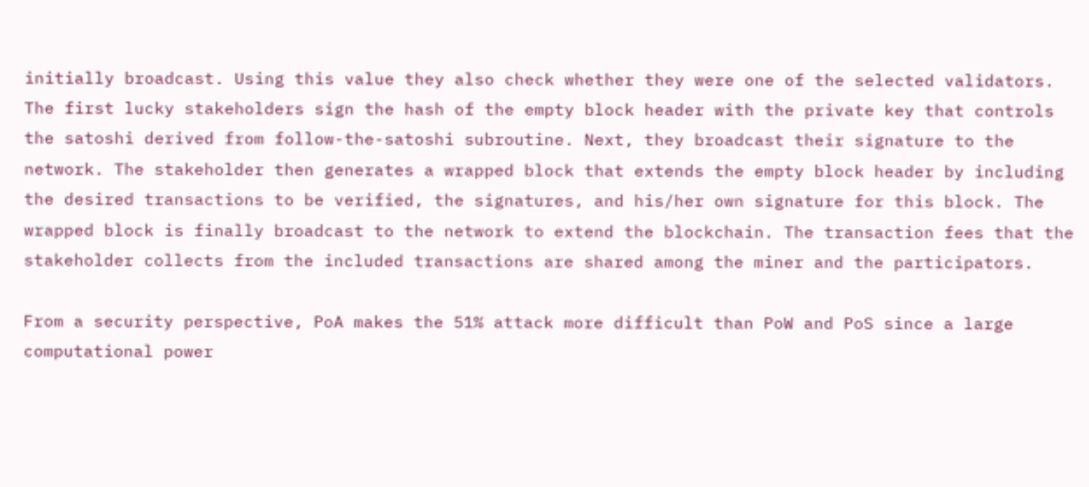initially broadcast. Using this value they also check whether they were one of the selected validators. The first lucky stakeholders sign the hash of the empty block header with the private key that controls the satoshi derived from follow-the-satoshi subroutine. Next, they broadcast their signature to the network. The stakeholder then generates a wrapped block that extends the empty block header by including the desired transactions to be verified, the signatures, and his/her own signature for this block. The wrapped block is finally broadcast to the network to extend the blockchain. The transaction fees that the stakeholder collects from the included transactions are shared among the miner and the participators.

From a security perspective, PoA makes the 51% attack more difficult than PoW and PoS since a large computational power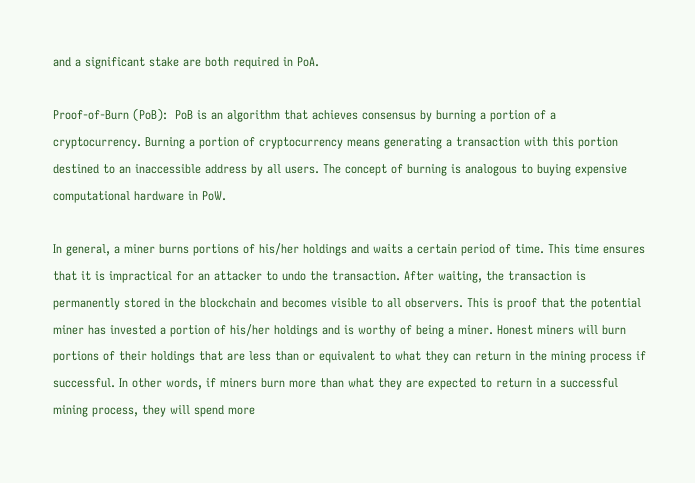and a significant stake are both required in PoA.

Proof-of-Burn (PoB):  PoB is an algorithm that achieves consensus by burning a portion of a cryptocurrency. Burning a portion of cryptocurrency means generating a transaction with this portion destined to an inaccessible address by all users. The concept of burning is analogous to buying expensive computational hardware in PoW.

In general, a miner burns portions of his/her holdings and waits a certain period of time. This time ensures that it is impractical for an attacker to undo the transaction. After waiting, the transaction is permanently stored in the blockchain and becomes visible to all observers. This is proof that the potential miner has invested a portion of his/her holdings and is worthy of being a miner. Honest miners will burn portions of their holdings that are less than or equivalent to what they can return in the mining process if successful. In other words, if miners burn more than what they are expected to return in a successful mining process, they will spend more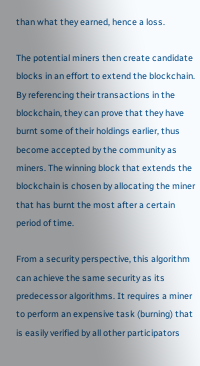than what they earned, hence a loss.

The potential miners then create candidate blocks in an effort to extend the blockchain. By referencing their transactions in the blockchain, they can prove that they have burnt some of their holdings earlier, thus become accepted by the community as miners. The winning block that extends the blockchain is chosen by allocating the miner that has burnt the most after a certain period of time.

From a security perspective, this algorithm can achieve the same security as its predecessor algorithms. It requires a miner to perform an expensive task (burning) that is easily verified by all other participators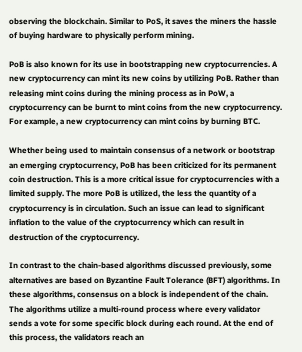observing the blockchain. Similar to PoS, it saves the miners the hassle of buying hardware to physically perform mining.

PoB is also known for its use in bootstrapping new cryptocurrencies. A new cryptocurrency can mint its new coins by utilizing PoB. Rather than releasing mint coins during the mining process as in PoW, a cryptocurrency can be burnt to mint coins from the new cryptocurrency. For example, a new cryptocurrency can mint coins by burning BTC.

Whether being used to maintain consensus of a network or bootstrap an emerging cryptocurrency, PoB has been criticized for its permanent coin destruction. This is a more critical issue for cryptocurrencies with a limited supply. The more PoB is utilized, the less the quantity of a cryptocurrency is in circulation. Such an issue can lead to significant inflation to the value of the cryptocurrency which can result in destruction of the cryptocurrency.

In contrast to the chain-based algorithms discussed previously, some alternatives are based on Byzantine Fault Tolerance (BFT) algorithms. In these algorithms, consensus on a block is independent of the chain. The algorithms utilize a multi-round process where every validator sends a vote for some specific block during each round. At the end of this process, the validators reach an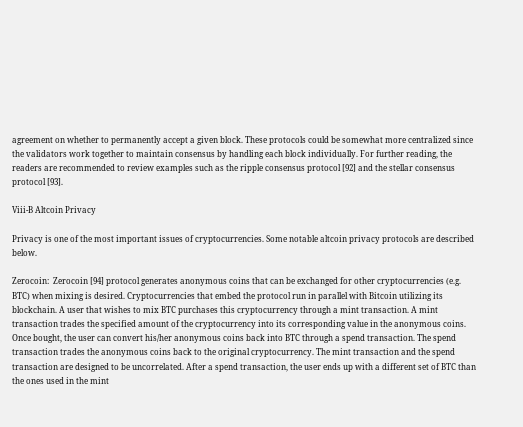agreement on whether to permanently accept a given block. These protocols could be somewhat more centralized since the validators work together to maintain consensus by handling each block individually. For further reading, the readers are recommended to review examples such as the ripple consensus protocol [92] and the stellar consensus protocol [93].

Viii-B Altcoin Privacy

Privacy is one of the most important issues of cryptocurrencies. Some notable altcoin privacy protocols are described below.

Zerocoin:  Zerocoin [94] protocol generates anonymous coins that can be exchanged for other cryptocurrencies (e.g. BTC) when mixing is desired. Cryptocurrencies that embed the protocol run in parallel with Bitcoin utilizing its blockchain. A user that wishes to mix BTC purchases this cryptocurrency through a mint transaction. A mint transaction trades the specified amount of the cryptocurrency into its corresponding value in the anonymous coins. Once bought, the user can convert his/her anonymous coins back into BTC through a spend transaction. The spend transaction trades the anonymous coins back to the original cryptocurrency. The mint transaction and the spend transaction are designed to be uncorrelated. After a spend transaction, the user ends up with a different set of BTC than the ones used in the mint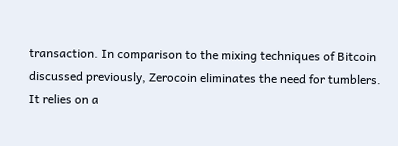transaction. In comparison to the mixing techniques of Bitcoin discussed previously, Zerocoin eliminates the need for tumblers. It relies on a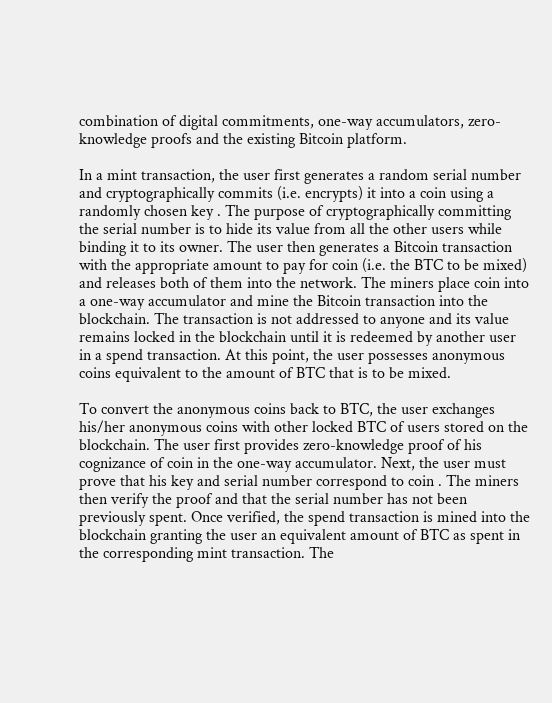combination of digital commitments, one-way accumulators, zero-knowledge proofs and the existing Bitcoin platform.

In a mint transaction, the user first generates a random serial number and cryptographically commits (i.e. encrypts) it into a coin using a randomly chosen key . The purpose of cryptographically committing the serial number is to hide its value from all the other users while binding it to its owner. The user then generates a Bitcoin transaction with the appropriate amount to pay for coin (i.e. the BTC to be mixed) and releases both of them into the network. The miners place coin into a one-way accumulator and mine the Bitcoin transaction into the blockchain. The transaction is not addressed to anyone and its value remains locked in the blockchain until it is redeemed by another user in a spend transaction. At this point, the user possesses anonymous coins equivalent to the amount of BTC that is to be mixed.

To convert the anonymous coins back to BTC, the user exchanges his/her anonymous coins with other locked BTC of users stored on the blockchain. The user first provides zero-knowledge proof of his cognizance of coin in the one-way accumulator. Next, the user must prove that his key and serial number correspond to coin . The miners then verify the proof and that the serial number has not been previously spent. Once verified, the spend transaction is mined into the blockchain granting the user an equivalent amount of BTC as spent in the corresponding mint transaction. The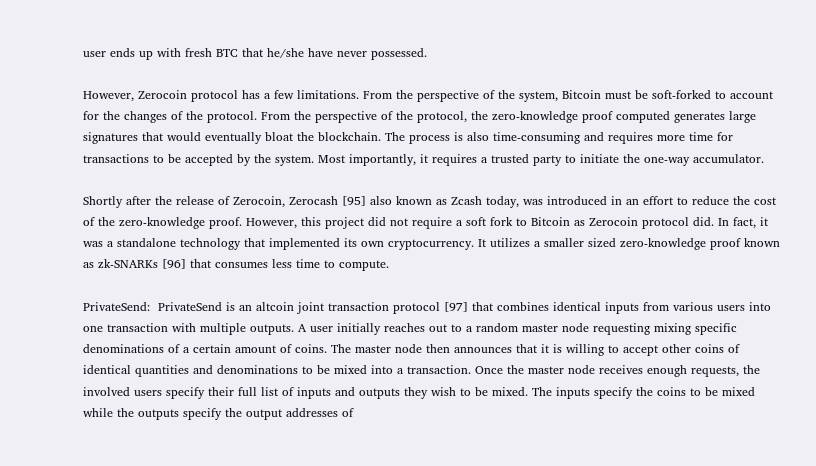user ends up with fresh BTC that he/she have never possessed.

However, Zerocoin protocol has a few limitations. From the perspective of the system, Bitcoin must be soft-forked to account for the changes of the protocol. From the perspective of the protocol, the zero-knowledge proof computed generates large signatures that would eventually bloat the blockchain. The process is also time-consuming and requires more time for transactions to be accepted by the system. Most importantly, it requires a trusted party to initiate the one-way accumulator.

Shortly after the release of Zerocoin, Zerocash [95] also known as Zcash today, was introduced in an effort to reduce the cost of the zero-knowledge proof. However, this project did not require a soft fork to Bitcoin as Zerocoin protocol did. In fact, it was a standalone technology that implemented its own cryptocurrency. It utilizes a smaller sized zero-knowledge proof known as zk-SNARKs [96] that consumes less time to compute.

PrivateSend:  PrivateSend is an altcoin joint transaction protocol [97] that combines identical inputs from various users into one transaction with multiple outputs. A user initially reaches out to a random master node requesting mixing specific denominations of a certain amount of coins. The master node then announces that it is willing to accept other coins of identical quantities and denominations to be mixed into a transaction. Once the master node receives enough requests, the involved users specify their full list of inputs and outputs they wish to be mixed. The inputs specify the coins to be mixed while the outputs specify the output addresses of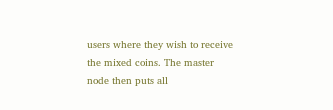users where they wish to receive the mixed coins. The master node then puts all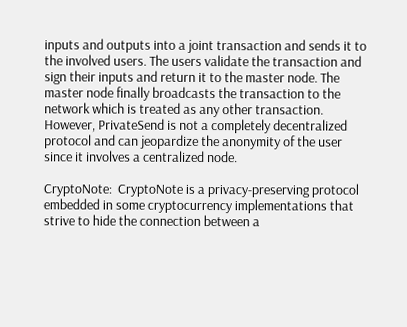inputs and outputs into a joint transaction and sends it to the involved users. The users validate the transaction and sign their inputs and return it to the master node. The master node finally broadcasts the transaction to the network which is treated as any other transaction. However, PrivateSend is not a completely decentralized protocol and can jeopardize the anonymity of the user since it involves a centralized node.

CryptoNote:  CryptoNote is a privacy-preserving protocol embedded in some cryptocurrency implementations that strive to hide the connection between a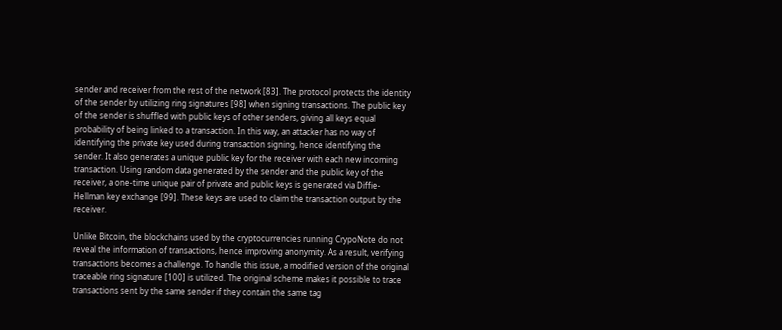sender and receiver from the rest of the network [83]. The protocol protects the identity of the sender by utilizing ring signatures [98] when signing transactions. The public key of the sender is shuffled with public keys of other senders, giving all keys equal probability of being linked to a transaction. In this way, an attacker has no way of identifying the private key used during transaction signing, hence identifying the sender. It also generates a unique public key for the receiver with each new incoming transaction. Using random data generated by the sender and the public key of the receiver, a one-time unique pair of private and public keys is generated via Diffie-Hellman key exchange [99]. These keys are used to claim the transaction output by the receiver.

Unlike Bitcoin, the blockchains used by the cryptocurrencies running CrypoNote do not reveal the information of transactions, hence improving anonymity. As a result, verifying transactions becomes a challenge. To handle this issue, a modified version of the original traceable ring signature [100] is utilized. The original scheme makes it possible to trace transactions sent by the same sender if they contain the same tag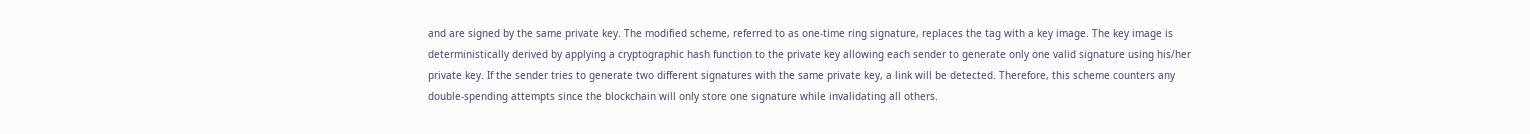and are signed by the same private key. The modified scheme, referred to as one-time ring signature, replaces the tag with a key image. The key image is deterministically derived by applying a cryptographic hash function to the private key allowing each sender to generate only one valid signature using his/her private key. If the sender tries to generate two different signatures with the same private key, a link will be detected. Therefore, this scheme counters any double-spending attempts since the blockchain will only store one signature while invalidating all others.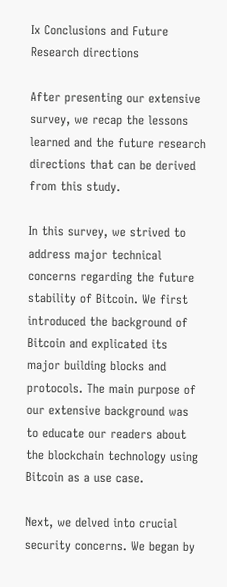Ix Conclusions and Future Research directions

After presenting our extensive survey, we recap the lessons learned and the future research directions that can be derived from this study.

In this survey, we strived to address major technical concerns regarding the future stability of Bitcoin. We first introduced the background of Bitcoin and explicated its major building blocks and protocols. The main purpose of our extensive background was to educate our readers about the blockchain technology using Bitcoin as a use case.

Next, we delved into crucial security concerns. We began by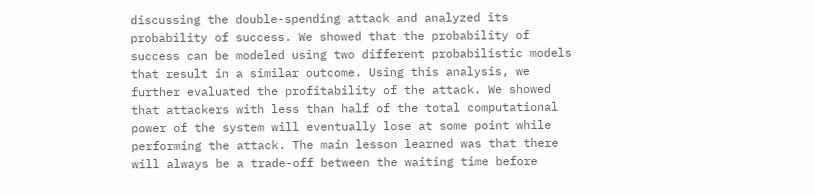discussing the double-spending attack and analyzed its probability of success. We showed that the probability of success can be modeled using two different probabilistic models that result in a similar outcome. Using this analysis, we further evaluated the profitability of the attack. We showed that attackers with less than half of the total computational power of the system will eventually lose at some point while performing the attack. The main lesson learned was that there will always be a trade-off between the waiting time before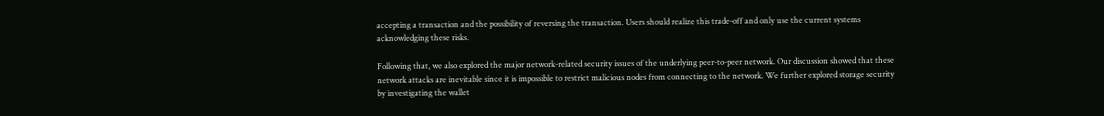accepting a transaction and the possibility of reversing the transaction. Users should realize this trade-off and only use the current systems acknowledging these risks.

Following that, we also explored the major network-related security issues of the underlying peer-to-peer network. Our discussion showed that these network attacks are inevitable since it is impossible to restrict malicious nodes from connecting to the network. We further explored storage security by investigating the wallet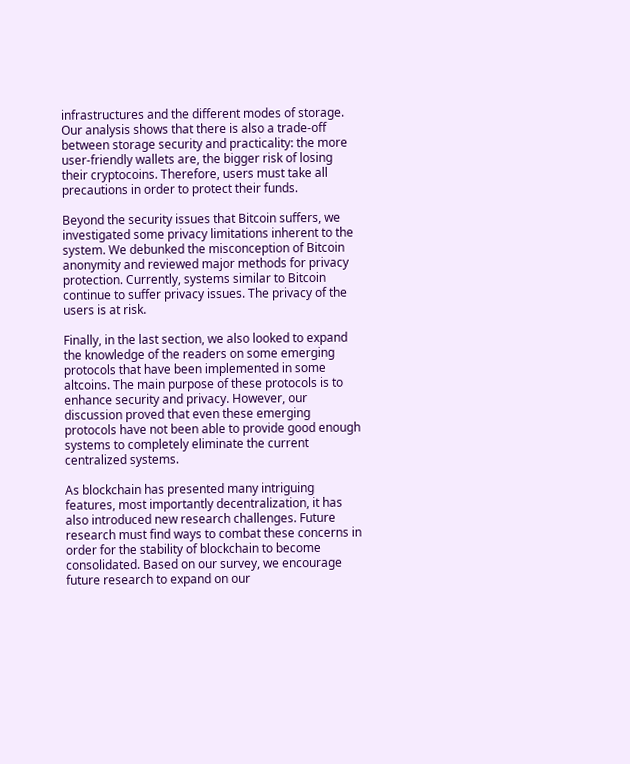infrastructures and the different modes of storage. Our analysis shows that there is also a trade-off between storage security and practicality: the more user-friendly wallets are, the bigger risk of losing their cryptocoins. Therefore, users must take all precautions in order to protect their funds.

Beyond the security issues that Bitcoin suffers, we investigated some privacy limitations inherent to the system. We debunked the misconception of Bitcoin anonymity and reviewed major methods for privacy protection. Currently, systems similar to Bitcoin continue to suffer privacy issues. The privacy of the users is at risk.

Finally, in the last section, we also looked to expand the knowledge of the readers on some emerging protocols that have been implemented in some altcoins. The main purpose of these protocols is to enhance security and privacy. However, our discussion proved that even these emerging protocols have not been able to provide good enough systems to completely eliminate the current centralized systems.

As blockchain has presented many intriguing features, most importantly decentralization, it has also introduced new research challenges. Future research must find ways to combat these concerns in order for the stability of blockchain to become consolidated. Based on our survey, we encourage future research to expand on our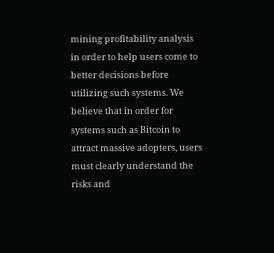mining profitability analysis in order to help users come to better decisions before utilizing such systems. We believe that in order for systems such as Bitcoin to attract massive adopters, users must clearly understand the risks and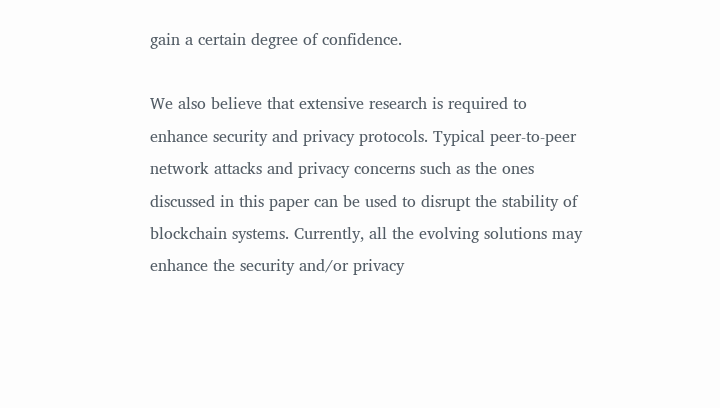gain a certain degree of confidence.

We also believe that extensive research is required to enhance security and privacy protocols. Typical peer-to-peer network attacks and privacy concerns such as the ones discussed in this paper can be used to disrupt the stability of blockchain systems. Currently, all the evolving solutions may enhance the security and/or privacy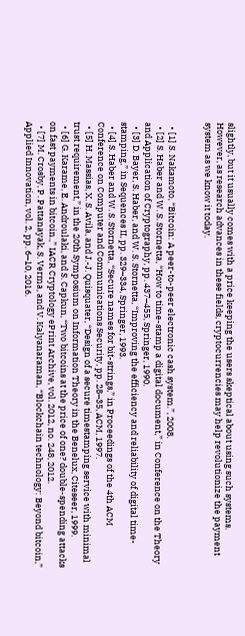slightly, but it usually comes with a price keeping the users skeptical about using such systems. However, as research advances in these fields, cryptocurrencies may help revolutionize the payment system as we know it today.


  • [1] S. Nakamoto, “Bitcoin: A peer-to-peer electronic cash system.”, 2008.
  • [2] S. Haber and W. S. Stornetta, “How to time-stamp a digital document,” in Conference on the Theory and Application of Cryptography, pp. 437–455, Springer, 1990.
  • [3] D. Bayer, S. Haber, and W. S. Stornetta, “Improving the efficiency and reliability of digital time-stamping,” in Sequences II, pp. 329–334, Springer, 1993.
  • [4] S. Haber and W. S. Stornetta, “Secure names for bit-strings,” in Proceedings of the 4th ACM Conference on Computer and Communications Security, pp. 28–35, ACM, 1997.
  • [5] H. Massias, X. S. Avila, and J.-J. Quisquater, “Design of a secure timestamping service with minimal trust requirement,” in the 20th Symposium on Information Theory in the Benelux, Citeseer, 1999.
  • [6] G. Karame, E. Androulaki, and S. Capkun, “Two bitcoins at the price of one? double-spending attacks on fast payments in bitcoin.,” IACR Cryptology ePrint Archive, vol. 2012, no. 248, 2012.
  • [7] M. Crosby, P. Pattanayak, S. Verma, and V. Kalyanaraman, “Blockchain technology: Beyond bitcoin,” Applied Innovation, vol. 2, pp. 6–10, 2016.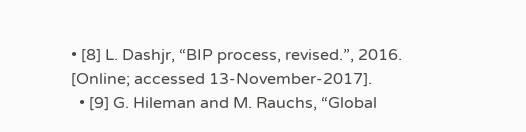• [8] L. Dashjr, “BIP process, revised.”, 2016. [Online; accessed 13-November-2017].
  • [9] G. Hileman and M. Rauchs, “Global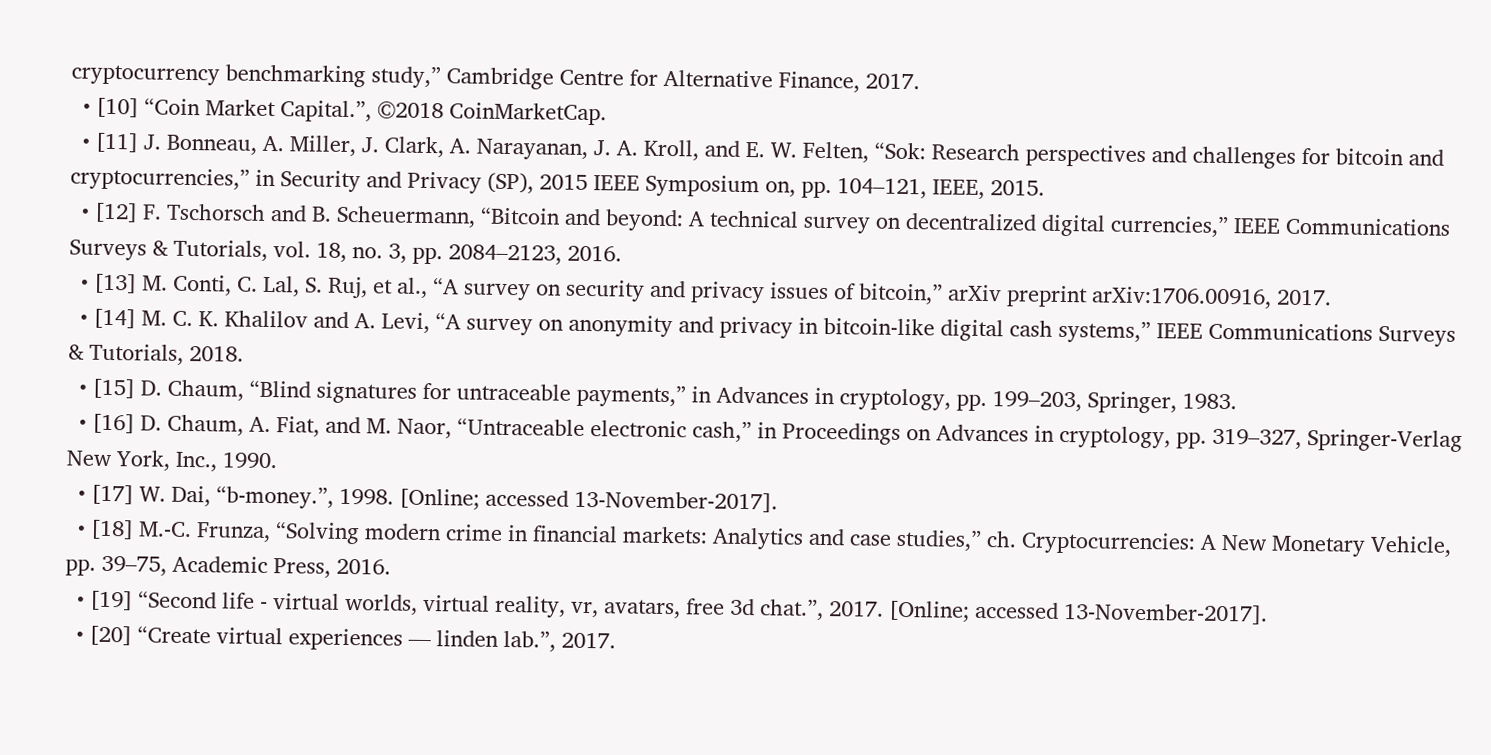cryptocurrency benchmarking study,” Cambridge Centre for Alternative Finance, 2017.
  • [10] “Coin Market Capital.”, ©2018 CoinMarketCap.
  • [11] J. Bonneau, A. Miller, J. Clark, A. Narayanan, J. A. Kroll, and E. W. Felten, “Sok: Research perspectives and challenges for bitcoin and cryptocurrencies,” in Security and Privacy (SP), 2015 IEEE Symposium on, pp. 104–121, IEEE, 2015.
  • [12] F. Tschorsch and B. Scheuermann, “Bitcoin and beyond: A technical survey on decentralized digital currencies,” IEEE Communications Surveys & Tutorials, vol. 18, no. 3, pp. 2084–2123, 2016.
  • [13] M. Conti, C. Lal, S. Ruj, et al., “A survey on security and privacy issues of bitcoin,” arXiv preprint arXiv:1706.00916, 2017.
  • [14] M. C. K. Khalilov and A. Levi, “A survey on anonymity and privacy in bitcoin-like digital cash systems,” IEEE Communications Surveys & Tutorials, 2018.
  • [15] D. Chaum, “Blind signatures for untraceable payments,” in Advances in cryptology, pp. 199–203, Springer, 1983.
  • [16] D. Chaum, A. Fiat, and M. Naor, “Untraceable electronic cash,” in Proceedings on Advances in cryptology, pp. 319–327, Springer-Verlag New York, Inc., 1990.
  • [17] W. Dai, “b-money.”, 1998. [Online; accessed 13-November-2017].
  • [18] M.-C. Frunza, “Solving modern crime in financial markets: Analytics and case studies,” ch. Cryptocurrencies: A New Monetary Vehicle, pp. 39–75, Academic Press, 2016.
  • [19] “Second life - virtual worlds, virtual reality, vr, avatars, free 3d chat.”, 2017. [Online; accessed 13-November-2017].
  • [20] “Create virtual experiences — linden lab.”, 2017.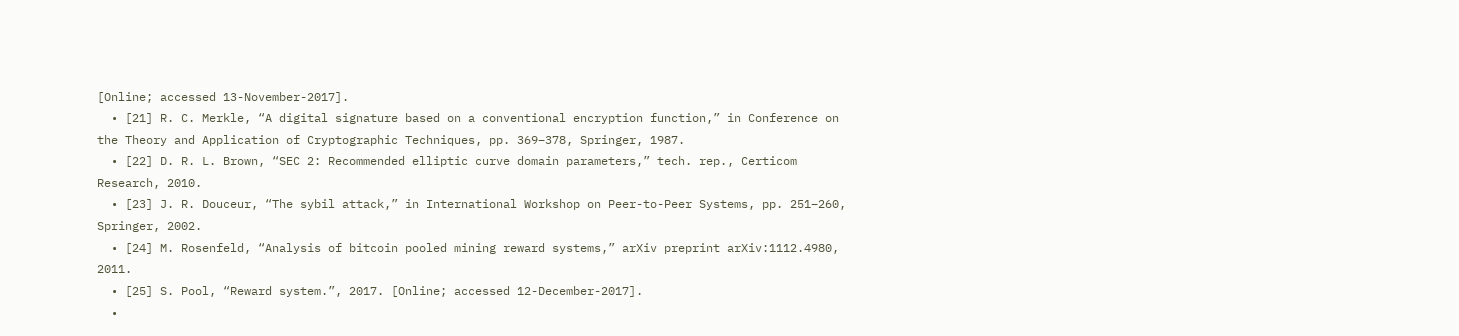[Online; accessed 13-November-2017].
  • [21] R. C. Merkle, “A digital signature based on a conventional encryption function,” in Conference on the Theory and Application of Cryptographic Techniques, pp. 369–378, Springer, 1987.
  • [22] D. R. L. Brown, “SEC 2: Recommended elliptic curve domain parameters,” tech. rep., Certicom Research, 2010.
  • [23] J. R. Douceur, “The sybil attack,” in International Workshop on Peer-to-Peer Systems, pp. 251–260, Springer, 2002.
  • [24] M. Rosenfeld, “Analysis of bitcoin pooled mining reward systems,” arXiv preprint arXiv:1112.4980, 2011.
  • [25] S. Pool, “Reward system.”, 2017. [Online; accessed 12-December-2017].
  •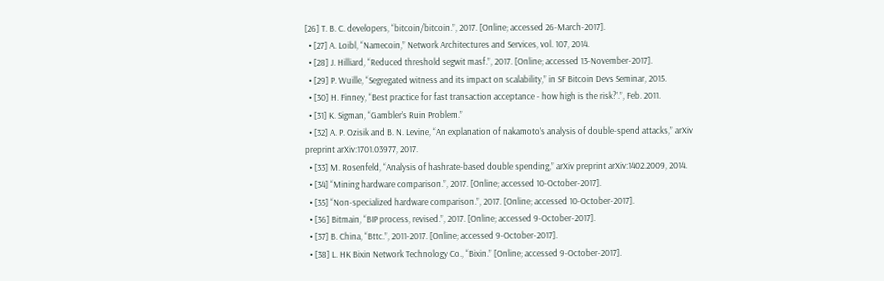[26] T. B. C. developers, “bitcoin/bitcoin.”, 2017. [Online; accessed 26-March-2017].
  • [27] A. Loibl, “Namecoin,” Network Architectures and Services, vol. 107, 2014.
  • [28] J. Hilliard, “Reduced threshold segwit masf.”, 2017. [Online; accessed 13-November-2017].
  • [29] P. Wuille, “Segregated witness and its impact on scalability,” in SF Bitcoin Devs Seminar, 2015.
  • [30] H. Finney, “Best practice for fast transaction acceptance - how high is the risk?’.”, Feb. 2011.
  • [31] K. Sigman, “Gambler’s Ruin Problem.”
  • [32] A. P. Ozisik and B. N. Levine, “An explanation of nakamoto’s analysis of double-spend attacks,” arXiv preprint arXiv:1701.03977, 2017.
  • [33] M. Rosenfeld, “Analysis of hashrate-based double spending,” arXiv preprint arXiv:1402.2009, 2014.
  • [34] “Mining hardware comparison.”, 2017. [Online; accessed 10-October-2017].
  • [35] “Non-specialized hardware comparison.”, 2017. [Online; accessed 10-October-2017].
  • [36] Bitmain, “BIP process, revised.”, 2017. [Online; accessed 9-October-2017].
  • [37] B. China, “Bttc.”, 2011-2017. [Online; accessed 9-October-2017].
  • [38] L. HK Bixin Network Technology Co., “Bixin.” [Online; accessed 9-October-2017].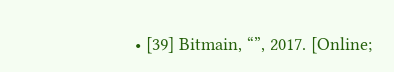• [39] Bitmain, “”, 2017. [Online;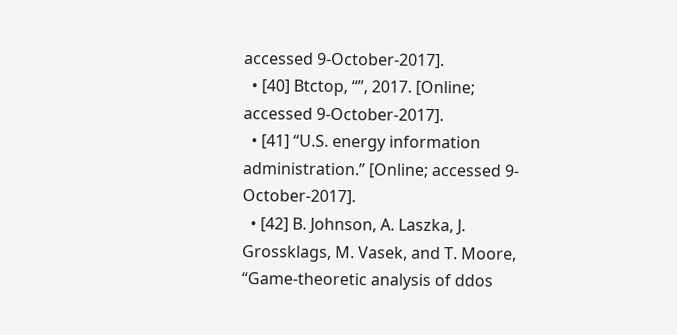accessed 9-October-2017].
  • [40] Btctop, “”, 2017. [Online; accessed 9-October-2017].
  • [41] “U.S. energy information administration.” [Online; accessed 9-October-2017].
  • [42] B. Johnson, A. Laszka, J. Grossklags, M. Vasek, and T. Moore, “Game-theoretic analysis of ddos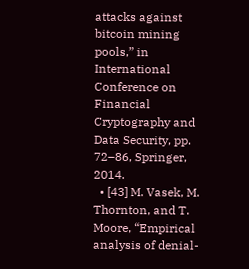attacks against bitcoin mining pools,” in International Conference on Financial Cryptography and Data Security, pp. 72–86, Springer, 2014.
  • [43] M. Vasek, M. Thornton, and T. Moore, “Empirical analysis of denial-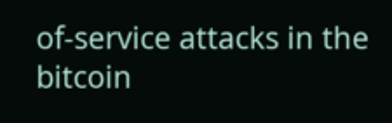of-service attacks in the bitcoin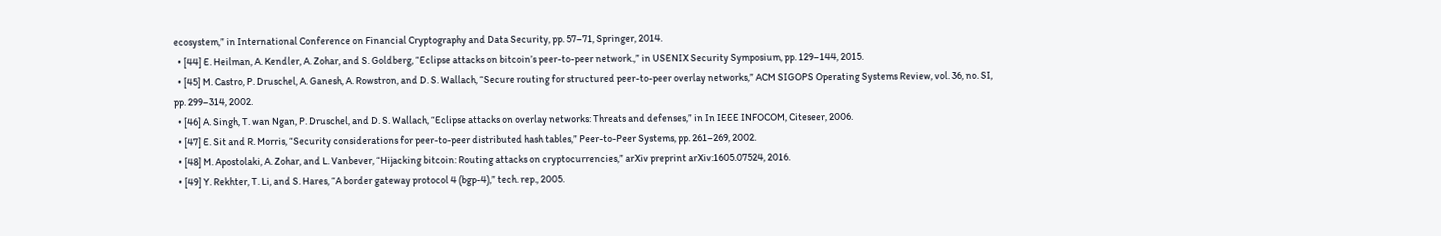ecosystem,” in International Conference on Financial Cryptography and Data Security, pp. 57–71, Springer, 2014.
  • [44] E. Heilman, A. Kendler, A. Zohar, and S. Goldberg, “Eclipse attacks on bitcoin’s peer-to-peer network.,” in USENIX Security Symposium, pp. 129–144, 2015.
  • [45] M. Castro, P. Druschel, A. Ganesh, A. Rowstron, and D. S. Wallach, “Secure routing for structured peer-to-peer overlay networks,” ACM SIGOPS Operating Systems Review, vol. 36, no. SI, pp. 299–314, 2002.
  • [46] A. Singh, T. wan Ngan, P. Druschel, and D. S. Wallach, “Eclipse attacks on overlay networks: Threats and defenses,” in In IEEE INFOCOM, Citeseer, 2006.
  • [47] E. Sit and R. Morris, “Security considerations for peer-to-peer distributed hash tables,” Peer-to-Peer Systems, pp. 261–269, 2002.
  • [48] M. Apostolaki, A. Zohar, and L. Vanbever, “Hijacking bitcoin: Routing attacks on cryptocurrencies,” arXiv preprint arXiv:1605.07524, 2016.
  • [49] Y. Rekhter, T. Li, and S. Hares, “A border gateway protocol 4 (bgp-4),” tech. rep., 2005.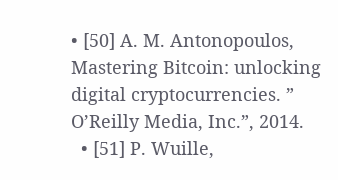• [50] A. M. Antonopoulos, Mastering Bitcoin: unlocking digital cryptocurrencies. ” O’Reilly Media, Inc.”, 2014.
  • [51] P. Wuille,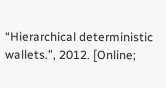“Hierarchical deterministic wallets.”, 2012. [Online;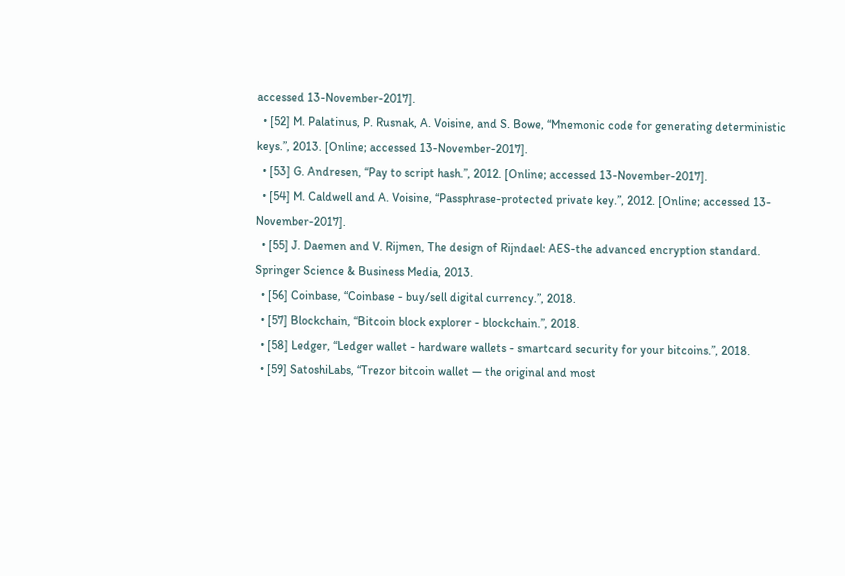accessed 13-November-2017].
  • [52] M. Palatinus, P. Rusnak, A. Voisine, and S. Bowe, “Mnemonic code for generating deterministic keys.”, 2013. [Online; accessed 13-November-2017].
  • [53] G. Andresen, “Pay to script hash.”, 2012. [Online; accessed 13-November-2017].
  • [54] M. Caldwell and A. Voisine, “Passphrase-protected private key.”, 2012. [Online; accessed 13-November-2017].
  • [55] J. Daemen and V. Rijmen, The design of Rijndael: AES-the advanced encryption standard. Springer Science & Business Media, 2013.
  • [56] Coinbase, “Coinbase - buy/sell digital currency.”, 2018.
  • [57] Blockchain, “Bitcoin block explorer - blockchain.”, 2018.
  • [58] Ledger, “Ledger wallet - hardware wallets - smartcard security for your bitcoins.”, 2018.
  • [59] SatoshiLabs, “Trezor bitcoin wallet — the original and most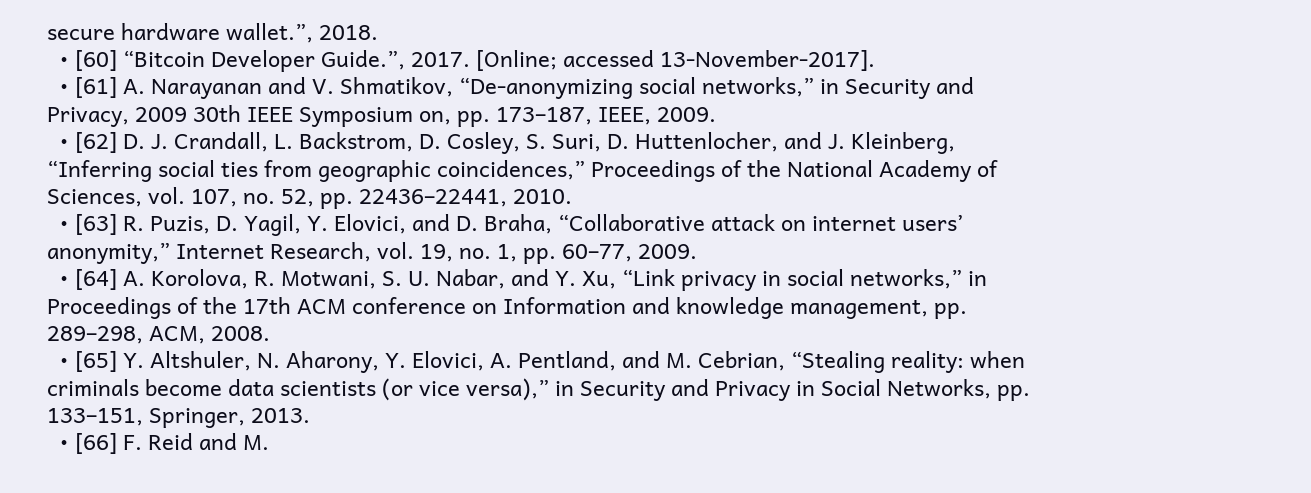secure hardware wallet.”, 2018.
  • [60] “Bitcoin Developer Guide.”, 2017. [Online; accessed 13-November-2017].
  • [61] A. Narayanan and V. Shmatikov, “De-anonymizing social networks,” in Security and Privacy, 2009 30th IEEE Symposium on, pp. 173–187, IEEE, 2009.
  • [62] D. J. Crandall, L. Backstrom, D. Cosley, S. Suri, D. Huttenlocher, and J. Kleinberg, “Inferring social ties from geographic coincidences,” Proceedings of the National Academy of Sciences, vol. 107, no. 52, pp. 22436–22441, 2010.
  • [63] R. Puzis, D. Yagil, Y. Elovici, and D. Braha, “Collaborative attack on internet users’ anonymity,” Internet Research, vol. 19, no. 1, pp. 60–77, 2009.
  • [64] A. Korolova, R. Motwani, S. U. Nabar, and Y. Xu, “Link privacy in social networks,” in Proceedings of the 17th ACM conference on Information and knowledge management, pp. 289–298, ACM, 2008.
  • [65] Y. Altshuler, N. Aharony, Y. Elovici, A. Pentland, and M. Cebrian, “Stealing reality: when criminals become data scientists (or vice versa),” in Security and Privacy in Social Networks, pp. 133–151, Springer, 2013.
  • [66] F. Reid and M.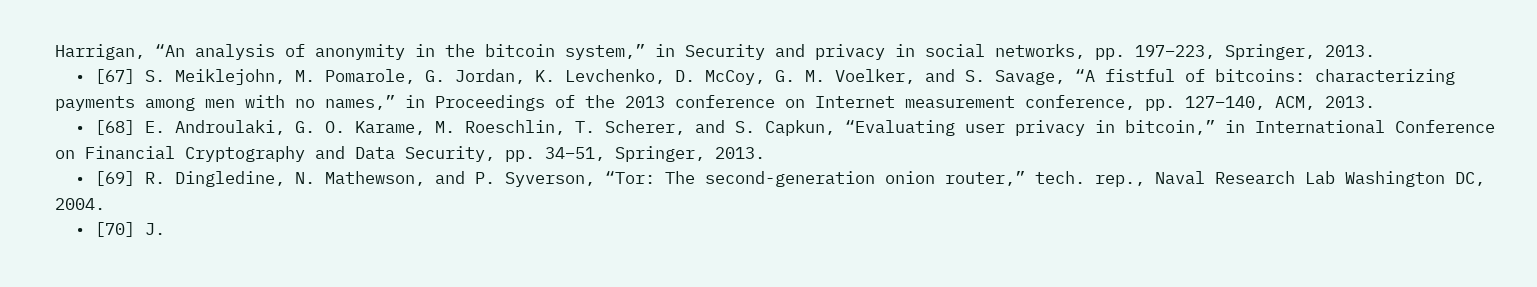Harrigan, “An analysis of anonymity in the bitcoin system,” in Security and privacy in social networks, pp. 197–223, Springer, 2013.
  • [67] S. Meiklejohn, M. Pomarole, G. Jordan, K. Levchenko, D. McCoy, G. M. Voelker, and S. Savage, “A fistful of bitcoins: characterizing payments among men with no names,” in Proceedings of the 2013 conference on Internet measurement conference, pp. 127–140, ACM, 2013.
  • [68] E. Androulaki, G. O. Karame, M. Roeschlin, T. Scherer, and S. Capkun, “Evaluating user privacy in bitcoin,” in International Conference on Financial Cryptography and Data Security, pp. 34–51, Springer, 2013.
  • [69] R. Dingledine, N. Mathewson, and P. Syverson, “Tor: The second-generation onion router,” tech. rep., Naval Research Lab Washington DC, 2004.
  • [70] J.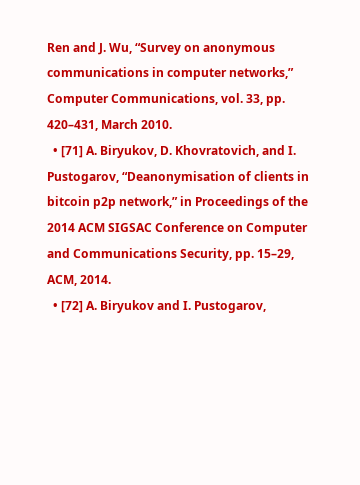Ren and J. Wu, “Survey on anonymous communications in computer networks,” Computer Communications, vol. 33, pp. 420–431, March 2010.
  • [71] A. Biryukov, D. Khovratovich, and I. Pustogarov, “Deanonymisation of clients in bitcoin p2p network,” in Proceedings of the 2014 ACM SIGSAC Conference on Computer and Communications Security, pp. 15–29, ACM, 2014.
  • [72] A. Biryukov and I. Pustogarov,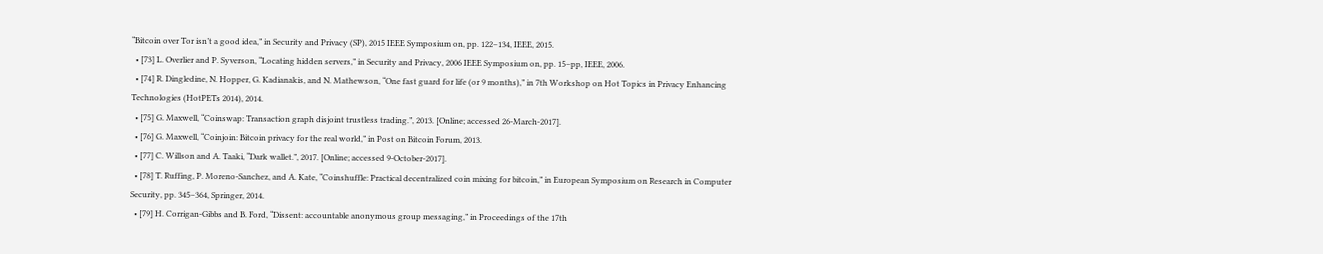“Bitcoin over Tor isn’t a good idea,” in Security and Privacy (SP), 2015 IEEE Symposium on, pp. 122–134, IEEE, 2015.
  • [73] L. Overlier and P. Syverson, “Locating hidden servers,” in Security and Privacy, 2006 IEEE Symposium on, pp. 15–pp, IEEE, 2006.
  • [74] R. Dingledine, N. Hopper, G. Kadianakis, and N. Mathewson, “One fast guard for life (or 9 months),” in 7th Workshop on Hot Topics in Privacy Enhancing Technologies (HotPETs 2014), 2014.
  • [75] G. Maxwell, “Coinswap: Transaction graph disjoint trustless trading.”, 2013. [Online; accessed 26-March-2017].
  • [76] G. Maxwell, “Coinjoin: Bitcoin privacy for the real world,” in Post on Bitcoin Forum, 2013.
  • [77] C. Willson and A. Taaki, “Dark wallet.”, 2017. [Online; accessed 9-October-2017].
  • [78] T. Ruffing, P. Moreno-Sanchez, and A. Kate, “Coinshuffle: Practical decentralized coin mixing for bitcoin,” in European Symposium on Research in Computer Security, pp. 345–364, Springer, 2014.
  • [79] H. Corrigan-Gibbs and B. Ford, “Dissent: accountable anonymous group messaging,” in Proceedings of the 17th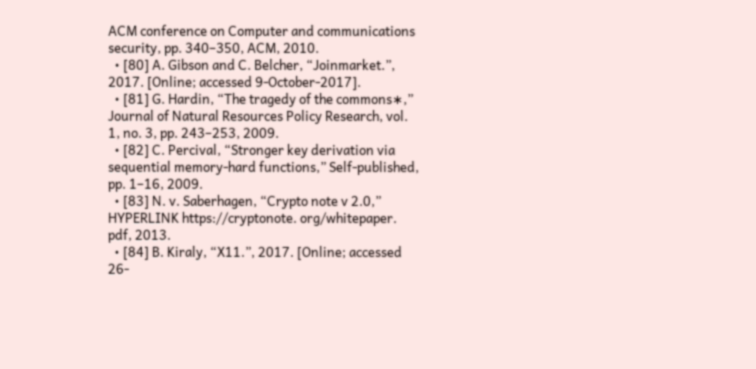ACM conference on Computer and communications security, pp. 340–350, ACM, 2010.
  • [80] A. Gibson and C. Belcher, “Joinmarket.”, 2017. [Online; accessed 9-October-2017].
  • [81] G. Hardin, “The tragedy of the commons∗,” Journal of Natural Resources Policy Research, vol. 1, no. 3, pp. 243–253, 2009.
  • [82] C. Percival, “Stronger key derivation via sequential memory-hard functions,” Self-published, pp. 1–16, 2009.
  • [83] N. v. Saberhagen, “Crypto note v 2.0,” HYPERLINK https://cryptonote. org/whitepaper. pdf, 2013.
  • [84] B. Kiraly, “X11.”, 2017. [Online; accessed 26-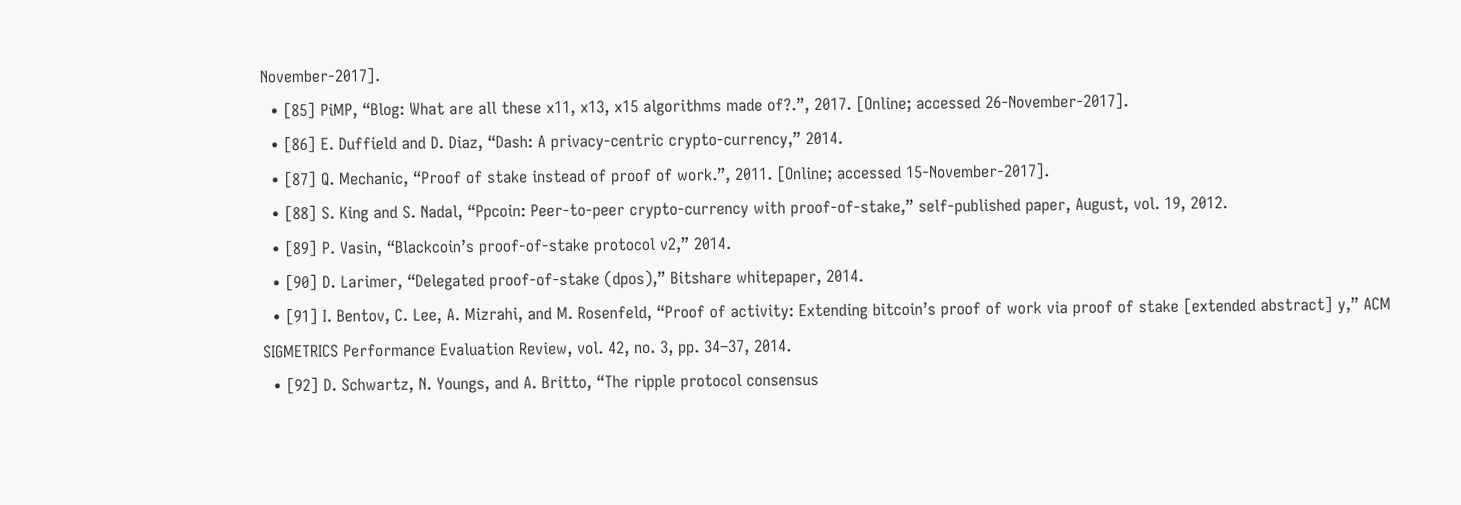November-2017].
  • [85] PiMP, “Blog: What are all these x11, x13, x15 algorithms made of?.”, 2017. [Online; accessed 26-November-2017].
  • [86] E. Duffield and D. Diaz, “Dash: A privacy-centric crypto-currency,” 2014.
  • [87] Q. Mechanic, “Proof of stake instead of proof of work.”, 2011. [Online; accessed 15-November-2017].
  • [88] S. King and S. Nadal, “Ppcoin: Peer-to-peer crypto-currency with proof-of-stake,” self-published paper, August, vol. 19, 2012.
  • [89] P. Vasin, “Blackcoin’s proof-of-stake protocol v2,” 2014.
  • [90] D. Larimer, “Delegated proof-of-stake (dpos),” Bitshare whitepaper, 2014.
  • [91] I. Bentov, C. Lee, A. Mizrahi, and M. Rosenfeld, “Proof of activity: Extending bitcoin’s proof of work via proof of stake [extended abstract] y,” ACM SIGMETRICS Performance Evaluation Review, vol. 42, no. 3, pp. 34–37, 2014.
  • [92] D. Schwartz, N. Youngs, and A. Britto, “The ripple protocol consensus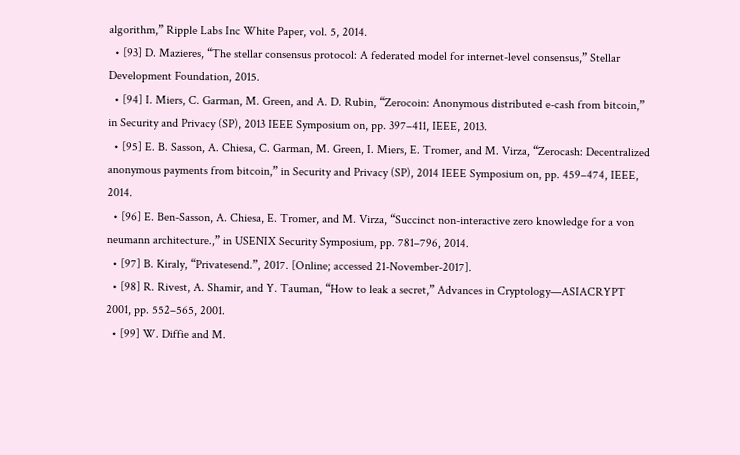algorithm,” Ripple Labs Inc White Paper, vol. 5, 2014.
  • [93] D. Mazieres, “The stellar consensus protocol: A federated model for internet-level consensus,” Stellar Development Foundation, 2015.
  • [94] I. Miers, C. Garman, M. Green, and A. D. Rubin, “Zerocoin: Anonymous distributed e-cash from bitcoin,” in Security and Privacy (SP), 2013 IEEE Symposium on, pp. 397–411, IEEE, 2013.
  • [95] E. B. Sasson, A. Chiesa, C. Garman, M. Green, I. Miers, E. Tromer, and M. Virza, “Zerocash: Decentralized anonymous payments from bitcoin,” in Security and Privacy (SP), 2014 IEEE Symposium on, pp. 459–474, IEEE, 2014.
  • [96] E. Ben-Sasson, A. Chiesa, E. Tromer, and M. Virza, “Succinct non-interactive zero knowledge for a von neumann architecture.,” in USENIX Security Symposium, pp. 781–796, 2014.
  • [97] B. Kiraly, “Privatesend.”, 2017. [Online; accessed 21-November-2017].
  • [98] R. Rivest, A. Shamir, and Y. Tauman, “How to leak a secret,” Advances in Cryptology—ASIACRYPT 2001, pp. 552–565, 2001.
  • [99] W. Diffie and M.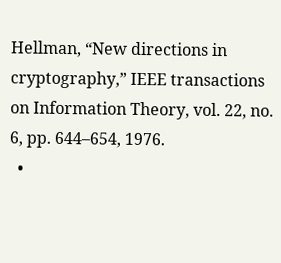Hellman, “New directions in cryptography,” IEEE transactions on Information Theory, vol. 22, no. 6, pp. 644–654, 1976.
  •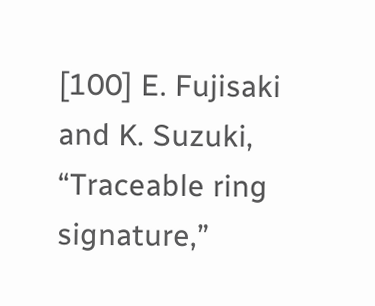[100] E. Fujisaki and K. Suzuki, “Traceable ring signature,”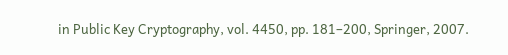in Public Key Cryptography, vol. 4450, pp. 181–200, Springer, 2007.